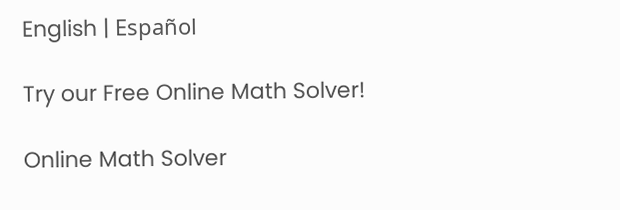English | Español

Try our Free Online Math Solver!

Online Math Solver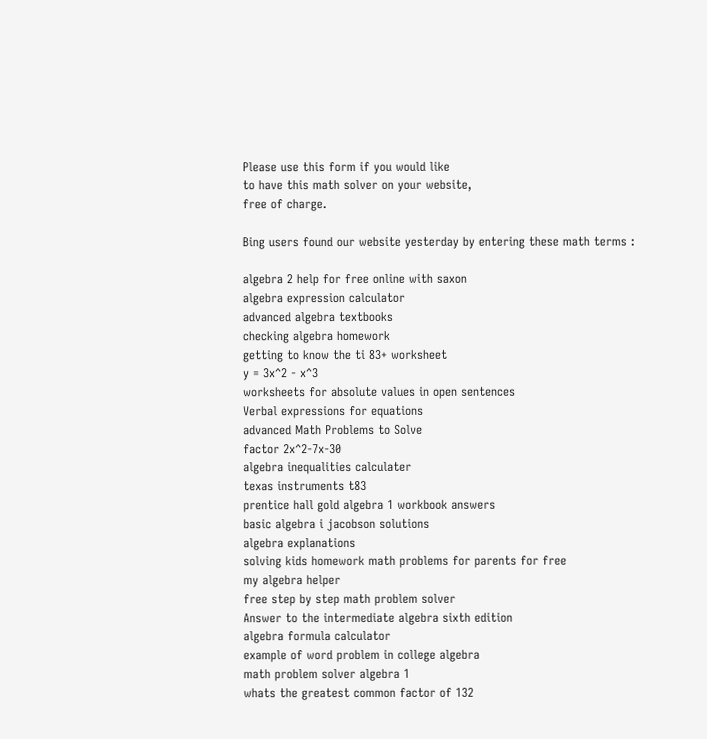Please use this form if you would like
to have this math solver on your website,
free of charge.

Bing users found our website yesterday by entering these math terms :

algebra 2 help for free online with saxon
algebra expression calculator
advanced algebra textbooks
checking algebra homework
getting to know the ti 83+ worksheet
y = 3x^2 - x^3
worksheets for absolute values in open sentences
Verbal expressions for equations
advanced Math Problems to Solve
factor 2x^2-7x-30
algebra inequalities calculater
texas instruments t83
prentice hall gold algebra 1 workbook answers
basic algebra i jacobson solutions
algebra explanations
solving kids homework math problems for parents for free
my algebra helper
free step by step math problem solver
Answer to the intermediate algebra sixth edition
algebra formula calculator
example of word problem in college algebra
math problem solver algebra 1
whats the greatest common factor of 132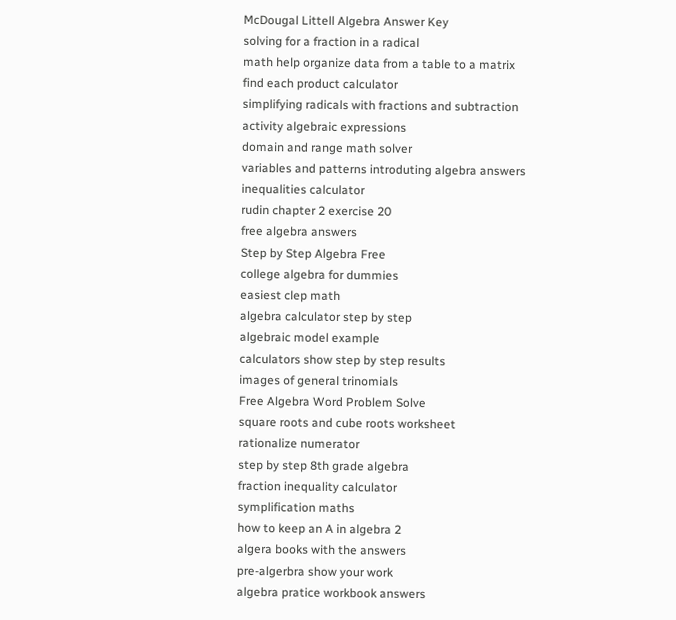McDougal Littell Algebra Answer Key
solving for a fraction in a radical
math help organize data from a table to a matrix
find each product calculator
simplifying radicals with fractions and subtraction
activity algebraic expressions
domain and range math solver
variables and patterns introduting algebra answers
inequalities calculator
rudin chapter 2 exercise 20
free algebra answers
Step by Step Algebra Free
college algebra for dummies
easiest clep math
algebra calculator step by step
algebraic model example
calculators show step by step results
images of general trinomials
Free Algebra Word Problem Solve
square roots and cube roots worksheet
rationalize numerator
step by step 8th grade algebra
fraction inequality calculator
symplification maths
how to keep an A in algebra 2
algera books with the answers
pre-algerbra show your work
algebra pratice workbook answers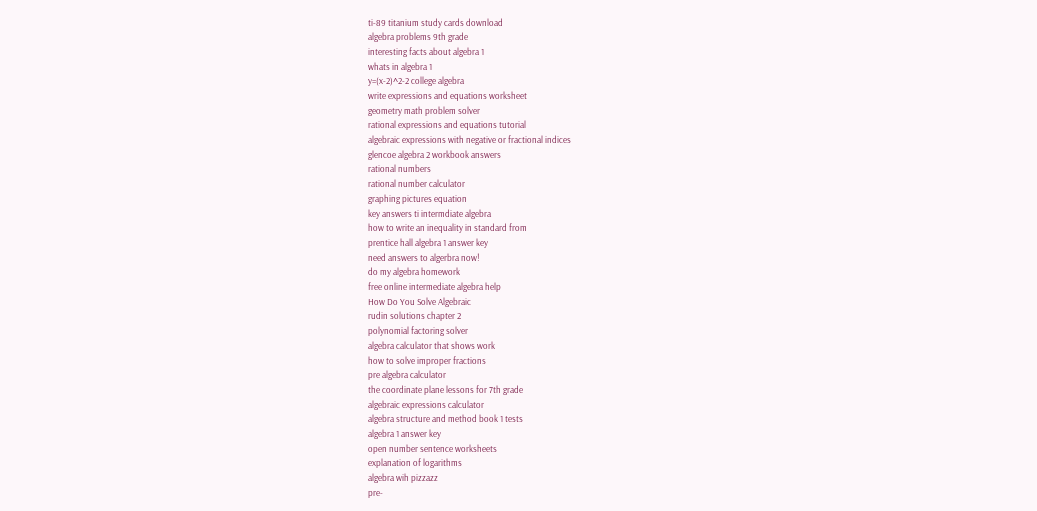ti-89 titanium study cards download
algebra problems 9th grade
interesting facts about algebra 1
whats in algebra 1
y=(x-2)^2-2 college algebra
write expressions and equations worksheet
geometry math problem solver
rational expressions and equations tutorial
algebraic expressions with negative or fractional indices
glencoe algebra 2 workbook answers
rational numbers
rational number calculator
graphing pictures equation
key answers ti intermdiate algebra
how to write an inequality in standard from
prentice hall algebra 1 answer key
need answers to algerbra now!
do my algebra homework
free online intermediate algebra help
How Do You Solve Algebraic
rudin solutions chapter 2
polynomial factoring solver
algebra calculator that shows work
how to solve improper fractions
pre algebra calculator
the coordinate plane lessons for 7th grade
algebraic expressions calculator
algebra structure and method book 1 tests
algebra 1 answer key
open number sentence worksheets
explanation of logarithms
algebra wih pizzazz
pre-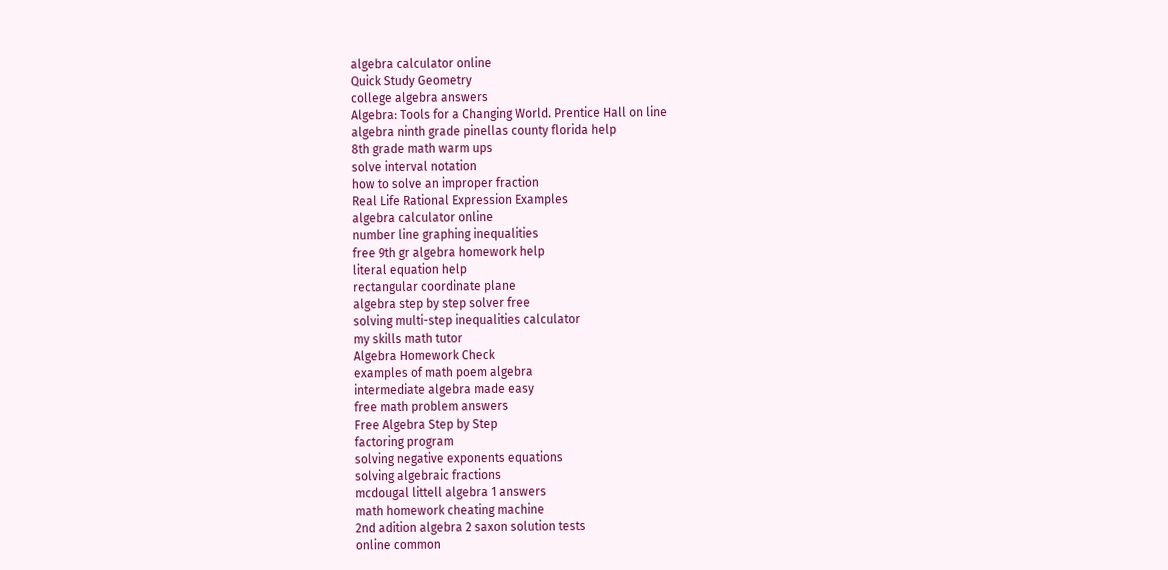algebra calculator online
Quick Study Geometry
college algebra answers
Algebra: Tools for a Changing World. Prentice Hall on line
algebra ninth grade pinellas county florida help
8th grade math warm ups
solve interval notation
how to solve an improper fraction
Real Life Rational Expression Examples
algebra calculator online
number line graphing inequalities
free 9th gr algebra homework help
literal equation help
rectangular coordinate plane
algebra step by step solver free
solving multi-step inequalities calculator
my skills math tutor
Algebra Homework Check
examples of math poem algebra
intermediate algebra made easy
free math problem answers
Free Algebra Step by Step
factoring program
solving negative exponents equations
solving algebraic fractions
mcdougal littell algebra 1 answers
math homework cheating machine
2nd adition algebra 2 saxon solution tests
online common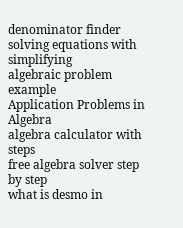denominator finder
solving equations with simplifying
algebraic problem example
Application Problems in Algebra
algebra calculator with steps
free algebra solver step by step
what is desmo in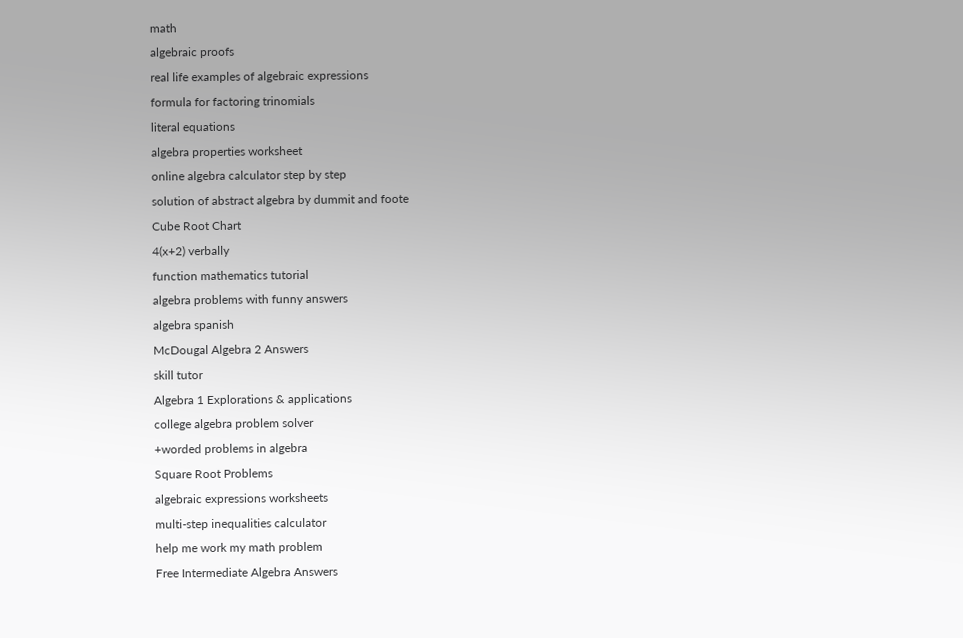math
algebraic proofs
real life examples of algebraic expressions
formula for factoring trinomials
literal equations
algebra properties worksheet
online algebra calculator step by step
solution of abstract algebra by dummit and foote
Cube Root Chart
4(x+2) verbally
function mathematics tutorial
algebra problems with funny answers
algebra spanish
McDougal Algebra 2 Answers
skill tutor
Algebra 1 Explorations & applications
college algebra problem solver
+worded problems in algebra
Square Root Problems
algebraic expressions worksheets
multi-step inequalities calculator
help me work my math problem
Free Intermediate Algebra Answers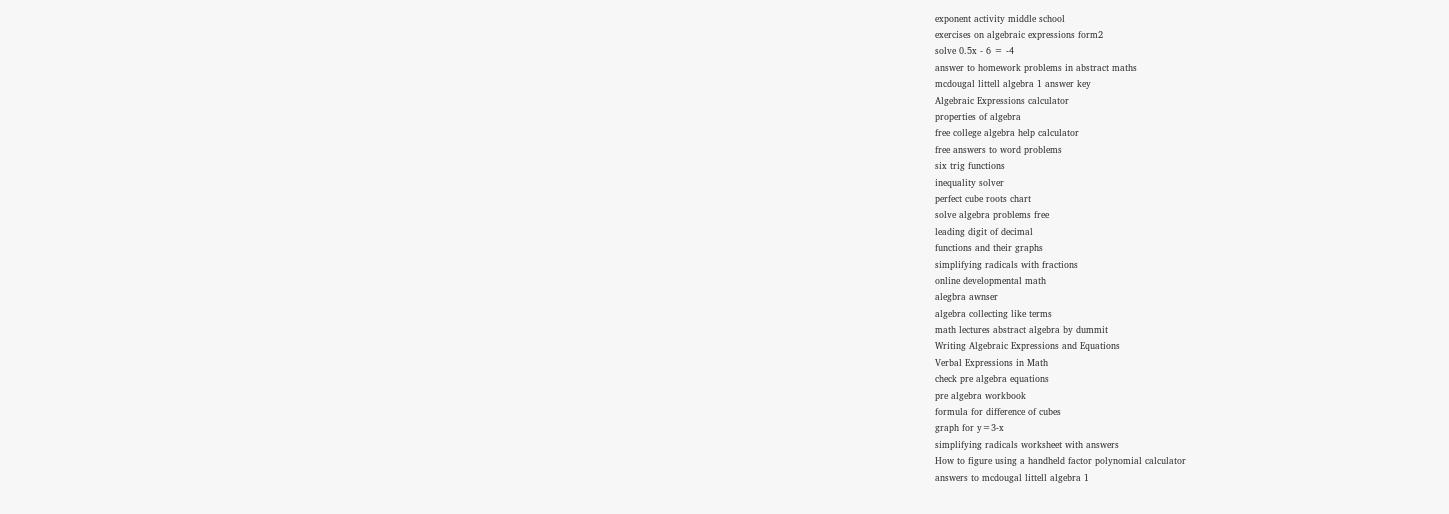exponent activity middle school
exercises on algebraic expressions form2
solve 0.5x - 6 = -4
answer to homework problems in abstract maths
mcdougal littell algebra 1 answer key
Algebraic Expressions calculator
properties of algebra
free college algebra help calculator
free answers to word problems
six trig functions
inequality solver
perfect cube roots chart
solve algebra problems free
leading digit of decimal
functions and their graphs
simplifying radicals with fractions
online developmental math
alegbra awnser
algebra collecting like terms
math lectures abstract algebra by dummit
Writing Algebraic Expressions and Equations
Verbal Expressions in Math
check pre algebra equations
pre algebra workbook
formula for difference of cubes
graph for y=3-x
simplifying radicals worksheet with answers
How to figure using a handheld factor polynomial calculator
answers to mcdougal littell algebra 1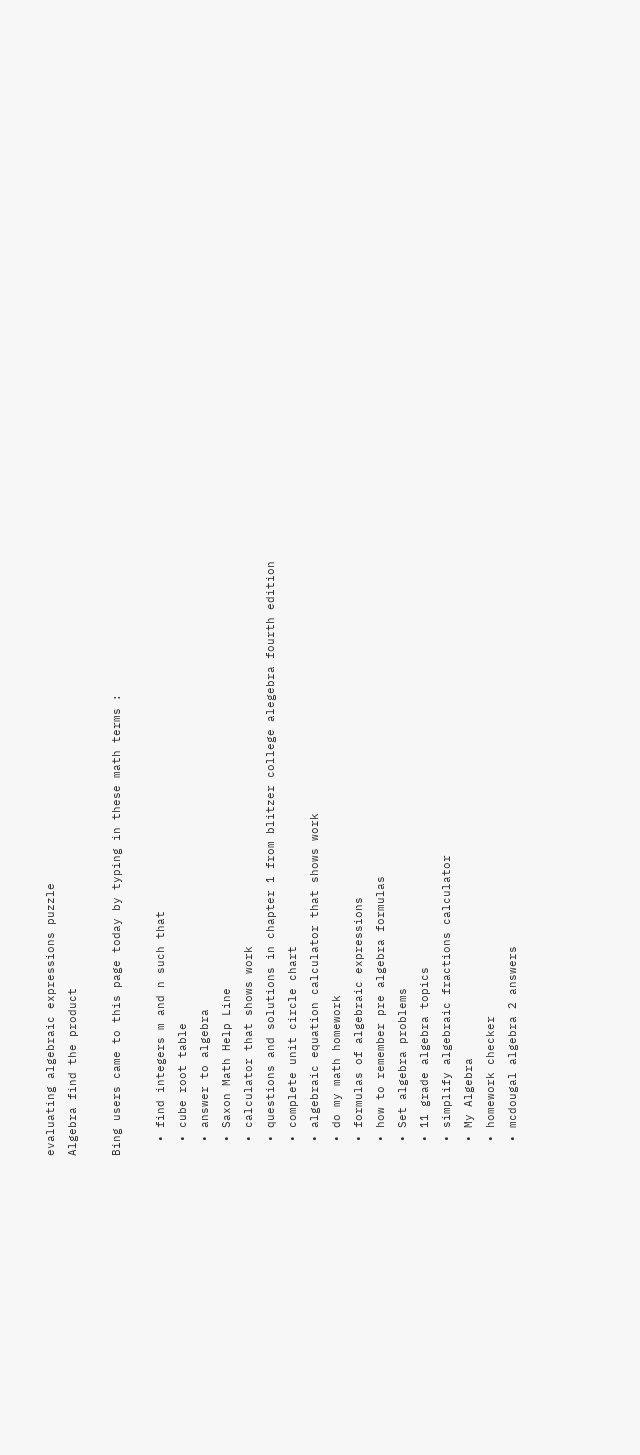evaluating algebraic expressions puzzle
Algebra find the product

Bing users came to this page today by typing in these math terms :

  • find integers m and n such that
  • cube root table
  • answer to algebra
  • Saxon Math Help Line
  • calculator that shows work
  • questions and solutions in chapter 1 from blitzer college alegebra fourth edition
  • complete unit circle chart
  • algebraic equation calculator that shows work
  • do my math homework
  • formulas of algebraic expressions
  • how to remember pre algebra formulas
  • Set algebra problems
  • 11 grade algebra topics
  • simplify algebraic fractions calculator
  • My Algebra
  • homework checker
  • mcdougal algebra 2 answers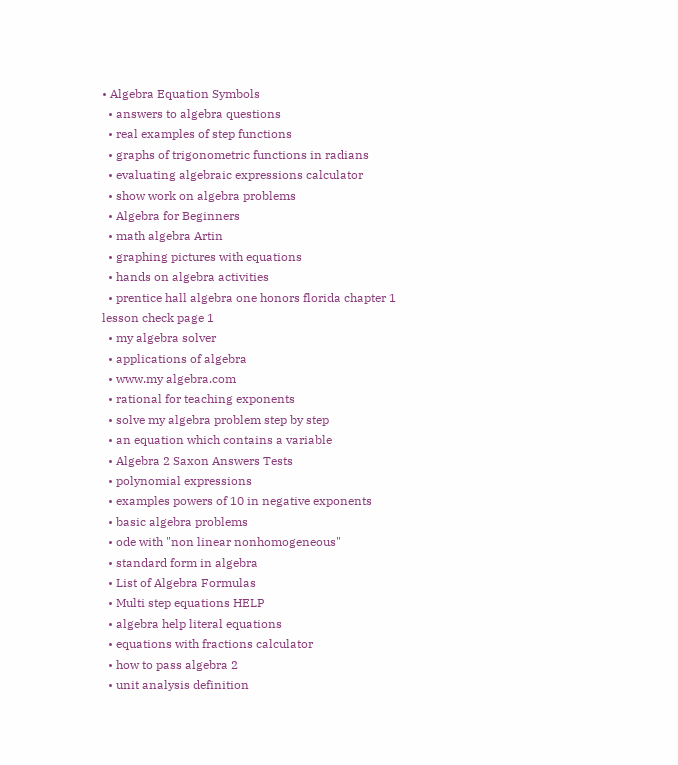• Algebra Equation Symbols
  • answers to algebra questions
  • real examples of step functions
  • graphs of trigonometric functions in radians
  • evaluating algebraic expressions calculator
  • show work on algebra problems
  • Algebra for Beginners
  • math algebra Artin
  • graphing pictures with equations
  • hands on algebra activities
  • prentice hall algebra one honors florida chapter 1 lesson check page 1
  • my algebra solver
  • applications of algebra
  • www.my algebra.com
  • rational for teaching exponents
  • solve my algebra problem step by step
  • an equation which contains a variable
  • Algebra 2 Saxon Answers Tests
  • polynomial expressions
  • examples powers of 10 in negative exponents
  • basic algebra problems
  • ode with "non linear nonhomogeneous"
  • standard form in algebra
  • List of Algebra Formulas
  • Multi step equations HELP
  • algebra help literal equations
  • equations with fractions calculator
  • how to pass algebra 2
  • unit analysis definition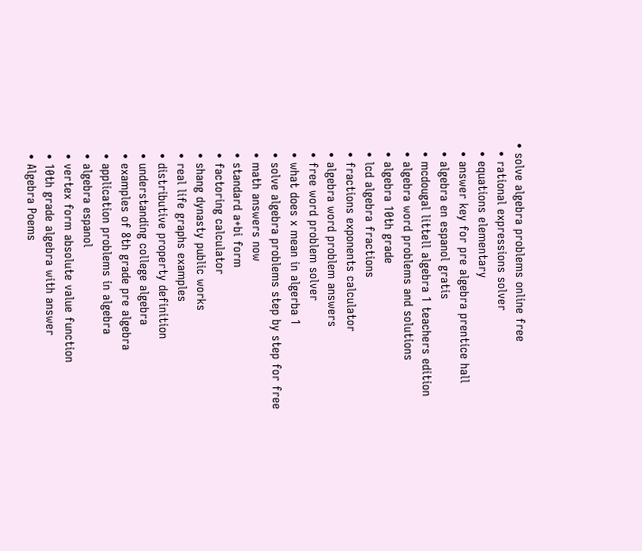• solve algebra problems online free
  • rational expressions solver
  • equations elementary
  • answer key for pre algebra prentice hall
  • algebra en espanol gratis
  • mcdougal littell algebra 1 teachers edition
  • algebra word problems and solutions
  • algebra 10th grade
  • lcd algebra fractions
  • fractions exponents calculator
  • algebra word problem answers
  • free word problem solver
  • what does x mean in algerba 1
  • solve algebra problems step by step for free
  • math answers now
  • standard a+bi form
  • factoring calculator
  • shang dynasty public works
  • real life graphs examples
  • distributive property definition
  • understanding college algebra
  • examples of 8th grade pre algebra
  • application problems in algebra
  • algebra espanol
  • vertex form absolute value function
  • 10th grade algebra with answer
  • Algebra Poems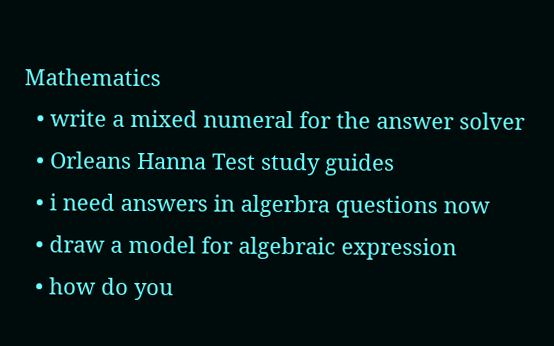Mathematics
  • write a mixed numeral for the answer solver
  • Orleans Hanna Test study guides
  • i need answers in algerbra questions now
  • draw a model for algebraic expression
  • how do you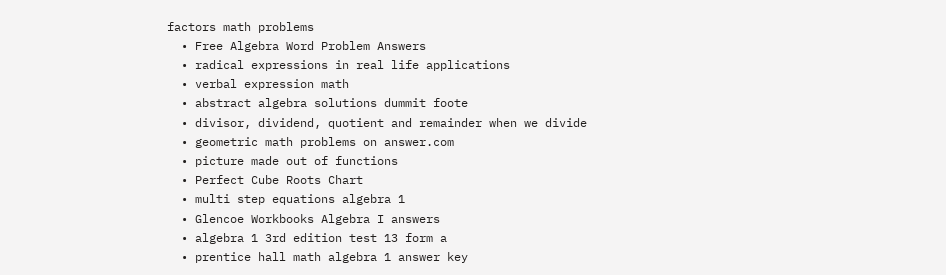factors math problems
  • Free Algebra Word Problem Answers
  • radical expressions in real life applications
  • verbal expression math
  • abstract algebra solutions dummit foote
  • divisor, dividend, quotient and remainder when we divide
  • geometric math problems on answer.com
  • picture made out of functions
  • Perfect Cube Roots Chart
  • multi step equations algebra 1
  • Glencoe Workbooks Algebra I answers
  • algebra 1 3rd edition test 13 form a
  • prentice hall math algebra 1 answer key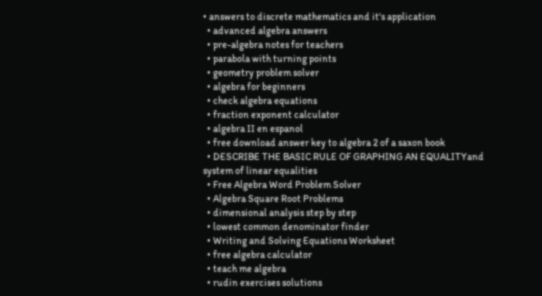• answers to discrete mathematics and it's application
  • advanced algebra answers
  • pre-algebra notes for teachers
  • parabola with turning points
  • geometry problem solver
  • algebra for beginners
  • check algebra equations
  • fraction exponent calculator
  • algebra II en espanol
  • free download answer key to algebra 2 of a saxon book
  • DESCRIBE THE BASIC RULE OF GRAPHING AN EQUALITYand system of linear equalities
  • Free Algebra Word Problem Solver
  • Algebra Square Root Problems
  • dimensional analysis step by step
  • lowest common denominator finder
  • Writing and Solving Equations Worksheet
  • free algebra calculator
  • teach me algebra
  • rudin exercises solutions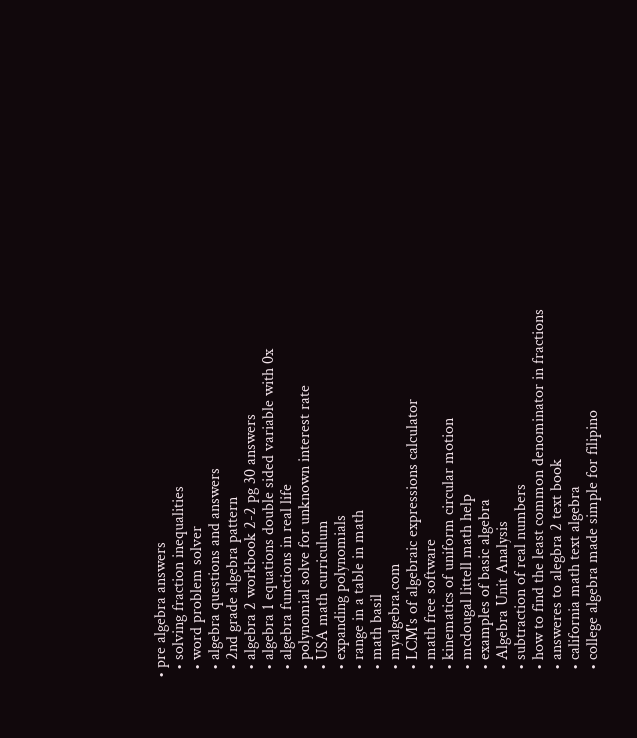• pre algebra answers
  • solving fraction inequalities
  • word problem solver
  • algebra questions and answers
  • 2nd grade algebra pattern
  • algebra 2 workbook 2-2 pg 30 answers
  • algebra 1 equations double sided variable with 0x
  • algebra functions in real life
  • polynomial solve for unknown interest rate
  • USA math curriculum
  • expanding polynomials
  • range in a table in math
  • math basil
  • myalgebra.com
  • LCM's of algebraic expressions calculator
  • math free software
  • kinematics of uniform circular motion
  • mcdougal littell math help
  • examples of basic algebra
  • Algebra Unit Analysis
  • subtraction of real numbers
  • how to find the least common denominator in fractions
  • answeres to alegbra 2 text book
  • california math text algebra
  • college algebra made simple for filipino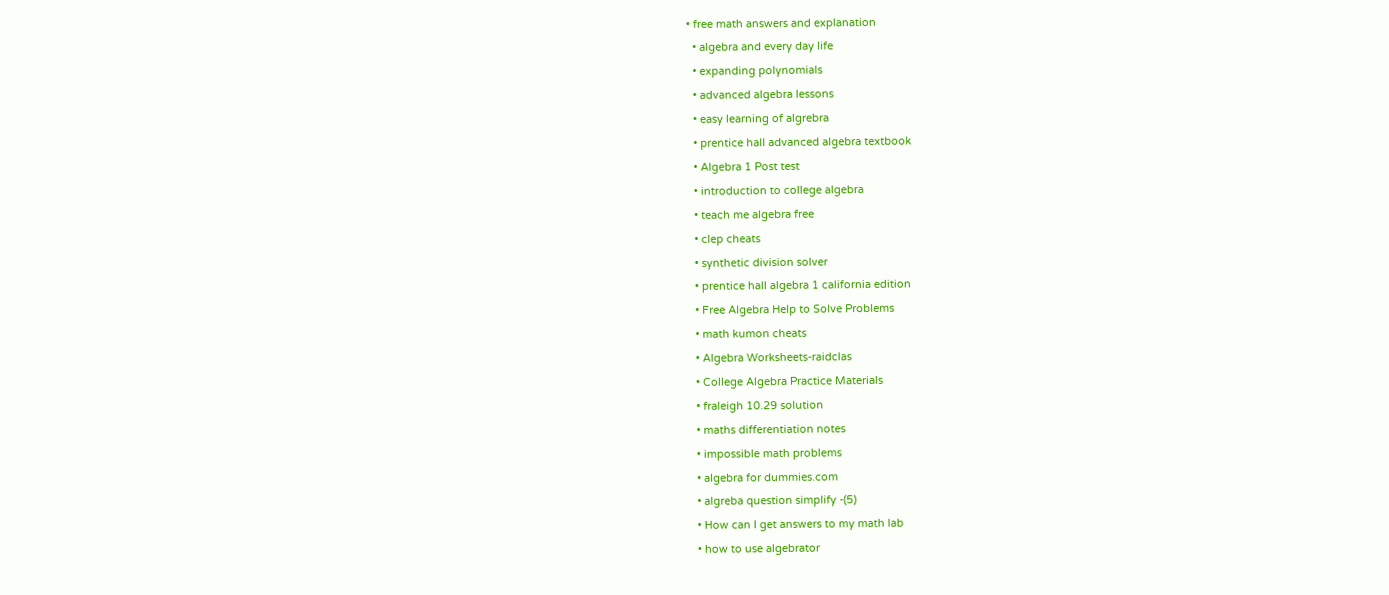• free math answers and explanation
  • algebra and every day life
  • expanding polynomials
  • advanced algebra lessons
  • easy learning of algrebra
  • prentice hall advanced algebra textbook
  • Algebra 1 Post test
  • introduction to college algebra
  • teach me algebra free
  • clep cheats
  • synthetic division solver
  • prentice hall algebra 1 california edition
  • Free Algebra Help to Solve Problems
  • math kumon cheats
  • Algebra Worksheets-raidclas
  • College Algebra Practice Materials
  • fraleigh 10.29 solution
  • maths differentiation notes
  • impossible math problems
  • algebra for dummies.com
  • algreba question simplify -(5)
  • How can I get answers to my math lab
  • how to use algebrator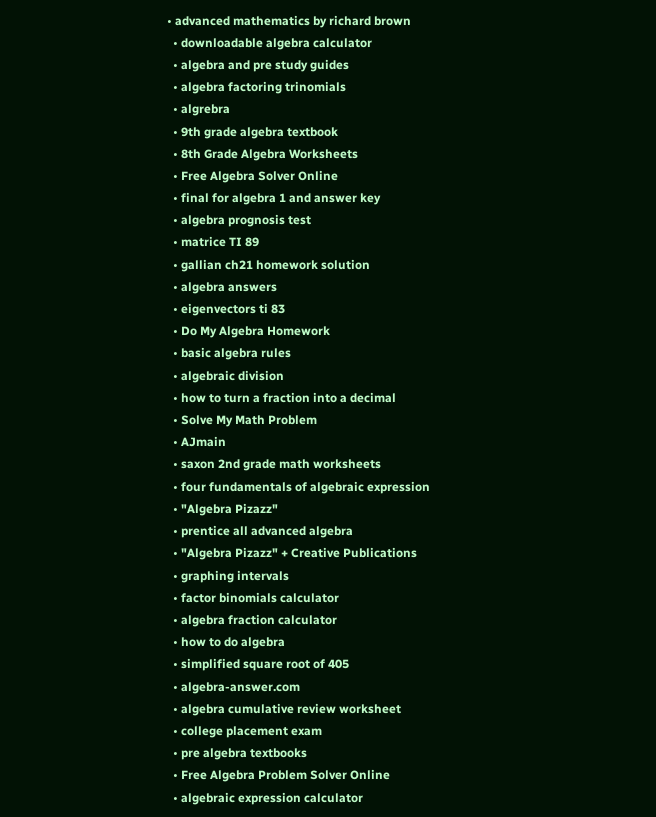• advanced mathematics by richard brown
  • downloadable algebra calculator
  • algebra and pre study guides
  • algebra factoring trinomials
  • algrebra
  • 9th grade algebra textbook
  • 8th Grade Algebra Worksheets
  • Free Algebra Solver Online
  • final for algebra 1 and answer key
  • algebra prognosis test
  • matrice TI 89
  • gallian ch21 homework solution
  • algebra answers
  • eigenvectors ti 83
  • Do My Algebra Homework
  • basic algebra rules
  • algebraic division
  • how to turn a fraction into a decimal
  • Solve My Math Problem
  • AJmain
  • saxon 2nd grade math worksheets
  • four fundamentals of algebraic expression
  • "Algebra Pizazz"
  • prentice all advanced algebra
  • "Algebra Pizazz" + Creative Publications
  • graphing intervals
  • factor binomials calculator
  • algebra fraction calculator
  • how to do algebra
  • simplified square root of 405
  • algebra-answer.com
  • algebra cumulative review worksheet
  • college placement exam
  • pre algebra textbooks
  • Free Algebra Problem Solver Online
  • algebraic expression calculator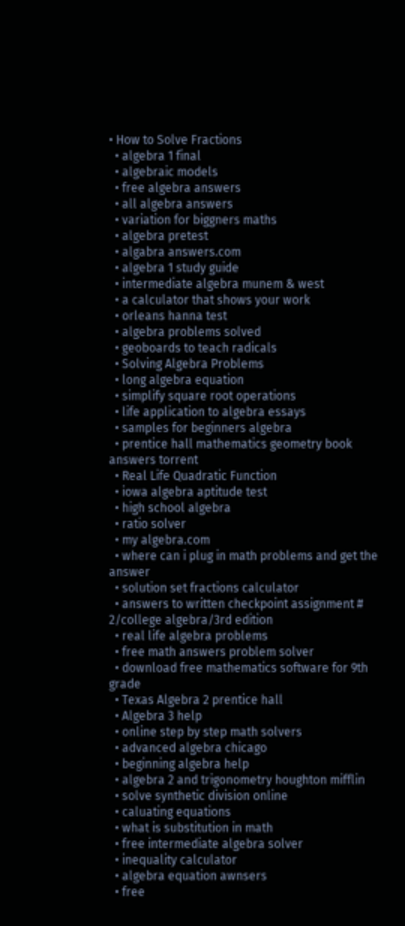• How to Solve Fractions
  • algebra 1 final
  • algebraic models
  • free algebra answers
  • all algebra answers
  • variation for biggners maths
  • algebra pretest
  • algabra answers.com
  • algebra 1 study guide
  • intermediate algebra munem & west
  • a calculator that shows your work
  • orleans hanna test
  • algebra problems solved
  • geoboards to teach radicals
  • Solving Algebra Problems
  • long algebra equation
  • simplify square root operations
  • life application to algebra essays
  • samples for beginners algebra
  • prentice hall mathematics geometry book answers torrent
  • Real Life Quadratic Function
  • iowa algebra aptitude test
  • high school algebra
  • ratio solver
  • my algebra.com
  • where can i plug in math problems and get the answer
  • solution set fractions calculator
  • answers to written checkpoint assignment # 2/college algebra/3rd edition
  • real life algebra problems
  • free math answers problem solver
  • download free mathematics software for 9th grade
  • Texas Algebra 2 prentice hall
  • Algebra 3 help
  • online step by step math solvers
  • advanced algebra chicago
  • beginning algebra help
  • algebra 2 and trigonometry houghton mifflin
  • solve synthetic division online
  • caluating equations
  • what is substitution in math
  • free intermediate algebra solver
  • inequality calculator
  • algebra equation awnsers
  • free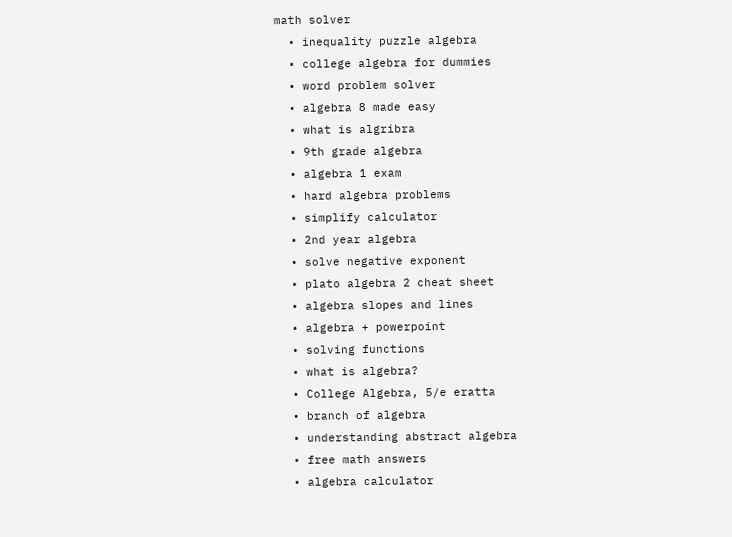math solver
  • inequality puzzle algebra
  • college algebra for dummies
  • word problem solver
  • algebra 8 made easy
  • what is algribra
  • 9th grade algebra
  • algebra 1 exam
  • hard algebra problems
  • simplify calculator
  • 2nd year algebra
  • solve negative exponent
  • plato algebra 2 cheat sheet
  • algebra slopes and lines
  • algebra + powerpoint
  • solving functions
  • what is algebra?
  • College Algebra, 5/e eratta
  • branch of algebra
  • understanding abstract algebra
  • free math answers
  • algebra calculator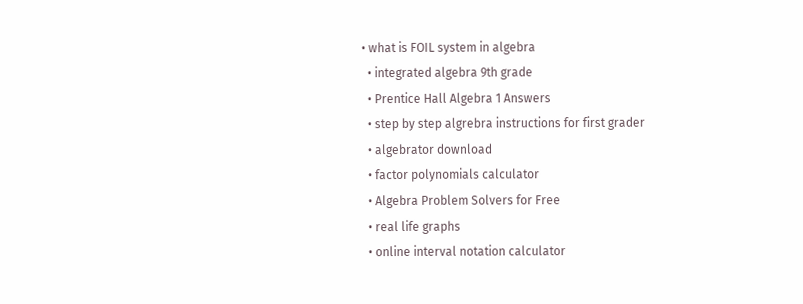• what is FOIL system in algebra
  • integrated algebra 9th grade
  • Prentice Hall Algebra 1 Answers
  • step by step algrebra instructions for first grader
  • algebrator download
  • factor polynomials calculator
  • Algebra Problem Solvers for Free
  • real life graphs
  • online interval notation calculator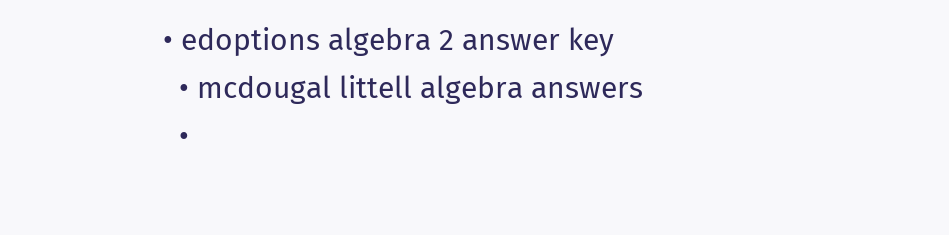• edoptions algebra 2 answer key
  • mcdougal littell algebra answers
  •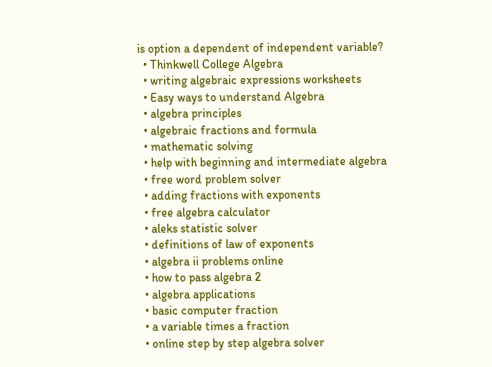is option a dependent of independent variable?
  • Thinkwell College Algebra
  • writing algebraic expressions worksheets
  • Easy ways to understand Algebra
  • algebra principles
  • algebraic fractions and formula
  • mathematic solving
  • help with beginning and intermediate algebra
  • free word problem solver
  • adding fractions with exponents
  • free algebra calculator
  • aleks statistic solver
  • definitions of law of exponents
  • algebra ii problems online
  • how to pass algebra 2
  • algebra applications
  • basic computer fraction
  • a variable times a fraction
  • online step by step algebra solver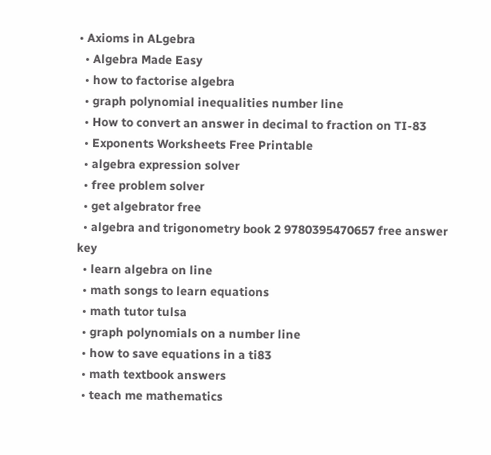• Axioms in ALgebra
  • Algebra Made Easy
  • how to factorise algebra
  • graph polynomial inequalities number line
  • How to convert an answer in decimal to fraction on TI-83
  • Exponents Worksheets Free Printable
  • algebra expression solver
  • free problem solver
  • get algebrator free
  • algebra and trigonometry book 2 9780395470657 free answer key
  • learn algebra on line
  • math songs to learn equations
  • math tutor tulsa
  • graph polynomials on a number line
  • how to save equations in a ti83
  • math textbook answers
  • teach me mathematics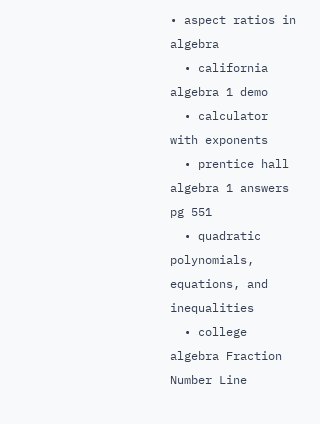• aspect ratios in algebra
  • california algebra 1 demo
  • calculator with exponents
  • prentice hall algebra 1 answers pg 551
  • quadratic polynomials, equations, and inequalities
  • college algebra Fraction Number Line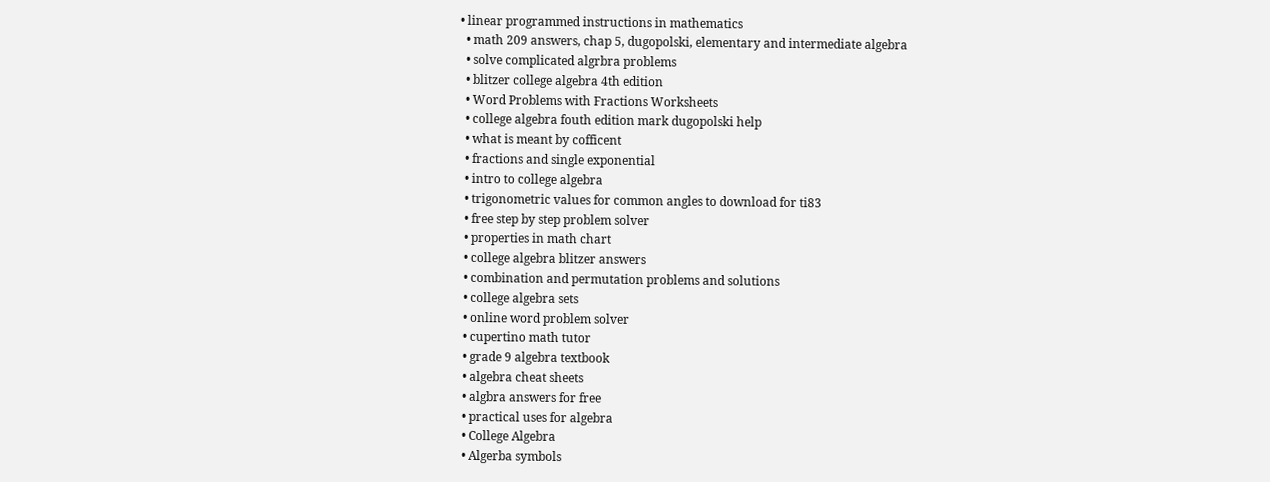• linear programmed instructions in mathematics
  • math 209 answers, chap 5, dugopolski, elementary and intermediate algebra
  • solve complicated algrbra problems
  • blitzer college algebra 4th edition
  • Word Problems with Fractions Worksheets
  • college algebra fouth edition mark dugopolski help
  • what is meant by cofficent
  • fractions and single exponential
  • intro to college algebra
  • trigonometric values for common angles to download for ti83
  • free step by step problem solver
  • properties in math chart
  • college algebra blitzer answers
  • combination and permutation problems and solutions
  • college algebra sets
  • online word problem solver
  • cupertino math tutor
  • grade 9 algebra textbook
  • algebra cheat sheets
  • algbra answers for free
  • practical uses for algebra
  • College Algebra
  • Algerba symbols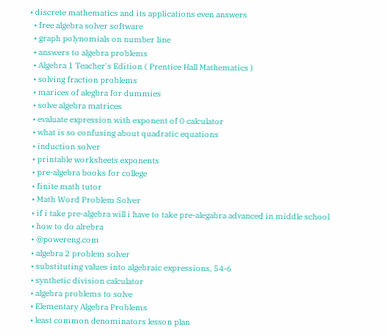• discrete mathematics and its applications even answers
  • free algebra solver software
  • graph polynomials on number line
  • answers to algebra problems
  • Algebra 1 Teacher's Edition ( Prentice Hall Mathematics )
  • solving fraction problems
  • marices of alegbra for dummies
  • solve algebra matrices
  • evaluate expression with exponent of 0 calculator
  • what is so confusing about quadratic equations
  • induction solver
  • printable worksheets exponents
  • pre-algebra books for college
  • finite math tutor
  • Math Word Problem Solver
  • if i take pre-algebra will i have to take pre-alegabra advanced in middle school
  • how to do alrebra
  • @powereng.com
  • algebra 2 problem solver
  • substituting values into algebraic expressions, 54-6
  • synthetic division calculator
  • algebra problems to solve
  • Elementary Algebra Problems
  • least common denominators lesson plan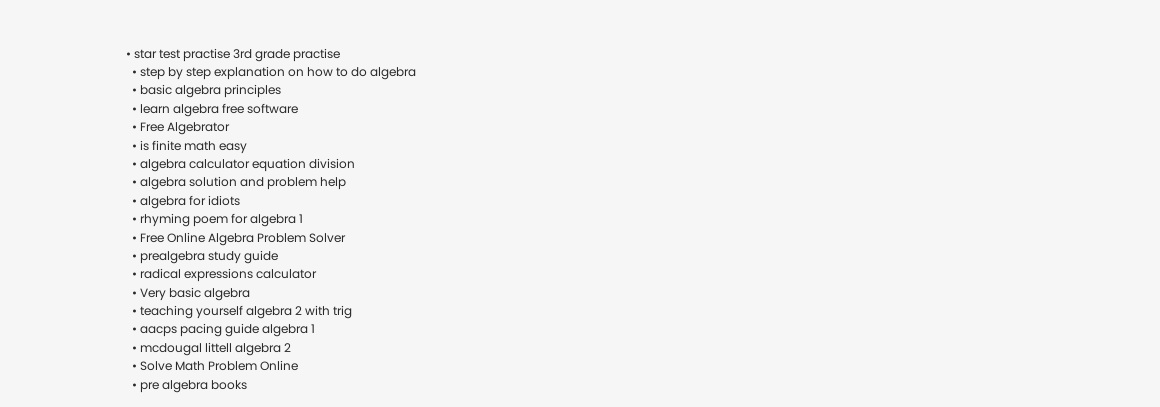• star test practise 3rd grade practise
  • step by step explanation on how to do algebra
  • basic algebra principles
  • learn algebra free software
  • Free Algebrator
  • is finite math easy
  • algebra calculator equation division
  • algebra solution and problem help
  • algebra for idiots
  • rhyming poem for algebra 1
  • Free Online Algebra Problem Solver
  • prealgebra study guide
  • radical expressions calculator
  • Very basic algebra
  • teaching yourself algebra 2 with trig
  • aacps pacing guide algebra 1
  • mcdougal littell algebra 2
  • Solve Math Problem Online
  • pre algebra books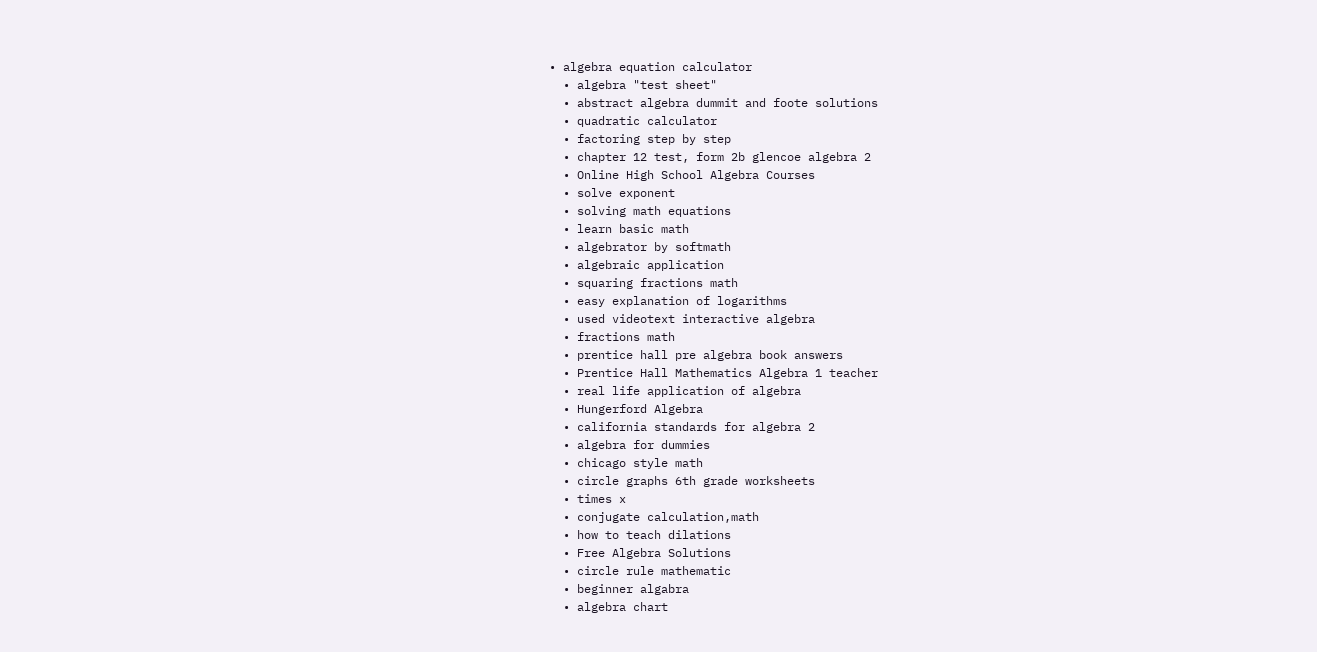• algebra equation calculator
  • algebra "test sheet"
  • abstract algebra dummit and foote solutions
  • quadratic calculator
  • factoring step by step
  • chapter 12 test, form 2b glencoe algebra 2
  • Online High School Algebra Courses
  • solve exponent
  • solving math equations
  • learn basic math
  • algebrator by softmath
  • algebraic application
  • squaring fractions math
  • easy explanation of logarithms
  • used videotext interactive algebra
  • fractions math
  • prentice hall pre algebra book answers
  • Prentice Hall Mathematics Algebra 1 teacher
  • real life application of algebra
  • Hungerford Algebra
  • california standards for algebra 2
  • algebra for dummies
  • chicago style math
  • circle graphs 6th grade worksheets
  • times x
  • conjugate calculation,math
  • how to teach dilations
  • Free Algebra Solutions
  • circle rule mathematic
  • beginner algabra
  • algebra chart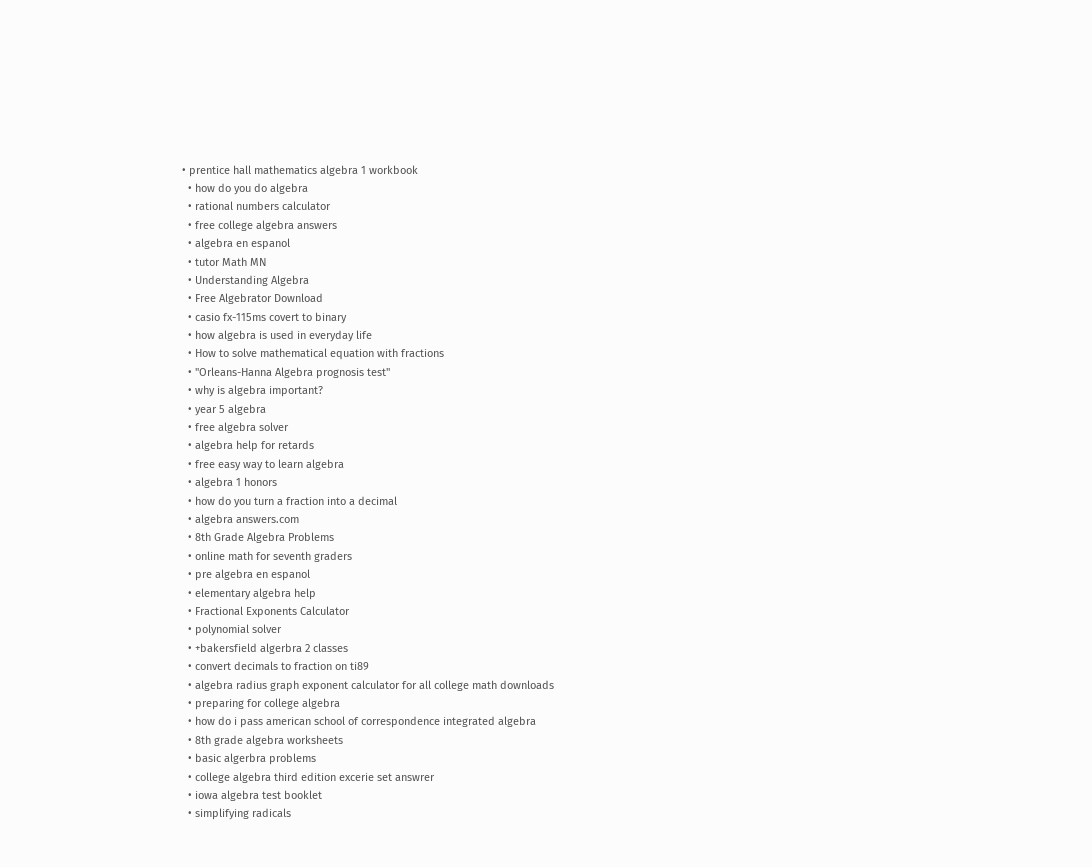• prentice hall mathematics algebra 1 workbook
  • how do you do algebra
  • rational numbers calculator
  • free college algebra answers
  • algebra en espanol
  • tutor Math MN
  • Understanding Algebra
  • Free Algebrator Download
  • casio fx-115ms covert to binary
  • how algebra is used in everyday life
  • How to solve mathematical equation with fractions
  • "Orleans-Hanna Algebra prognosis test"
  • why is algebra important?
  • year 5 algebra
  • free algebra solver
  • algebra help for retards
  • free easy way to learn algebra
  • algebra 1 honors
  • how do you turn a fraction into a decimal
  • algebra answers.com
  • 8th Grade Algebra Problems
  • online math for seventh graders
  • pre algebra en espanol
  • elementary algebra help
  • Fractional Exponents Calculator
  • polynomial solver
  • +bakersfield algerbra 2 classes
  • convert decimals to fraction on ti89
  • algebra radius graph exponent calculator for all college math downloads
  • preparing for college algebra
  • how do i pass american school of correspondence integrated algebra
  • 8th grade algebra worksheets
  • basic algerbra problems
  • college algebra third edition excerie set answrer
  • iowa algebra test booklet
  • simplifying radicals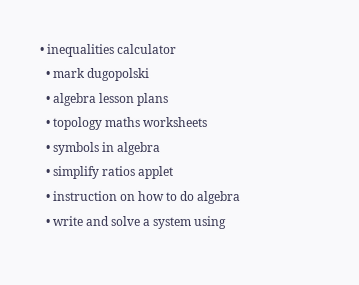• inequalities calculator
  • mark dugopolski
  • algebra lesson plans
  • topology maths worksheets
  • symbols in algebra
  • simplify ratios applet
  • instruction on how to do algebra
  • write and solve a system using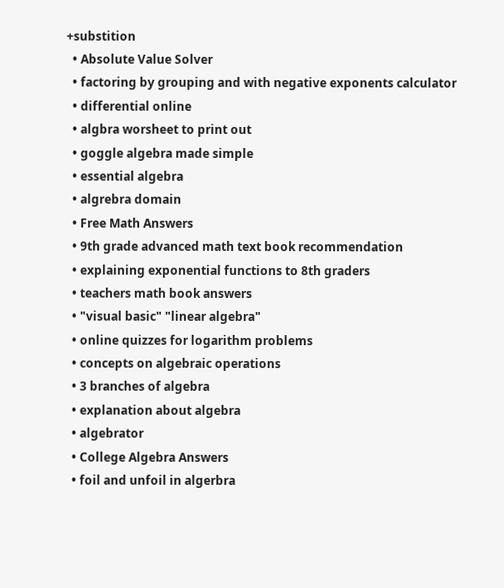+substition
  • Absolute Value Solver
  • factoring by grouping and with negative exponents calculator
  • differential online
  • algbra worsheet to print out
  • goggle algebra made simple
  • essential algebra
  • algrebra domain
  • Free Math Answers
  • 9th grade advanced math text book recommendation
  • explaining exponential functions to 8th graders
  • teachers math book answers
  • "visual basic" "linear algebra"
  • online quizzes for logarithm problems
  • concepts on algebraic operations
  • 3 branches of algebra
  • explanation about algebra
  • algebrator
  • College Algebra Answers
  • foil and unfoil in algerbra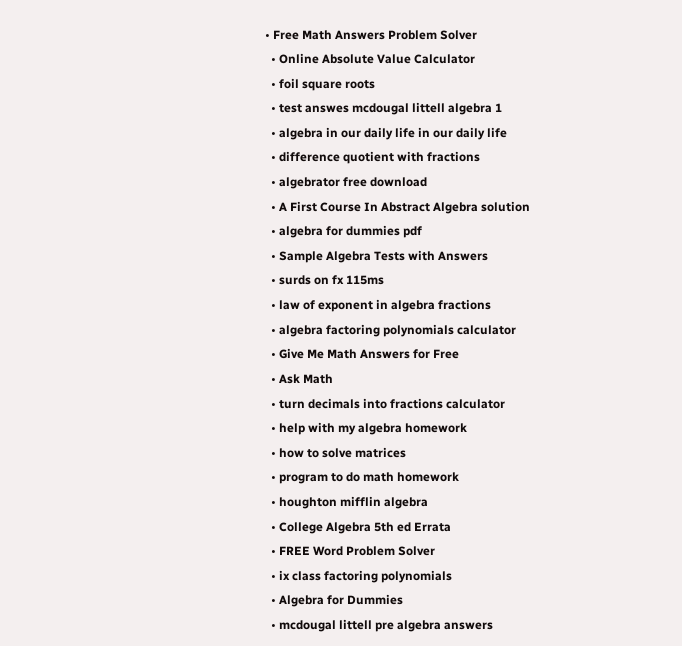• Free Math Answers Problem Solver
  • Online Absolute Value Calculator
  • foil square roots
  • test answes mcdougal littell algebra 1
  • algebra in our daily life in our daily life
  • difference quotient with fractions
  • algebrator free download
  • A First Course In Abstract Algebra solution
  • algebra for dummies pdf
  • Sample Algebra Tests with Answers
  • surds on fx 115ms
  • law of exponent in algebra fractions
  • algebra factoring polynomials calculator
  • Give Me Math Answers for Free
  • Ask Math
  • turn decimals into fractions calculator
  • help with my algebra homework
  • how to solve matrices
  • program to do math homework
  • houghton mifflin algebra
  • College Algebra 5th ed Errata
  • FREE Word Problem Solver
  • ix class factoring polynomials
  • Algebra for Dummies
  • mcdougal littell pre algebra answers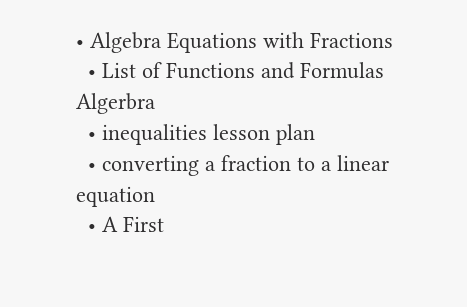• Algebra Equations with Fractions
  • List of Functions and Formulas Algerbra
  • inequalities lesson plan
  • converting a fraction to a linear equation
  • A First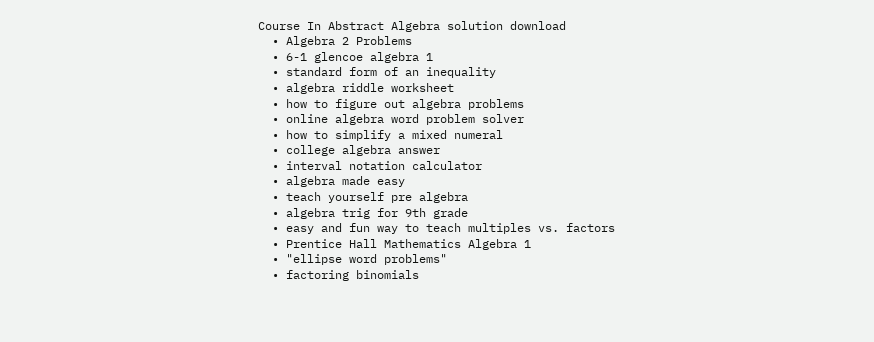Course In Abstract Algebra solution download
  • Algebra 2 Problems
  • 6-1 glencoe algebra 1
  • standard form of an inequality
  • algebra riddle worksheet
  • how to figure out algebra problems
  • online algebra word problem solver
  • how to simplify a mixed numeral
  • college algebra answer
  • interval notation calculator
  • algebra made easy
  • teach yourself pre algebra
  • algebra trig for 9th grade
  • easy and fun way to teach multiples vs. factors
  • Prentice Hall Mathematics Algebra 1
  • "ellipse word problems"
  • factoring binomials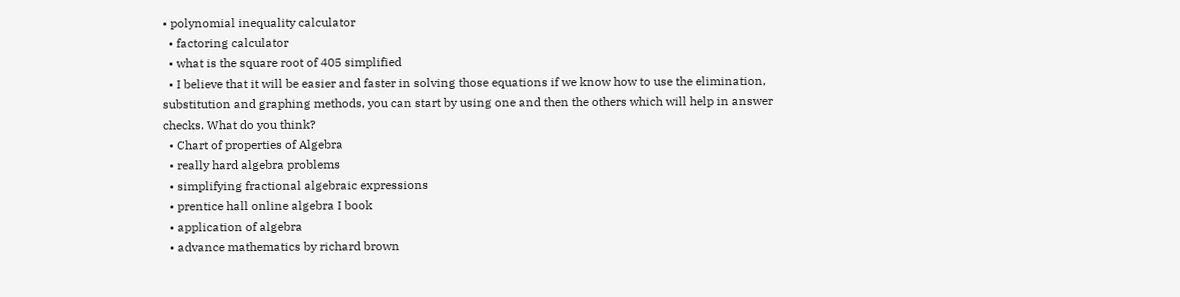• polynomial inequality calculator
  • factoring calculator
  • what is the square root of 405 simplified
  • I believe that it will be easier and faster in solving those equations if we know how to use the elimination, substitution and graphing methods, you can start by using one and then the others which will help in answer checks. What do you think?
  • Chart of properties of Algebra
  • really hard algebra problems
  • simplifying fractional algebraic expressions
  • prentice hall online algebra I book
  • application of algebra
  • advance mathematics by richard brown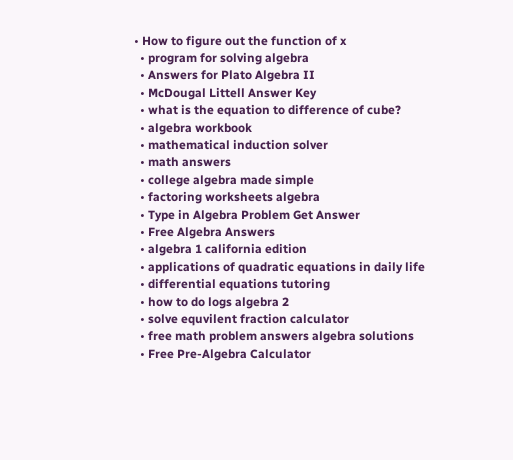• How to figure out the function of x
  • program for solving algebra
  • Answers for Plato Algebra II
  • McDougal Littell Answer Key
  • what is the equation to difference of cube?
  • algebra workbook
  • mathematical induction solver
  • math answers
  • college algebra made simple
  • factoring worksheets algebra
  • Type in Algebra Problem Get Answer
  • Free Algebra Answers
  • algebra 1 california edition
  • applications of quadratic equations in daily life
  • differential equations tutoring
  • how to do logs algebra 2
  • solve equvilent fraction calculator
  • free math problem answers algebra solutions
  • Free Pre-Algebra Calculator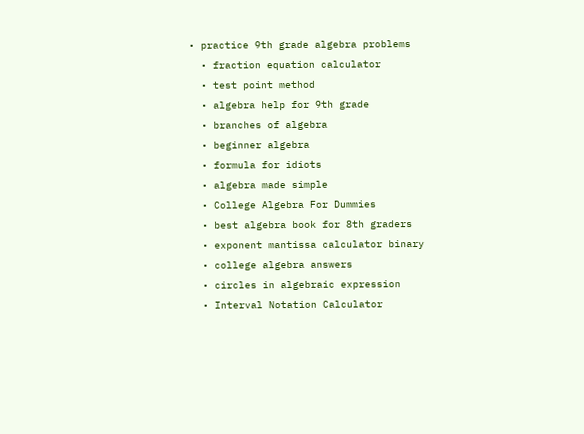• practice 9th grade algebra problems
  • fraction equation calculator
  • test point method
  • algebra help for 9th grade
  • branches of algebra
  • beginner algebra
  • formula for idiots
  • algebra made simple
  • College Algebra For Dummies
  • best algebra book for 8th graders
  • exponent mantissa calculator binary
  • college algebra answers
  • circles in algebraic expression
  • Interval Notation Calculator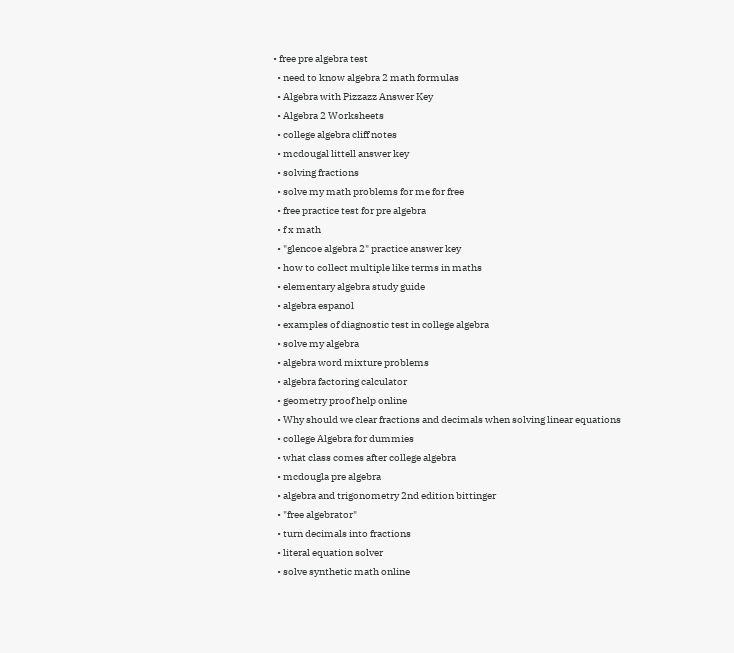• free pre algebra test
  • need to know algebra 2 math formulas
  • Algebra with Pizzazz Answer Key
  • Algebra 2 Worksheets
  • college algebra cliff notes
  • mcdougal littell answer key
  • solving fractions
  • solve my math problems for me for free
  • free practice test for pre algebra
  • f x math
  • "glencoe algebra 2" practice answer key
  • how to collect multiple like terms in maths
  • elementary algebra study guide
  • algebra espanol
  • examples of diagnostic test in college algebra
  • solve my algebra
  • algebra word mixture problems
  • algebra factoring calculator
  • geometry proof help online
  • Why should we clear fractions and decimals when solving linear equations
  • college Algebra for dummies
  • what class comes after college algebra
  • mcdougla pre algebra
  • algebra and trigonometry 2nd edition bittinger
  • "free algebrator"
  • turn decimals into fractions
  • literal equation solver
  • solve synthetic math online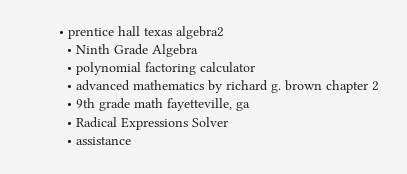• prentice hall texas algebra2
  • Ninth Grade Algebra
  • polynomial factoring calculator
  • advanced mathematics by richard g. brown chapter 2
  • 9th grade math fayetteville, ga
  • Radical Expressions Solver
  • assistance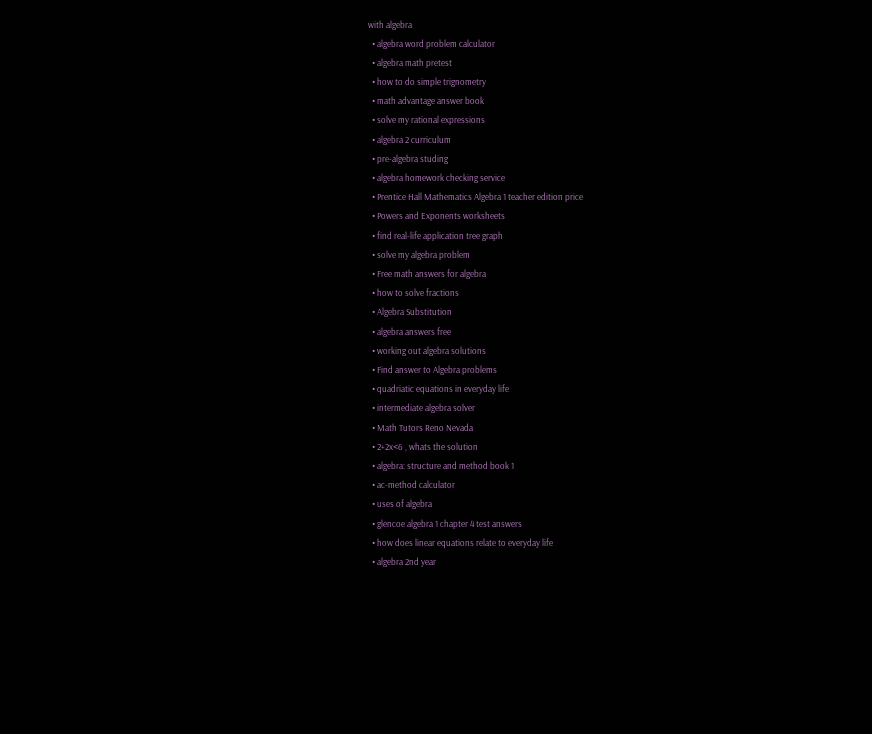with algebra
  • algebra word problem calculator
  • algebra math pretest
  • how to do simple trignometry
  • math advantage answer book
  • solve my rational expressions
  • algebra 2 curriculum
  • pre-algebra studing
  • algebra homework checking service
  • Prentice Hall Mathematics Algebra 1 teacher edition price
  • Powers and Exponents worksheets
  • find real-life application tree graph
  • solve my algebra problem
  • Free math answers for algebra
  • how to solve fractions
  • Algebra Substitution
  • algebra answers free
  • working out algebra solutions
  • Find answer to Algebra problems
  • quadriatic equations in everyday life
  • intermediate algebra solver
  • Math Tutors Reno Nevada
  • 2+2x<6 , whats the solution
  • algebra: structure and method book 1
  • ac-method calculator
  • uses of algebra
  • glencoe algebra 1 chapter 4 test answers
  • how does linear equations relate to everyday life
  • algebra 2nd year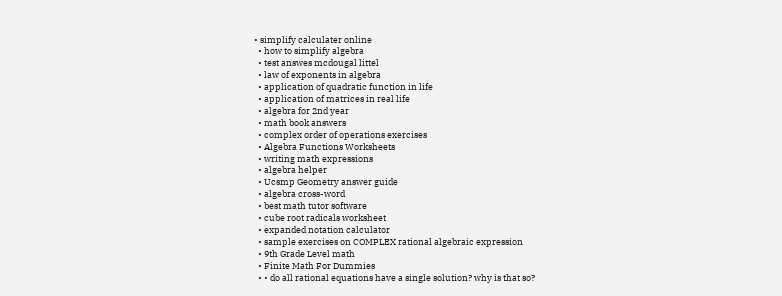• simplify calculater online
  • how to simplify algebra
  • test answes mcdougal littel
  • law of exponents in algebra
  • application of quadratic function in life
  • application of matrices in real life
  • algebra for 2nd year
  • math book answers
  • complex order of operations exercises
  • Algebra Functions Worksheets
  • writing math expressions
  • algebra helper
  • Ucsmp Geometry answer guide
  • algebra cross-word
  • best math tutor software
  • cube root radicals worksheet
  • expanded notation calculator
  • sample exercises on COMPLEX rational algebraic expression
  • 9th Grade Level math
  • Finite Math For Dummies
  • • do all rational equations have a single solution? why is that so?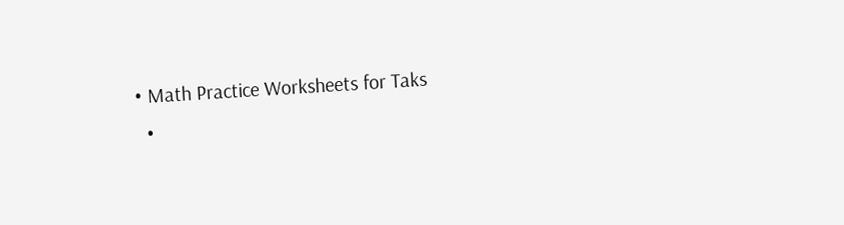• Math Practice Worksheets for Taks
  •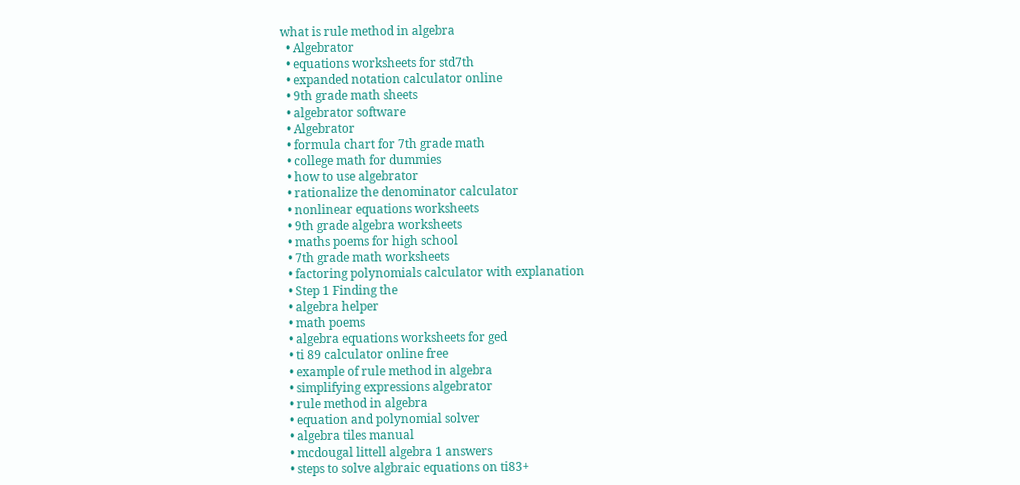what is rule method in algebra
  • Algebrator
  • equations worksheets for std7th
  • expanded notation calculator online
  • 9th grade math sheets
  • algebrator software
  • Algebrator
  • formula chart for 7th grade math
  • college math for dummies
  • how to use algebrator
  • rationalize the denominator calculator
  • nonlinear equations worksheets
  • 9th grade algebra worksheets
  • maths poems for high school
  • 7th grade math worksheets
  • factoring polynomials calculator with explanation
  • Step 1 Finding the
  • algebra helper
  • math poems
  • algebra equations worksheets for ged
  • ti 89 calculator online free
  • example of rule method in algebra
  • simplifying expressions algebrator
  • rule method in algebra
  • equation and polynomial solver
  • algebra tiles manual
  • mcdougal littell algebra 1 answers
  • steps to solve algbraic equations on ti83+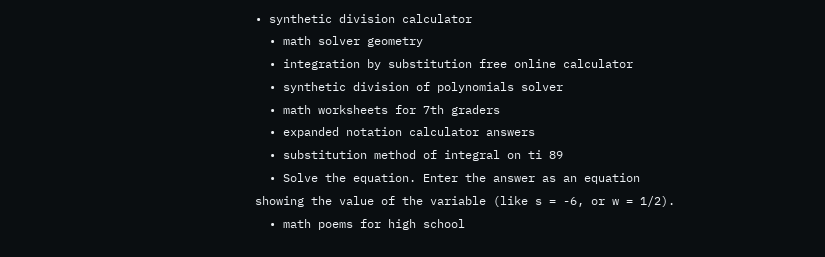• synthetic division calculator
  • math solver geometry
  • integration by substitution free online calculator
  • synthetic division of polynomials solver
  • math worksheets for 7th graders
  • expanded notation calculator answers
  • substitution method of integral on ti 89
  • Solve the equation. Enter the answer as an equation showing the value of the variable (like s = -6, or w = 1/2).
  • math poems for high school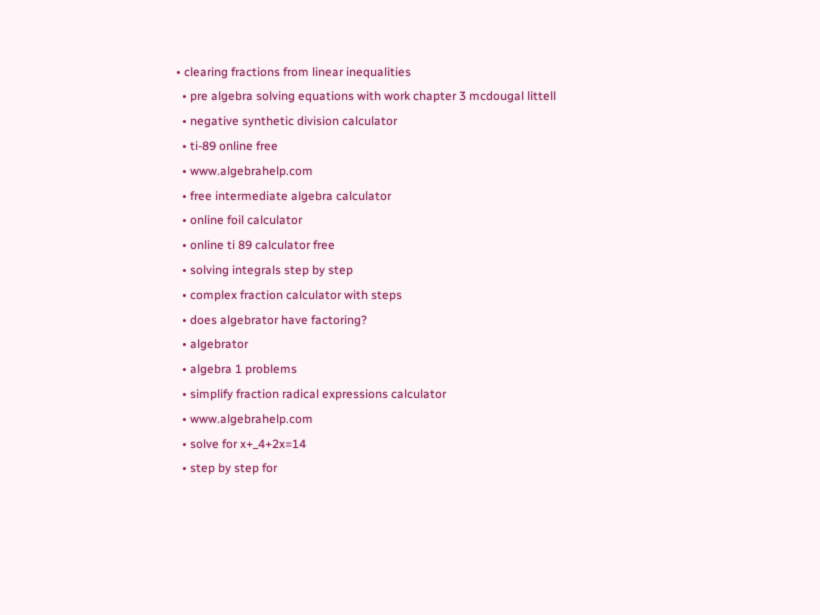• clearing fractions from linear inequalities
  • pre algebra solving equations with work chapter 3 mcdougal littell
  • negative synthetic division calculator
  • ti-89 online free
  • www.algebrahelp.com
  • free intermediate algebra calculator
  • online foil calculator
  • online ti 89 calculator free
  • solving integrals step by step
  • complex fraction calculator with steps
  • does algebrator have factoring?
  • algebrator
  • algebra 1 problems
  • simplify fraction radical expressions calculator
  • www.algebrahelp.com
  • solve for x+_4+2x=14
  • step by step for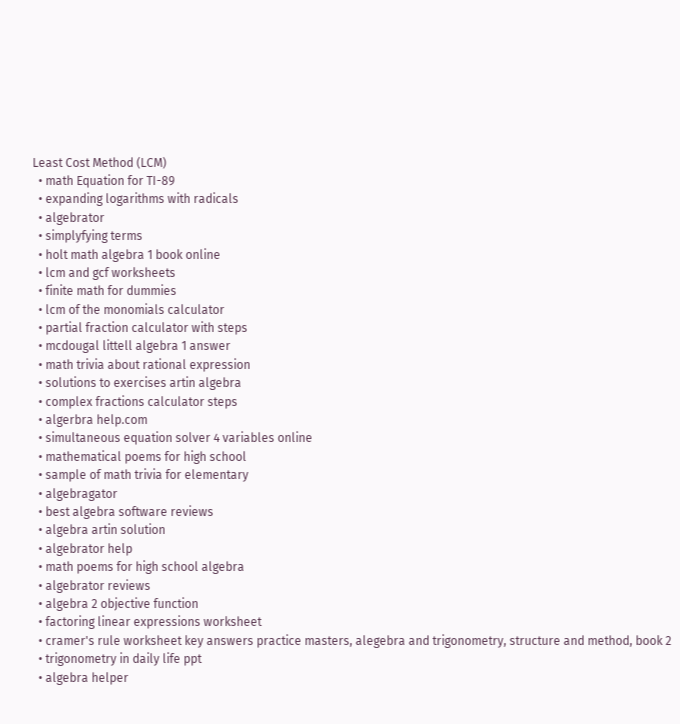Least Cost Method (LCM)
  • math Equation for TI-89
  • expanding logarithms with radicals
  • algebrator
  • simplyfying terms
  • holt math algebra 1 book online
  • lcm and gcf worksheets
  • finite math for dummies
  • lcm of the monomials calculator
  • partial fraction calculator with steps
  • mcdougal littell algebra 1 answer
  • math trivia about rational expression
  • solutions to exercises artin algebra
  • complex fractions calculator steps
  • algerbra help.com
  • simultaneous equation solver 4 variables online
  • mathematical poems for high school
  • sample of math trivia for elementary
  • algebragator
  • best algebra software reviews
  • algebra artin solution
  • algebrator help
  • math poems for high school algebra
  • algebrator reviews
  • algebra 2 objective function
  • factoring linear expressions worksheet
  • cramer's rule worksheet key answers practice masters, alegebra and trigonometry, structure and method, book 2
  • trigonometry in daily life ppt
  • algebra helper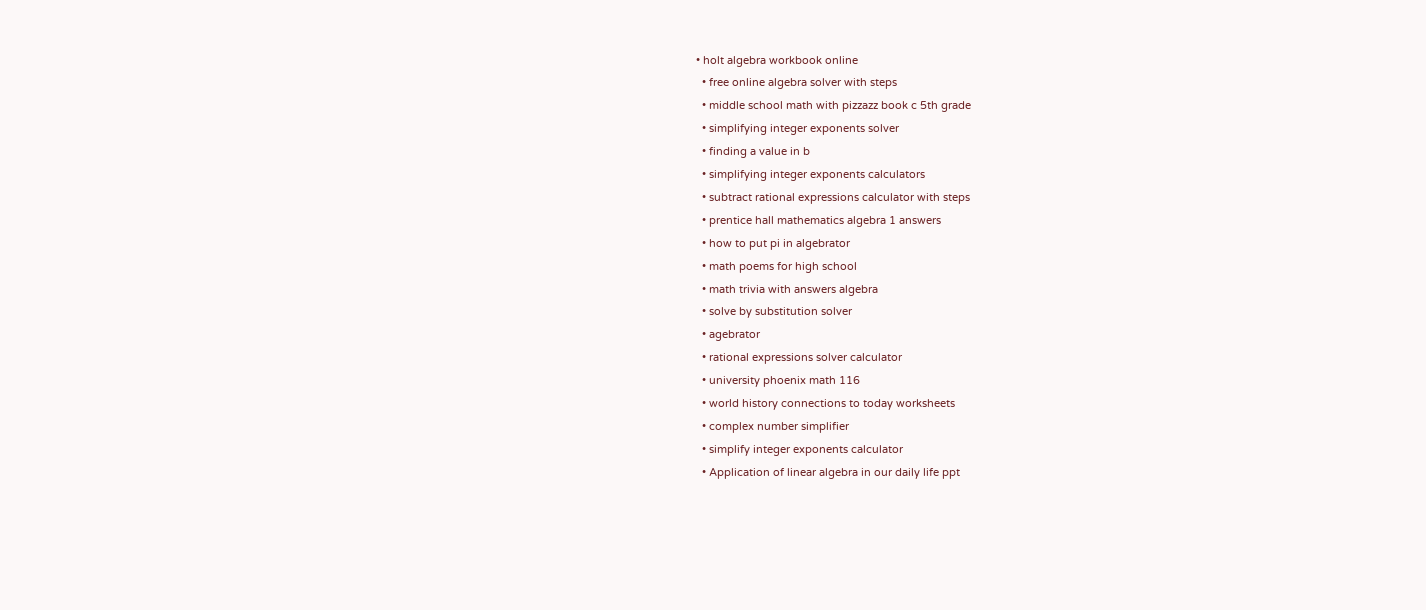• holt algebra workbook online
  • free online algebra solver with steps
  • middle school math with pizzazz book c 5th grade
  • simplifying integer exponents solver
  • finding a value in b
  • simplifying integer exponents calculators
  • subtract rational expressions calculator with steps
  • prentice hall mathematics algebra 1 answers
  • how to put pi in algebrator
  • math poems for high school
  • math trivia with answers algebra
  • solve by substitution solver
  • agebrator
  • rational expressions solver calculator
  • university phoenix math 116
  • world history connections to today worksheets
  • complex number simplifier
  • simplify integer exponents calculator
  • Application of linear algebra in our daily life ppt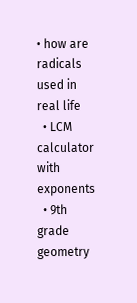• how are radicals used in real life
  • LCM calculator with exponents
  • 9th grade geometry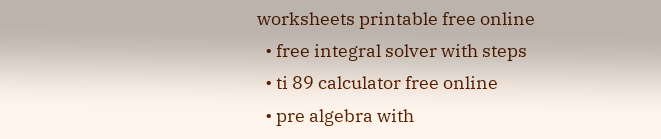worksheets printable free online
  • free integral solver with steps
  • ti 89 calculator free online
  • pre algebra with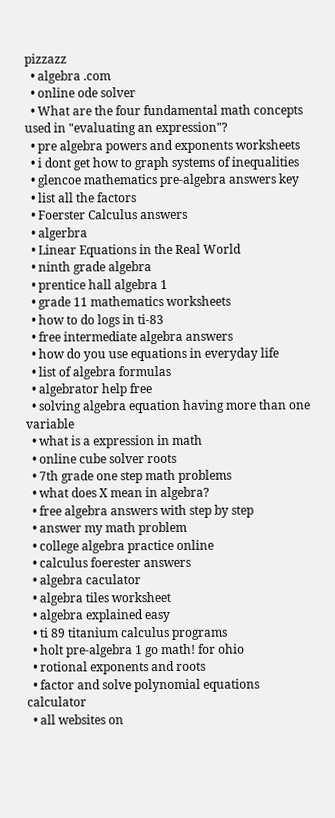pizzazz
  • algebra .com
  • online ode solver
  • What are the four fundamental math concepts used in "evaluating an expression"?
  • pre algebra powers and exponents worksheets
  • i dont get how to graph systems of inequalities
  • glencoe mathematics pre-algebra answers key
  • list all the factors
  • Foerster Calculus answers
  • algerbra
  • Linear Equations in the Real World
  • ninth grade algebra
  • prentice hall algebra 1
  • grade 11 mathematics worksheets
  • how to do logs in ti-83
  • free intermediate algebra answers
  • how do you use equations in everyday life
  • list of algebra formulas
  • algebrator help free
  • solving algebra equation having more than one variable
  • what is a expression in math
  • online cube solver roots
  • 7th grade one step math problems
  • what does X mean in algebra?
  • free algebra answers with step by step
  • answer my math problem
  • college algebra practice online
  • calculus foerester answers
  • algebra caculator
  • algebra tiles worksheet
  • algebra explained easy
  • ti 89 titanium calculus programs
  • holt pre-algebra 1 go math! for ohio
  • rotional exponents and roots
  • factor and solve polynomial equations calculator
  • all websites on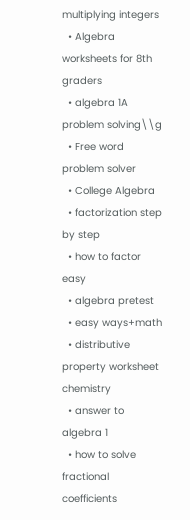multiplying integers
  • Algebra worksheets for 8th graders
  • algebra 1A problem solving\\g
  • Free word problem solver
  • College Algebra
  • factorization step by step
  • how to factor easy
  • algebra pretest
  • easy ways+math
  • distributive property worksheet chemistry
  • answer to algebra 1
  • how to solve fractional coefficients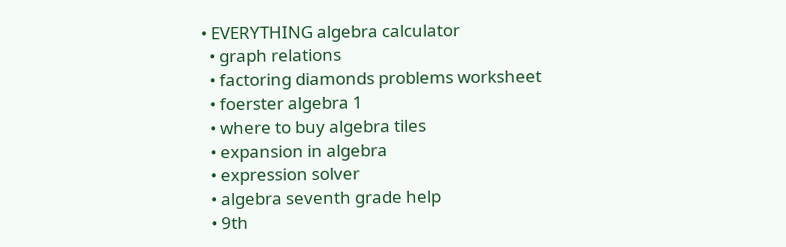• EVERYTHING algebra calculator
  • graph relations
  • factoring diamonds problems worksheet
  • foerster algebra 1
  • where to buy algebra tiles
  • expansion in algebra
  • expression solver
  • algebra seventh grade help
  • 9th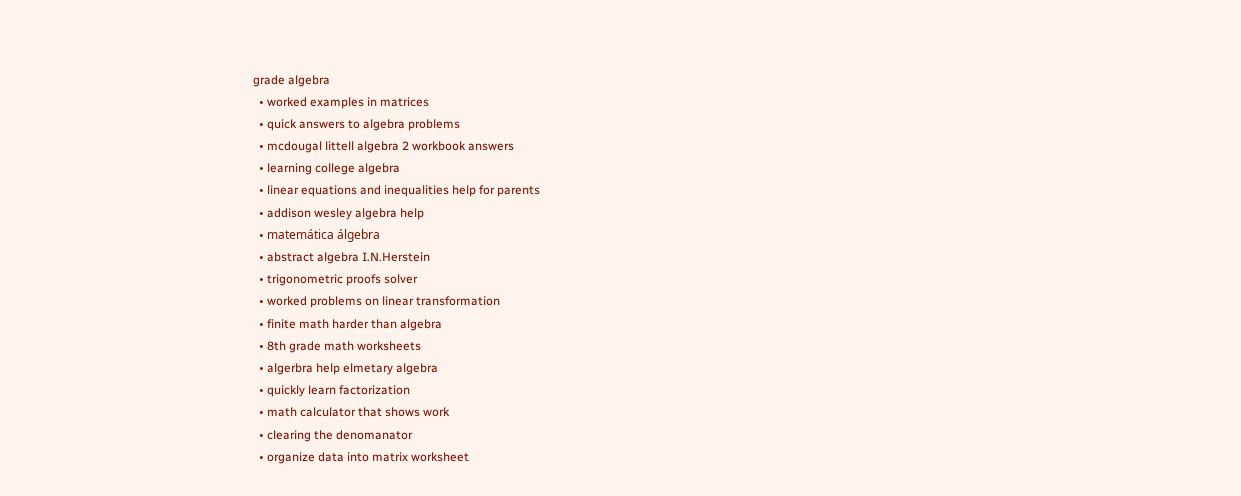grade algebra
  • worked examples in matrices
  • quick answers to algebra problems
  • mcdougal littell algebra 2 workbook answers
  • learning college algebra
  • linear equations and inequalities help for parents
  • addison wesley algebra help
  • matemática álgebra
  • abstract algebra I.N.Herstein
  • trigonometric proofs solver
  • worked problems on linear transformation
  • finite math harder than algebra
  • 8th grade math worksheets
  • algerbra help elmetary algebra
  • quickly learn factorization
  • math calculator that shows work
  • clearing the denomanator
  • organize data into matrix worksheet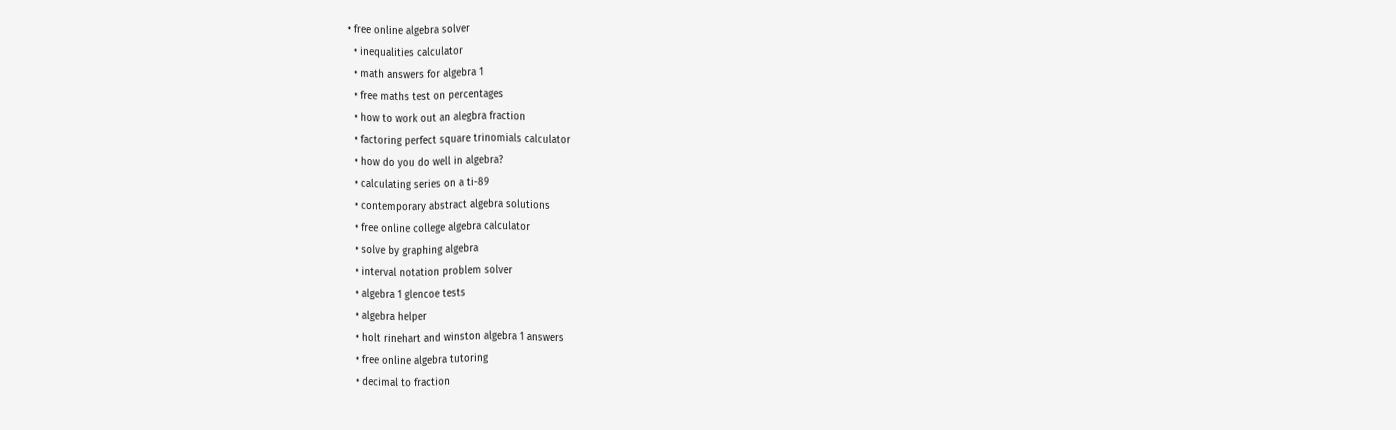• free online algebra solver
  • inequalities calculator
  • math answers for algebra 1
  • free maths test on percentages
  • how to work out an alegbra fraction
  • factoring perfect square trinomials calculator
  • how do you do well in algebra?
  • calculating series on a ti-89
  • contemporary abstract algebra solutions
  • free online college algebra calculator
  • solve by graphing algebra
  • interval notation problem solver
  • algebra 1 glencoe tests
  • algebra helper
  • holt rinehart and winston algebra 1 answers
  • free online algebra tutoring
  • decimal to fraction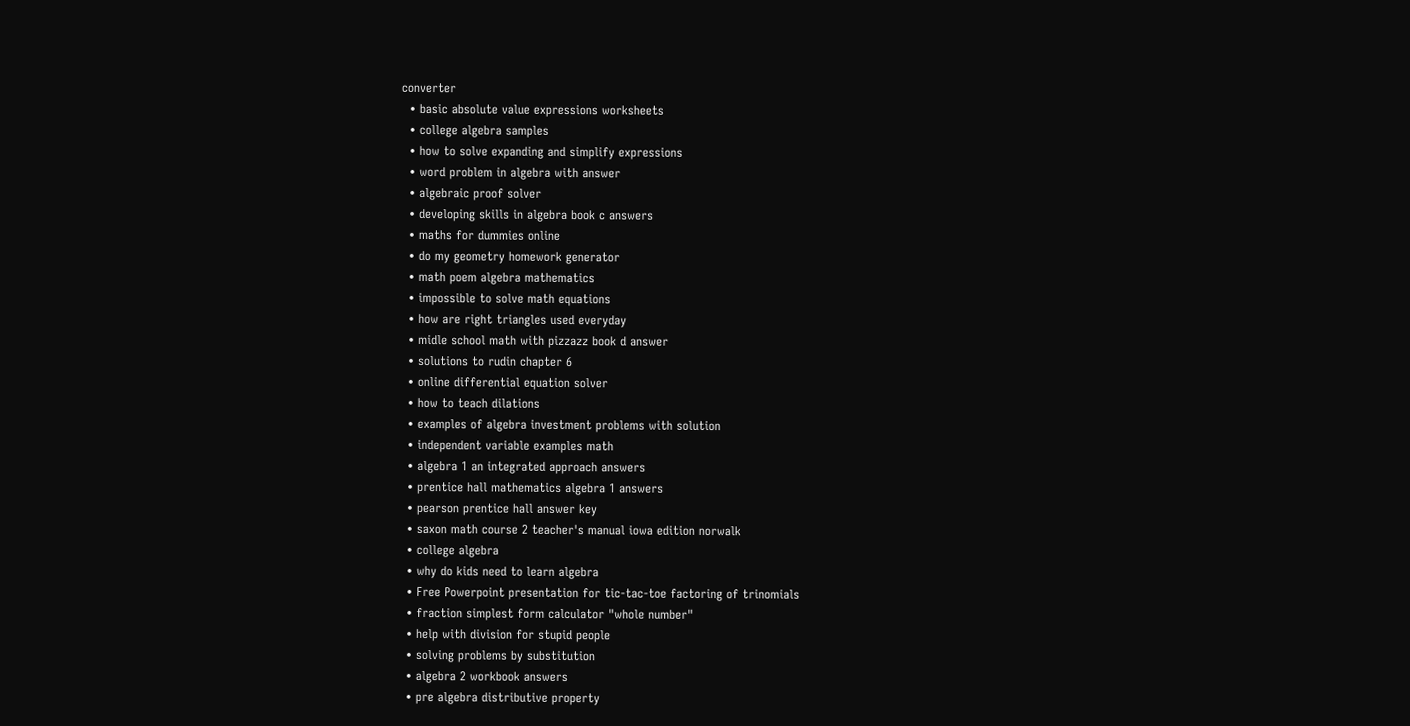converter
  • basic absolute value expressions worksheets
  • college algebra samples
  • how to solve expanding and simplify expressions
  • word problem in algebra with answer
  • algebraic proof solver
  • developing skills in algebra book c answers
  • maths for dummies online
  • do my geometry homework generator
  • math poem algebra mathematics
  • impossible to solve math equations
  • how are right triangles used everyday
  • midle school math with pizzazz book d answer
  • solutions to rudin chapter 6
  • online differential equation solver
  • how to teach dilations
  • examples of algebra investment problems with solution
  • independent variable examples math
  • algebra 1 an integrated approach answers
  • prentice hall mathematics algebra 1 answers
  • pearson prentice hall answer key
  • saxon math course 2 teacher's manual iowa edition norwalk
  • college algebra
  • why do kids need to learn algebra
  • Free Powerpoint presentation for tic-tac-toe factoring of trinomials
  • fraction simplest form calculator "whole number"
  • help with division for stupid people
  • solving problems by substitution
  • algebra 2 workbook answers
  • pre algebra distributive property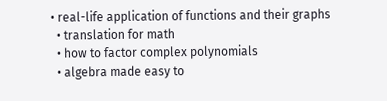• real-life application of functions and their graphs
  • translation for math
  • how to factor complex polynomials
  • algebra made easy to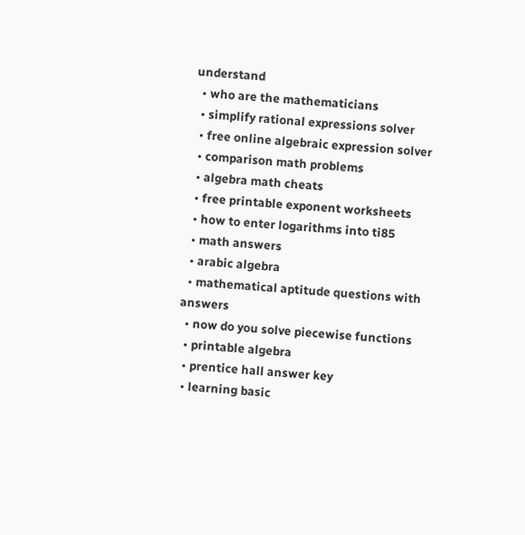understand
  • who are the mathematicians
  • simplify rational expressions solver
  • free online algebraic expression solver
  • comparison math problems
  • algebra math cheats
  • free printable exponent worksheets
  • how to enter logarithms into ti85
  • math answers
  • arabic algebra
  • mathematical aptitude questions with answers
  • now do you solve piecewise functions
  • printable algebra
  • prentice hall answer key
  • learning basic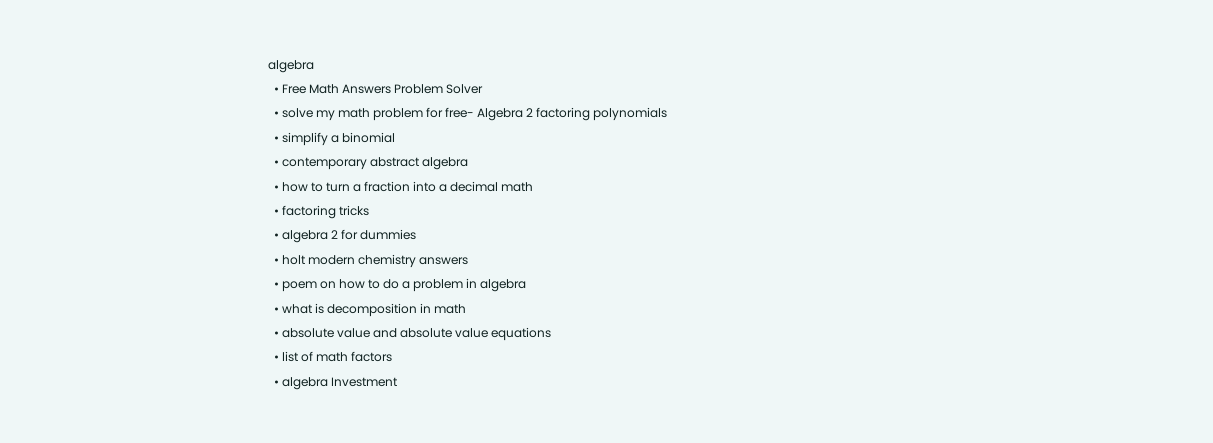algebra
  • Free Math Answers Problem Solver
  • solve my math problem for free- Algebra 2 factoring polynomials
  • simplify a binomial
  • contemporary abstract algebra
  • how to turn a fraction into a decimal math
  • factoring tricks
  • algebra 2 for dummies
  • holt modern chemistry answers
  • poem on how to do a problem in algebra
  • what is decomposition in math
  • absolute value and absolute value equations
  • list of math factors
  • algebra Investment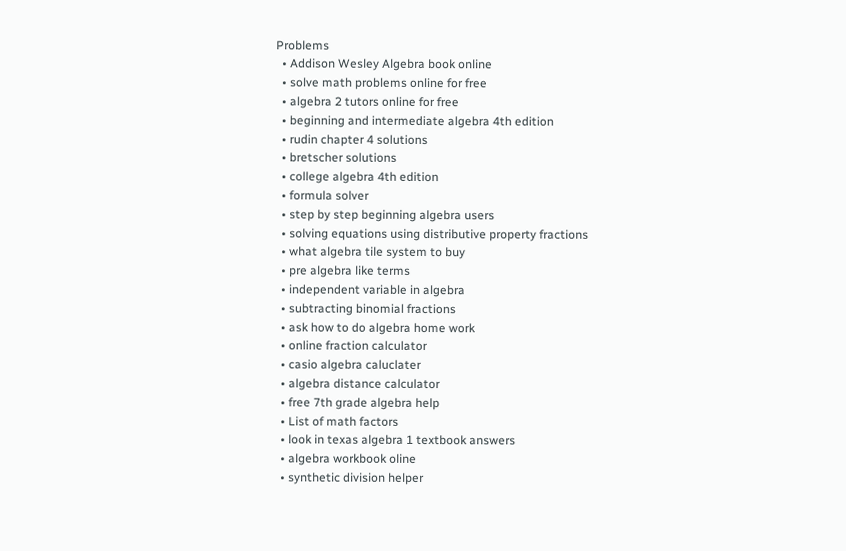Problems
  • Addison Wesley Algebra book online
  • solve math problems online for free
  • algebra 2 tutors online for free
  • beginning and intermediate algebra 4th edition
  • rudin chapter 4 solutions
  • bretscher solutions
  • college algebra 4th edition
  • formula solver
  • step by step beginning algebra users
  • solving equations using distributive property fractions
  • what algebra tile system to buy
  • pre algebra like terms
  • independent variable in algebra
  • subtracting binomial fractions
  • ask how to do algebra home work
  • online fraction calculator
  • casio algebra caluclater
  • algebra distance calculator
  • free 7th grade algebra help
  • List of math factors
  • look in texas algebra 1 textbook answers
  • algebra workbook oline
  • synthetic division helper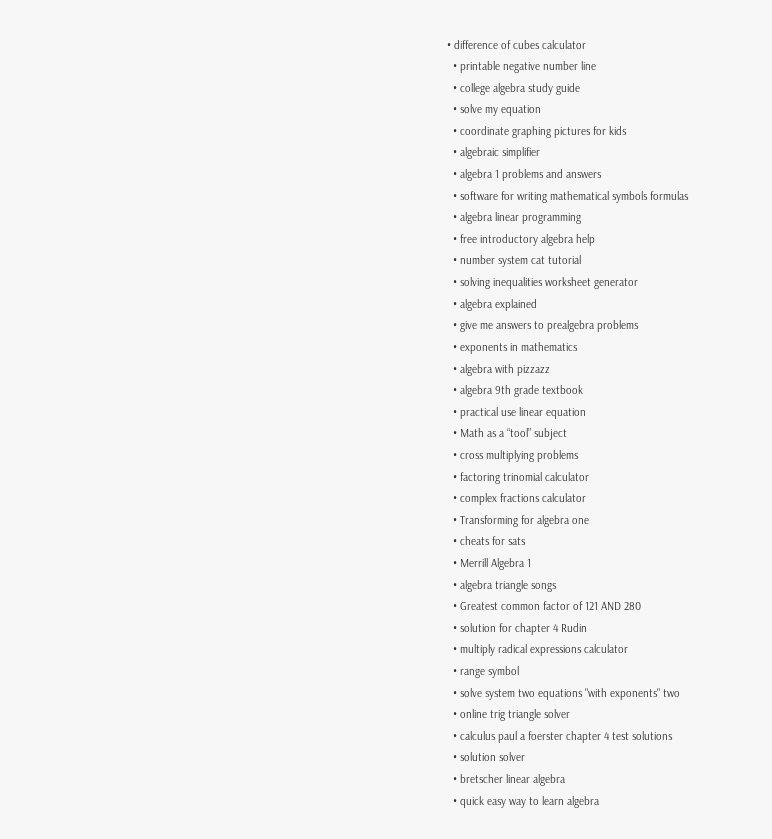• difference of cubes calculator
  • printable negative number line
  • college algebra study guide
  • solve my equation
  • coordinate graphing pictures for kids
  • algebraic simplifier
  • algebra 1 problems and answers
  • software for writing mathematical symbols formulas
  • algebra linear programming
  • free introductory algebra help
  • number system cat tutorial
  • solving inequalities worksheet generator
  • algebra explained
  • give me answers to prealgebra problems
  • exponents in mathematics
  • algebra with pizzazz
  • algebra 9th grade textbook
  • practical use linear equation
  • Math as a “tool” subject
  • cross multiplying problems
  • factoring trinomial calculator
  • complex fractions calculator
  • Transforming for algebra one
  • cheats for sats
  • Merrill Algebra 1
  • algebra triangle songs
  • Greatest common factor of 121 AND 280
  • solution for chapter 4 Rudin
  • multiply radical expressions calculator
  • range symbol
  • solve system two equations "with exponents" two
  • online trig triangle solver
  • calculus paul a foerster chapter 4 test solutions
  • solution solver
  • bretscher linear algebra
  • quick easy way to learn algebra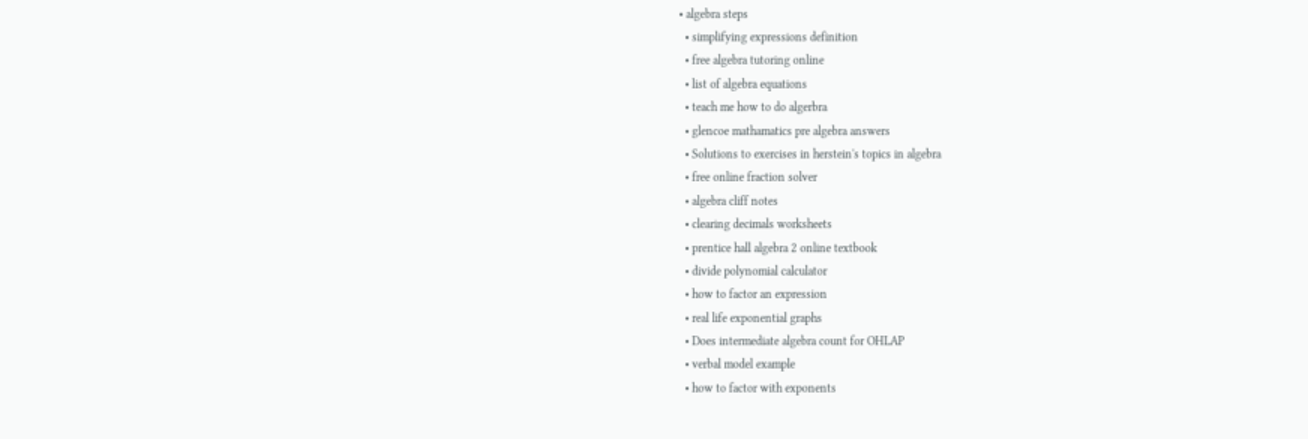• algebra steps
  • simplifying expressions definition
  • free algebra tutoring online
  • list of algebra equations
  • teach me how to do algerbra
  • glencoe mathamatics pre algebra answers
  • Solutions to exercises in herstein's topics in algebra
  • free online fraction solver
  • algebra cliff notes
  • clearing decimals worksheets
  • prentice hall algebra 2 online textbook
  • divide polynomial calculator
  • how to factor an expression
  • real life exponential graphs
  • Does intermediate algebra count for OHLAP
  • verbal model example
  • how to factor with exponents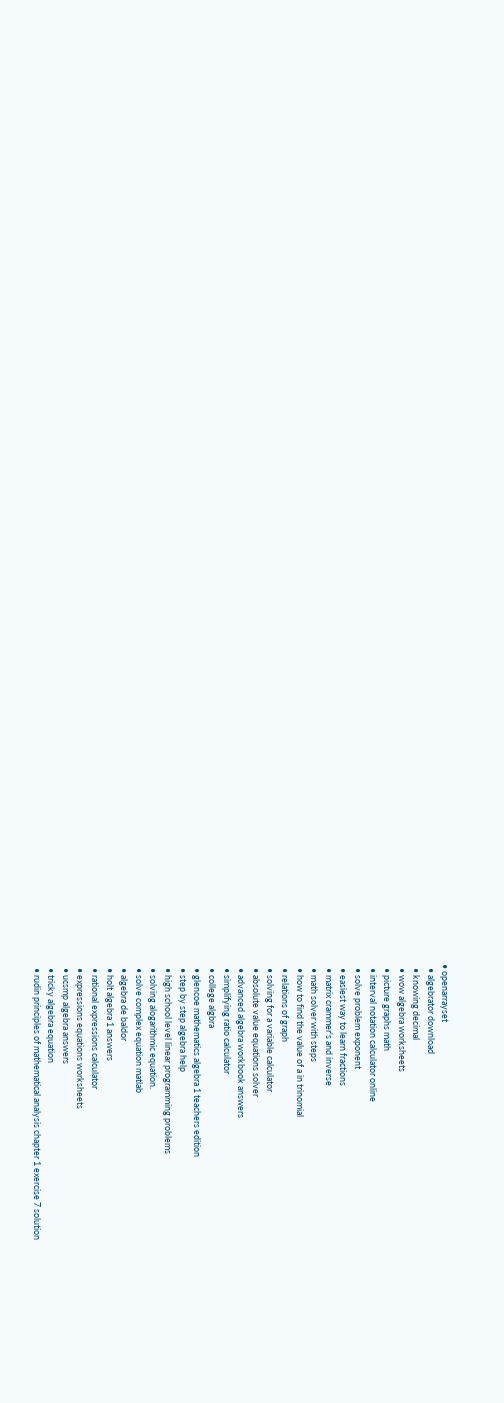• openarrayset
  • algebrator download
  • knowing decimal
  • wow algebra worksheets
  • picture graphs math
  • interval notation calculator online
  • solve problem exponent
  • easiest way to learn fractions
  • matrix crammer's and inverse
  • math solver with steps
  • how to find the value of a in trinomial
  • relations of graph
  • solving for a variable calculator
  • absolute value equations solver
  • advanced algebra workbook answers
  • simplifying ratio calculator
  • college algbra
  • glencoe mathematics algebra 1 teachers edition
  • step by step algebra help
  • high school level linear programming problems
  • solving alogarithmic equation.
  • solve complex equation matlab
  • algebra de baldor
  • holt algebra 1 answers
  • rational expressions calculator
  • expressions equations worksheets
  • ucsmp algebra answers
  • tricky algebra equation
  • rudin principles of mathematical analysis chapter 1 exercise 7 solution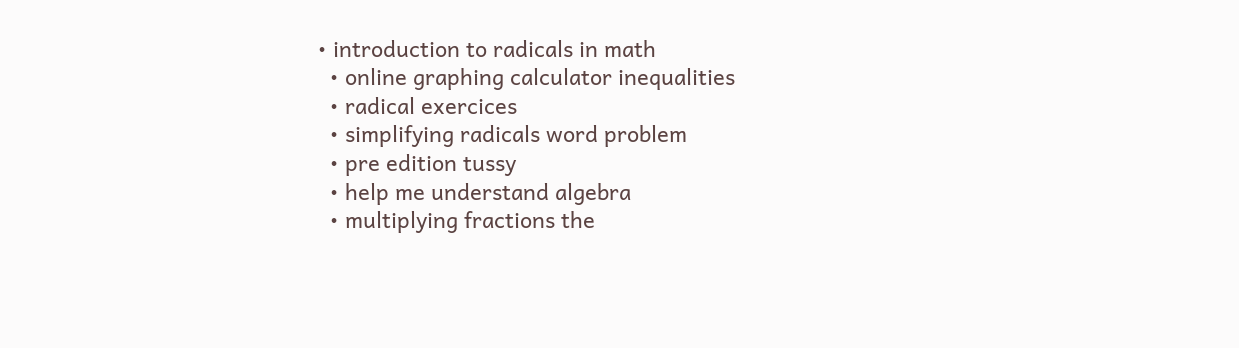• introduction to radicals in math
  • online graphing calculator inequalities
  • radical exercices
  • simplifying radicals word problem
  • pre edition tussy
  • help me understand algebra
  • multiplying fractions the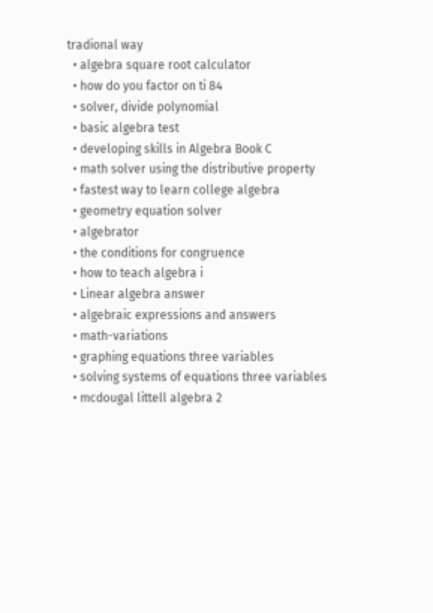tradional way
  • algebra square root calculator
  • how do you factor on ti 84
  • solver, divide polynomial
  • basic algebra test
  • developing skills in Algebra Book C
  • math solver using the distributive property
  • fastest way to learn college algebra
  • geometry equation solver
  • algebrator
  • the conditions for congruence
  • how to teach algebra i
  • Linear algebra answer
  • algebraic expressions and answers
  • math-variations
  • graphing equations three variables
  • solving systems of equations three variables
  • mcdougal littell algebra 2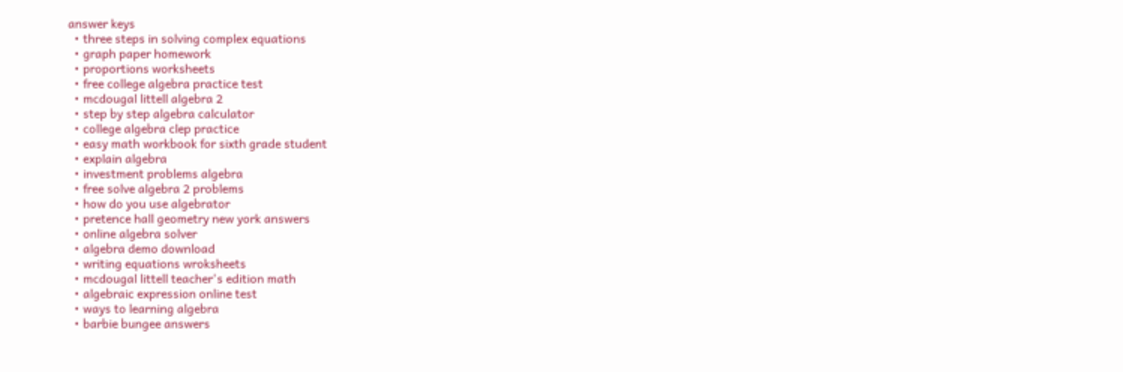answer keys
  • three steps in solving complex equations
  • graph paper homework
  • proportions worksheets
  • free college algebra practice test
  • mcdougal littell algebra 2
  • step by step algebra calculator
  • college algebra clep practice
  • easy math workbook for sixth grade student
  • explain algebra
  • investment problems algebra
  • free solve algebra 2 problems
  • how do you use algebrator
  • pretence hall geometry new york answers
  • online algebra solver
  • algebra demo download
  • writing equations wroksheets
  • mcdougal littell teacher's edition math
  • algebraic expression online test
  • ways to learning algebra
  • barbie bungee answers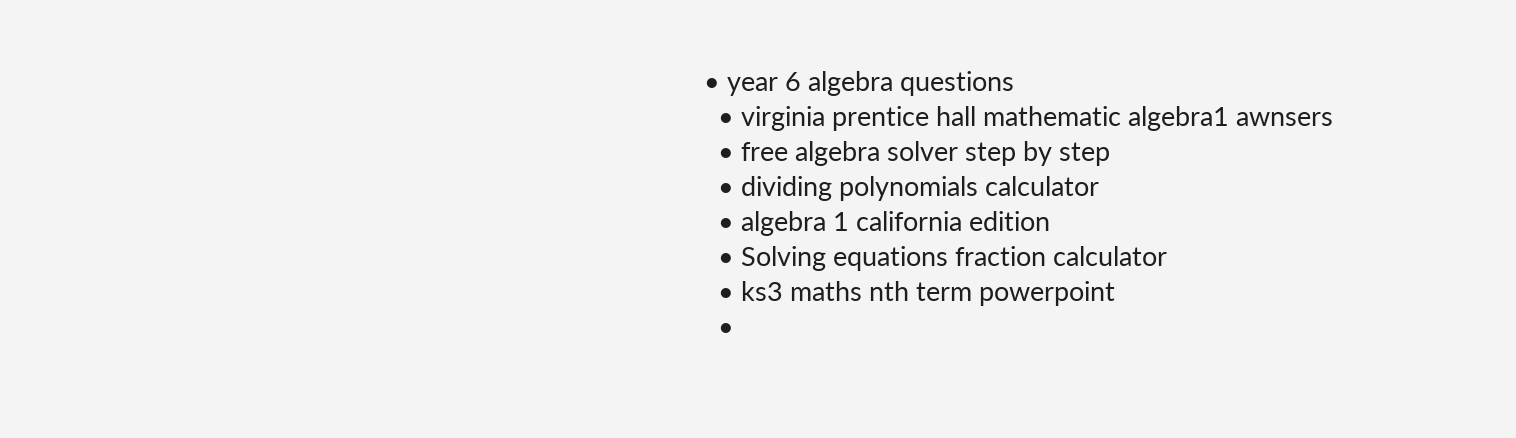• year 6 algebra questions
  • virginia prentice hall mathematic algebra1 awnsers
  • free algebra solver step by step
  • dividing polynomials calculator
  • algebra 1 california edition
  • Solving equations fraction calculator
  • ks3 maths nth term powerpoint
  •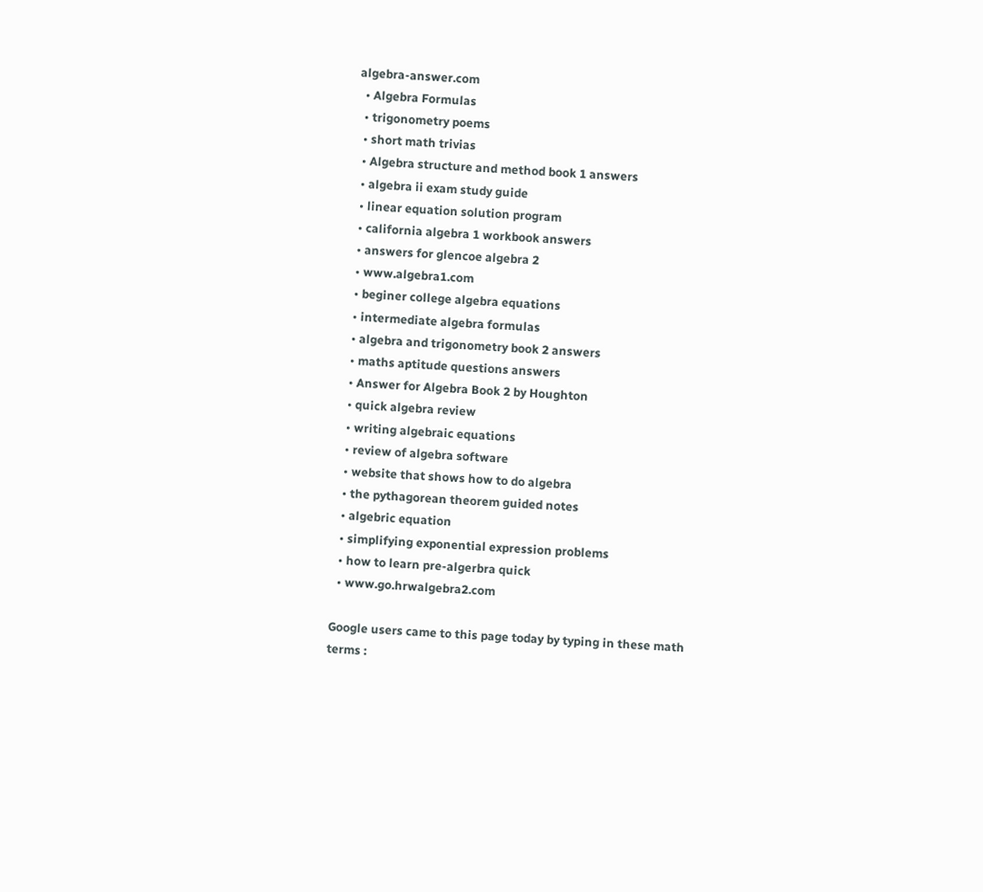algebra-answer.com
  • Algebra Formulas
  • trigonometry poems
  • short math trivias
  • Algebra structure and method book 1 answers
  • algebra ii exam study guide
  • linear equation solution program
  • california algebra 1 workbook answers
  • answers for glencoe algebra 2
  • www.algebra1.com
  • beginer college algebra equations
  • intermediate algebra formulas
  • algebra and trigonometry book 2 answers
  • maths aptitude questions answers
  • Answer for Algebra Book 2 by Houghton
  • quick algebra review
  • writing algebraic equations
  • review of algebra software
  • website that shows how to do algebra
  • the pythagorean theorem guided notes
  • algebric equation
  • simplifying exponential expression problems
  • how to learn pre-algerbra quick
  • www.go.hrwalgebra2.com

Google users came to this page today by typing in these math terms :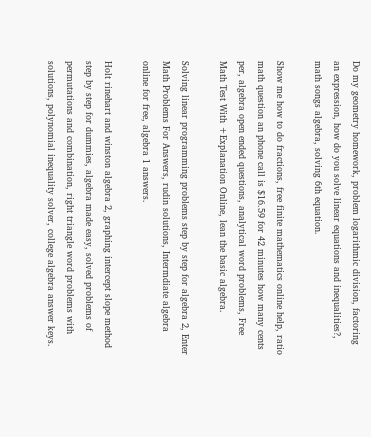Do my geometry homework, problem logarithmic division, factoring an expression, how do you solve linear equations and inequalities?, math songs algebra, solving 6th equation.

Show me how to do fractions, free finite mathematics online help, ratio math question an phone call is $16.59 for 42 minutes how many cents per, algebra open ended questions, analytical word problems, Free Math Test With +Explanation Online, lean the basic algebra.

Solving linear programming problems step by step for algebra 2, Enter Math Problems For Answers, rudin solutions, Intermdiate algebra online for free, algebra 1 answers.

Holt rinehart and winston algebra 2, graphing intercept slope method step by step for dummies, algebra made easy, solved problems of permutations and combination, right triangle word problems with solutions, polynomial inequality solver, college algebra answer keys.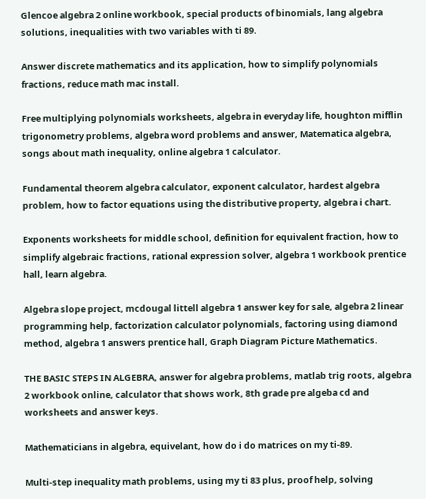Glencoe algebra 2 online workbook, special products of binomials, lang algebra solutions, inequalities with two variables with ti 89.

Answer discrete mathematics and its application, how to simplify polynomials fractions, reduce math mac install.

Free multiplying polynomials worksheets, algebra in everyday life, houghton mifflin trigonometry problems, algebra word problems and answer, Matematica algebra, songs about math inequality, online algebra 1 calculator.

Fundamental theorem algebra calculator, exponent calculator, hardest algebra problem, how to factor equations using the distributive property, algebra i chart.

Exponents worksheets for middle school, definition for equivalent fraction, how to simplify algebraic fractions, rational expression solver, algebra 1 workbook prentice hall, learn algebra.

Algebra slope project, mcdougal littell algebra 1 answer key for sale, algebra 2 linear programming help, factorization calculator polynomials, factoring using diamond method, algebra 1 answers prentice hall, Graph Diagram Picture Mathematics.

THE BASIC STEPS IN ALGEBRA, answer for algebra problems, matlab trig roots, algebra 2 workbook online, calculator that shows work, 8th grade pre algeba cd and worksheets and answer keys.

Mathematicians in algebra, equivelant, how do i do matrices on my ti-89.

Multi-step inequality math problems, using my ti 83 plus, proof help, solving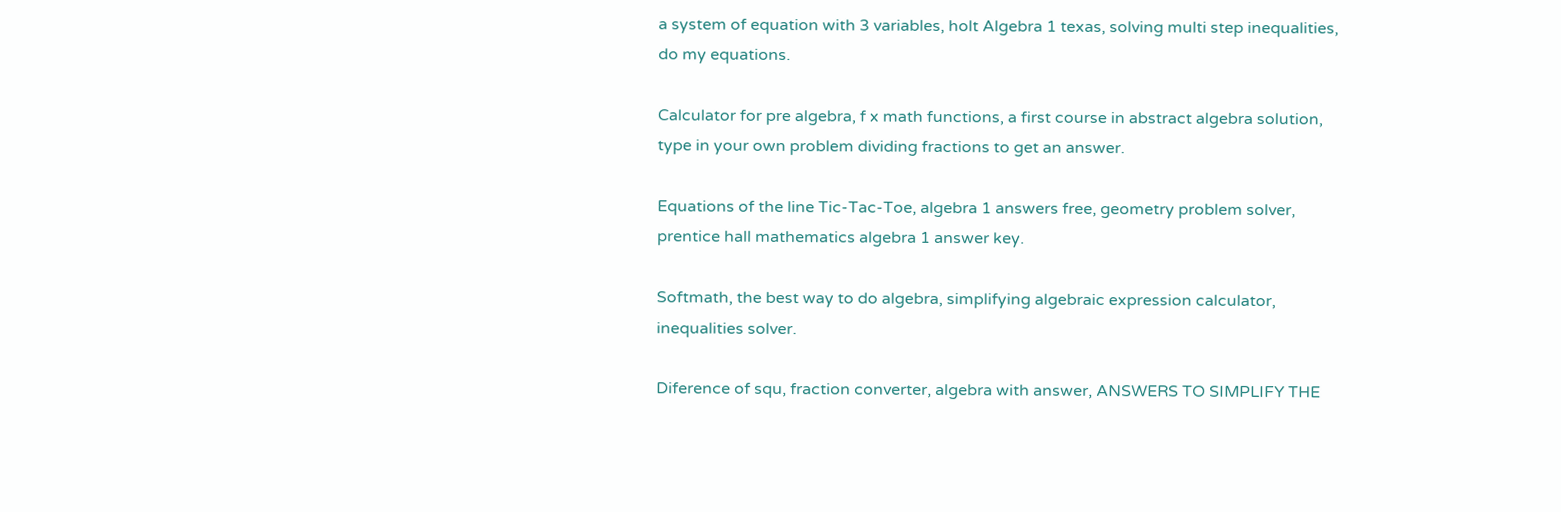a system of equation with 3 variables, holt Algebra 1 texas, solving multi step inequalities, do my equations.

Calculator for pre algebra, f x math functions, a first course in abstract algebra solution, type in your own problem dividing fractions to get an answer.

Equations of the line Tic-Tac-Toe, algebra 1 answers free, geometry problem solver, prentice hall mathematics algebra 1 answer key.

Softmath, the best way to do algebra, simplifying algebraic expression calculator, inequalities solver.

Diference of squ, fraction converter, algebra with answer, ANSWERS TO SIMPLIFY THE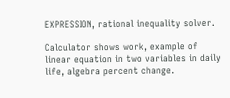EXPRESSION, rational inequality solver.

Calculator shows work, example of linear equation in two variables in daily life, algebra percent change.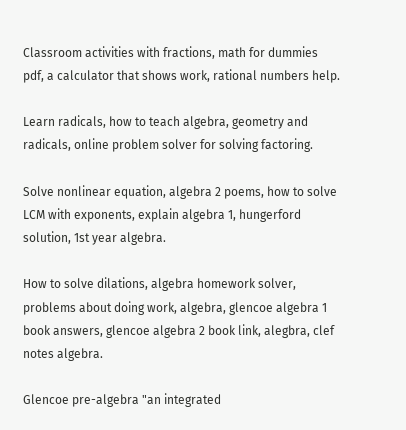Classroom activities with fractions, math for dummies pdf, a calculator that shows work, rational numbers help.

Learn radicals, how to teach algebra, geometry and radicals, online problem solver for solving factoring.

Solve nonlinear equation, algebra 2 poems, how to solve LCM with exponents, explain algebra 1, hungerford solution, 1st year algebra.

How to solve dilations, algebra homework solver, problems about doing work, algebra, glencoe algebra 1 book answers, glencoe algebra 2 book link, alegbra, clef notes algebra.

Glencoe pre-algebra "an integrated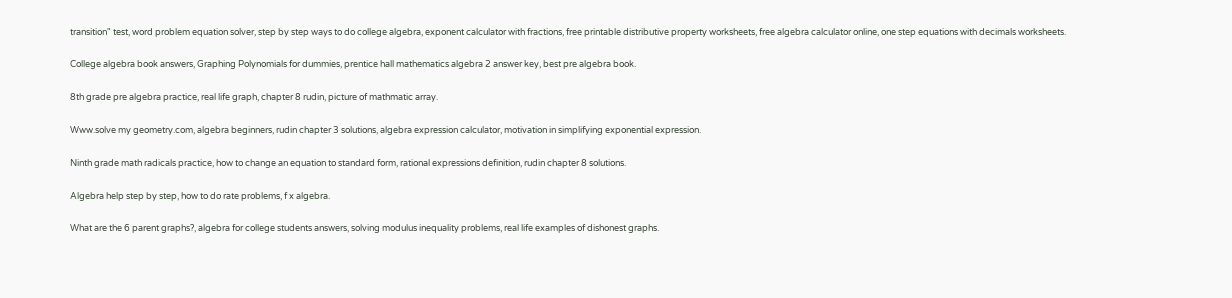transition" test, word problem equation solver, step by step ways to do college algebra, exponent calculator with fractions, free printable distributive property worksheets, free algebra calculator online, one step equations with decimals worksheets.

College algebra book answers, Graphing Polynomials for dummies, prentice hall mathematics algebra 2 answer key, best pre algebra book.

8th grade pre algebra practice, real life graph, chapter 8 rudin, picture of mathmatic array.

Www.solve my geometry.com, algebra beginners, rudin chapter 3 solutions, algebra expression calculator, motivation in simplifying exponential expression.

Ninth grade math radicals practice, how to change an equation to standard form, rational expressions definition, rudin chapter 8 solutions.

Algebra help step by step, how to do rate problems, f x algebra.

What are the 6 parent graphs?, algebra for college students answers, solving modulus inequality problems, real life examples of dishonest graphs.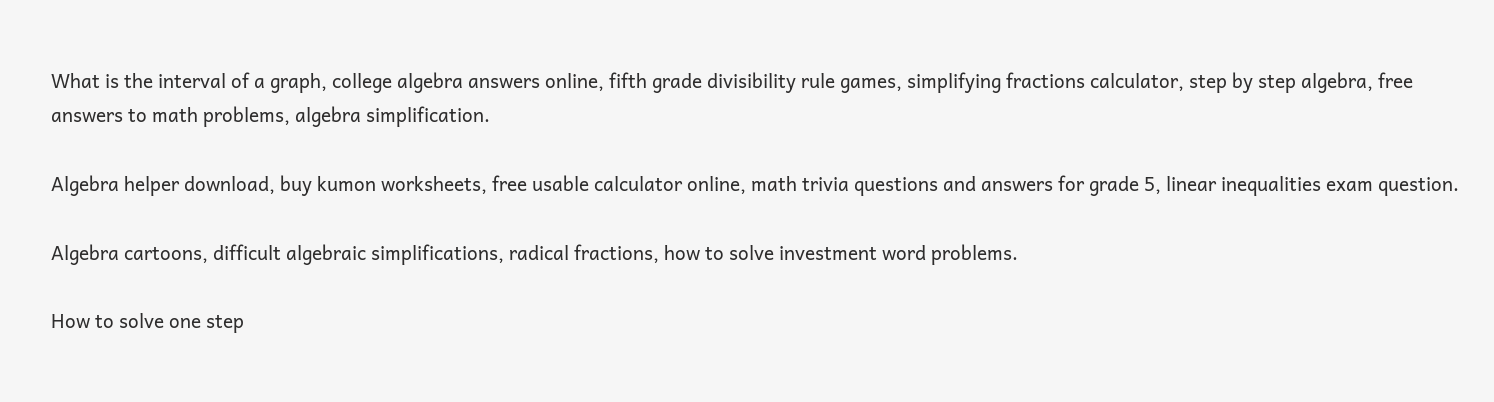What is the interval of a graph, college algebra answers online, fifth grade divisibility rule games, simplifying fractions calculator, step by step algebra, free answers to math problems, algebra simplification.

Algebra helper download, buy kumon worksheets, free usable calculator online, math trivia questions and answers for grade 5, linear inequalities exam question.

Algebra cartoons, difficult algebraic simplifications, radical fractions, how to solve investment word problems.

How to solve one step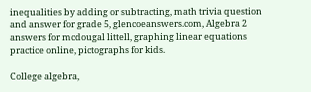inequalities by adding or subtracting, math trivia question and answer for grade 5, glencoeanswers.com, Algebra 2 answers for mcdougal littell, graphing linear equations practice online, pictographs for kids.

College algebra,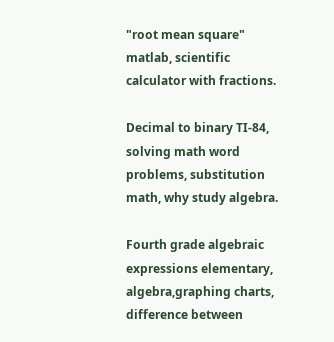"root mean square" matlab, scientific calculator with fractions.

Decimal to binary TI-84, solving math word problems, substitution math, why study algebra.

Fourth grade algebraic expressions elementary, algebra,graphing charts, difference between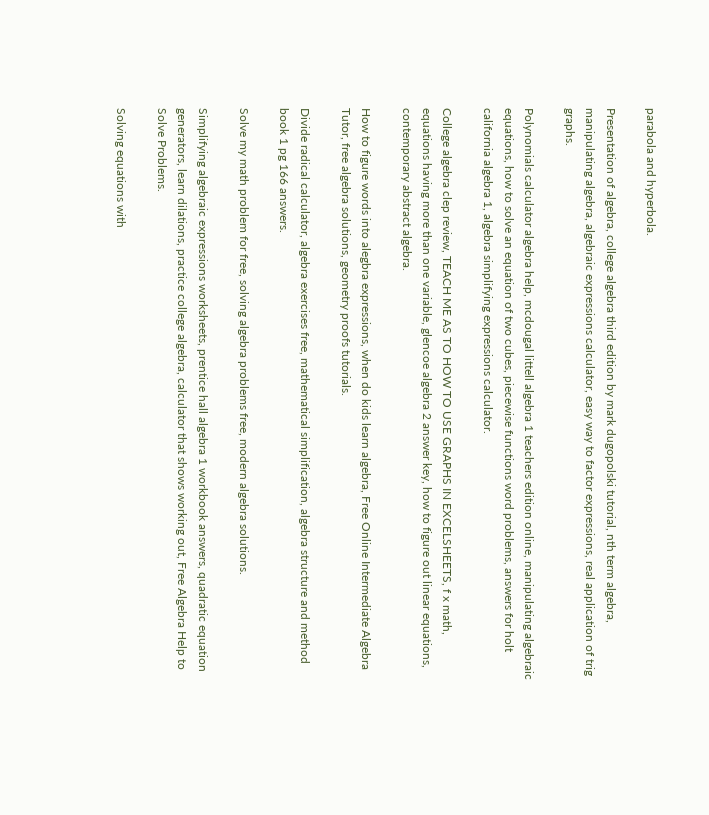parabola and hyperbola.

Presentation of algebra, college algebra third edition by mark dugopolski tutorial, nth term algebra, manipulating algebra, algebraic expressions calculator, easy way to factor expressions, real application of trig graphs.

Polynomials calculator algebra help, mcdougal littell algebra 1 teachers edition online, manipulating algebraic equations, how to solve an equation of two cubes, piecewise functions word problems, answers for holt california algebra 1, algebra simplifying expressions calculator.

College algebra clep review, TEACH ME AS TO HOW TO USE GRAPHS IN EXCELSHEETS, f x math, equations having more than one variable, glencoe algebra 2 answer key, how to figure out linear equations, contemporary abstract algebra.

How to figure words into alegbra expressions, when do kids learn algebra, Free Online Intermediate Algebra Tutor, free algebra solutions, geometry proofs tutorials.

Divide radical calculator, algebra exercises free, mathematical simplification, algebra structure and method book 1 pg 166 answers.

Solve my math problem for free, solving algebra problems free, modern algebra solutions.

Simplifying algebraic expressions worksheets, prentice hall algebra 1 workbook answers, quadratic equation generators, learn dilations, practice college algebra, calculator that shows working out, Free Algebra Help to Solve Problems.

Solving equations with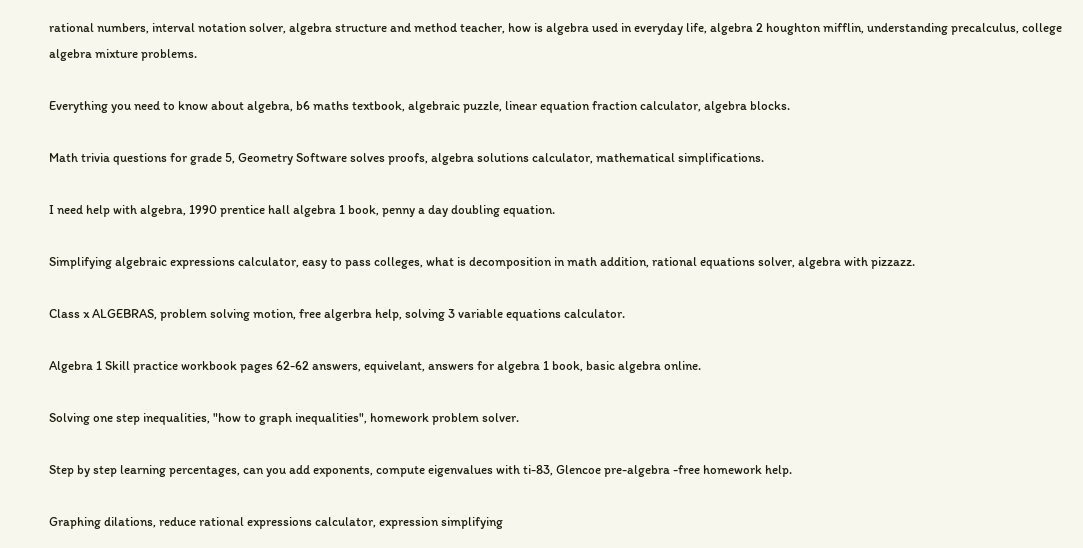rational numbers, interval notation solver, algebra structure and method teacher, how is algebra used in everyday life, algebra 2 houghton mifflin, understanding precalculus, college algebra mixture problems.

Everything you need to know about algebra, b6 maths textbook, algebraic puzzle, linear equation fraction calculator, algebra blocks.

Math trivia questions for grade 5, Geometry Software solves proofs, algebra solutions calculator, mathematical simplifications.

I need help with algebra, 1990 prentice hall algebra 1 book, penny a day doubling equation.

Simplifying algebraic expressions calculator, easy to pass colleges, what is decomposition in math addition, rational equations solver, algebra with pizzazz.

Class x ALGEBRAS, problem solving motion, free algerbra help, solving 3 variable equations calculator.

Algebra 1 Skill practice workbook pages 62-62 answers, equivelant, answers for algebra 1 book, basic algebra online.

Solving one step inequalities, "how to graph inequalities", homework problem solver.

Step by step learning percentages, can you add exponents, compute eigenvalues with ti-83, Glencoe pre-algebra -free homework help.

Graphing dilations, reduce rational expressions calculator, expression simplifying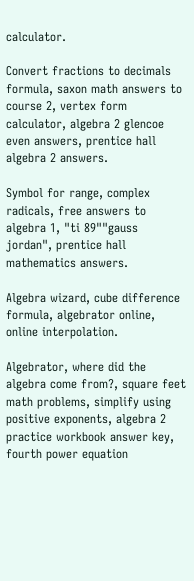calculator.

Convert fractions to decimals formula, saxon math answers to course 2, vertex form calculator, algebra 2 glencoe even answers, prentice hall algebra 2 answers.

Symbol for range, complex radicals, free answers to algebra 1, "ti 89""gauss jordan", prentice hall mathematics answers.

Algebra wizard, cube difference formula, algebrator online, online interpolation.

Algebrator, where did the algebra come from?, square feet math problems, simplify using positive exponents, algebra 2 practice workbook answer key, fourth power equation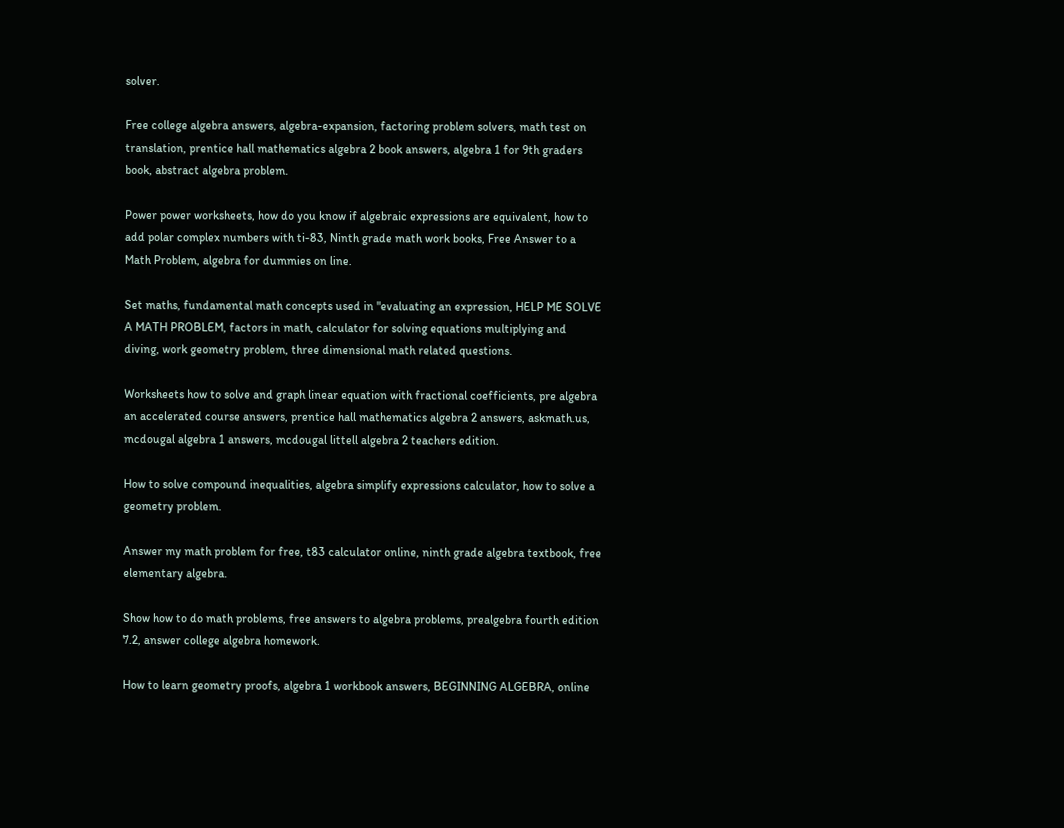solver.

Free college algebra answers, algebra-expansion, factoring problem solvers, math test on translation, prentice hall mathematics algebra 2 book answers, algebra 1 for 9th graders book, abstract algebra problem.

Power power worksheets, how do you know if algebraic expressions are equivalent, how to add polar complex numbers with ti-83, Ninth grade math work books, Free Answer to a Math Problem, algebra for dummies on line.

Set maths, fundamental math concepts used in "evaluating an expression, HELP ME SOLVE A MATH PROBLEM, factors in math, calculator for solving equations multiplying and diving, work geometry problem, three dimensional math related questions.

Worksheets how to solve and graph linear equation with fractional coefficients, pre algebra an accelerated course answers, prentice hall mathematics algebra 2 answers, askmath.us, mcdougal algebra 1 answers, mcdougal littell algebra 2 teachers edition.

How to solve compound inequalities, algebra simplify expressions calculator, how to solve a geometry problem.

Answer my math problem for free, t83 calculator online, ninth grade algebra textbook, free elementary algebra.

Show how to do math problems, free answers to algebra problems, prealgebra fourth edition 7.2, answer college algebra homework.

How to learn geometry proofs, algebra 1 workbook answers, BEGINNING ALGEBRA, online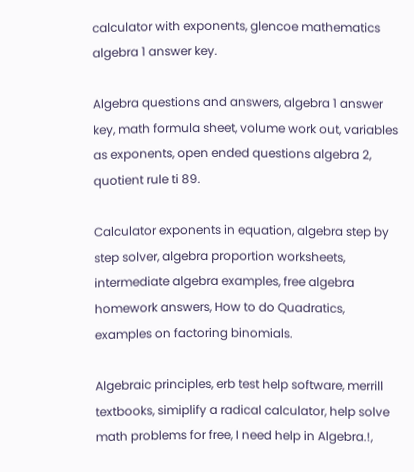calculator with exponents, glencoe mathematics algebra 1 answer key.

Algebra questions and answers, algebra 1 answer key, math formula sheet, volume work out, variables as exponents, open ended questions algebra 2, quotient rule ti 89.

Calculator exponents in equation, algebra step by step solver, algebra proportion worksheets, intermediate algebra examples, free algebra homework answers, How to do Quadratics, examples on factoring binomials.

Algebraic principles, erb test help software, merrill textbooks, simiplify a radical calculator, help solve math problems for free, I need help in Algebra.!,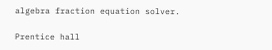algebra fraction equation solver.

Prentice hall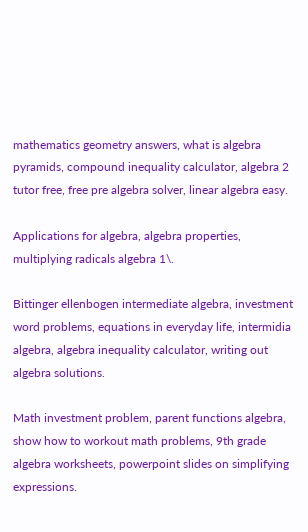mathematics geometry answers, what is algebra pyramids, compound inequality calculator, algebra 2 tutor free, free pre algebra solver, linear algebra easy.

Applications for algebra, algebra properties, multiplying radicals algebra 1\.

Bittinger ellenbogen intermediate algebra, investment word problems, equations in everyday life, intermidia algebra, algebra inequality calculator, writing out algebra solutions.

Math investment problem, parent functions algebra, show how to workout math problems, 9th grade algebra worksheets, powerpoint slides on simplifying expressions.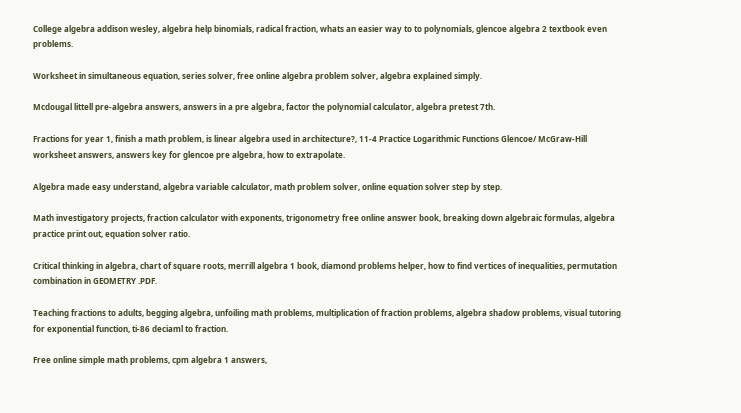College algebra addison wesley, algebra help binomials, radical fraction, whats an easier way to to polynomials, glencoe algebra 2 textbook even problems.

Worksheet in simultaneous equation, series solver, free online algebra problem solver, algebra explained simply.

Mcdougal littell pre-algebra answers, answers in a pre algebra, factor the polynomial calculator, algebra pretest 7th.

Fractions for year 1, finish a math problem, is linear algebra used in architecture?, 11-4 Practice Logarithmic Functions Glencoe/ McGraw-Hill worksheet answers, answers key for glencoe pre algebra, how to extrapolate.

Algebra made easy understand, algebra variable calculator, math problem solver, online equation solver step by step.

Math investigatory projects, fraction calculator with exponents, trigonometry free online answer book, breaking down algebraic formulas, algebra practice print out, equation solver ratio.

Critical thinking in algebra, chart of square roots, merrill algebra 1 book, diamond problems helper, how to find vertices of inequalities, permutation combination in GEOMETRY .PDF.

Teaching fractions to adults, begging algebra, unfoiling math problems, multiplication of fraction problems, algebra shadow problems, visual tutoring for exponential function, ti-86 deciaml to fraction.

Free online simple math problems, cpm algebra 1 answers,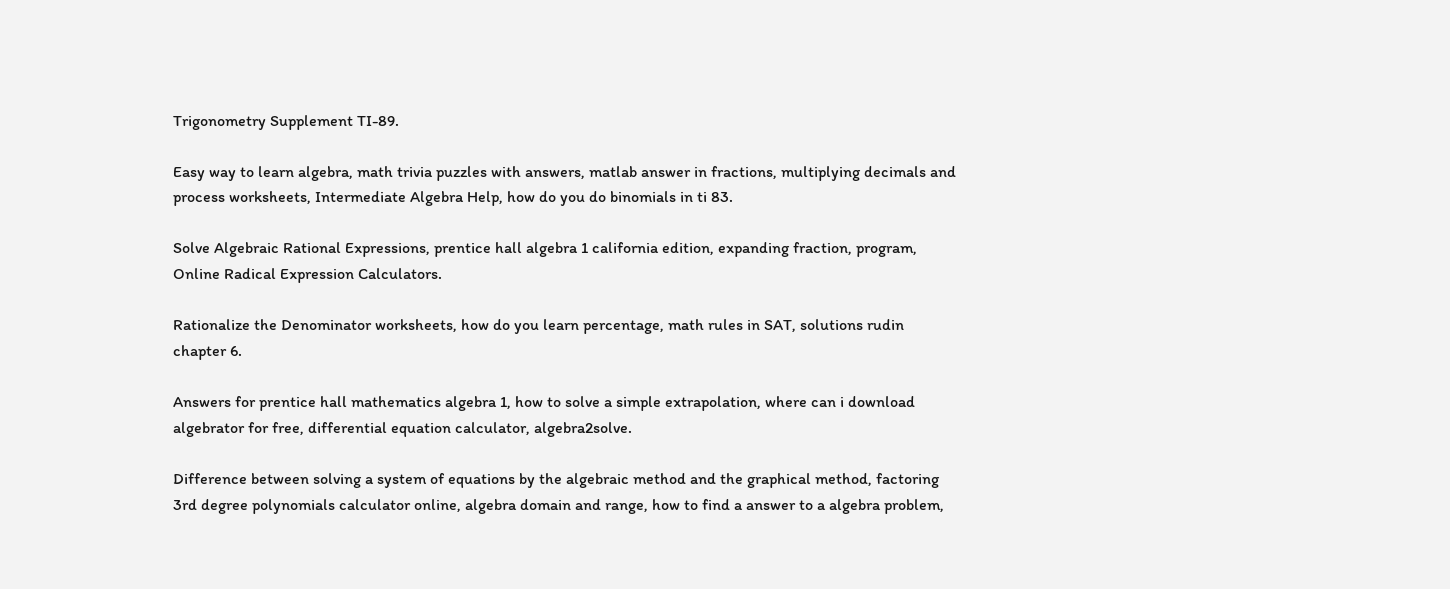Trigonometry Supplement TI-89.

Easy way to learn algebra, math trivia puzzles with answers, matlab answer in fractions, multiplying decimals and process worksheets, Intermediate Algebra Help, how do you do binomials in ti 83.

Solve Algebraic Rational Expressions, prentice hall algebra 1 california edition, expanding fraction, program, Online Radical Expression Calculators.

Rationalize the Denominator worksheets, how do you learn percentage, math rules in SAT, solutions rudin chapter 6.

Answers for prentice hall mathematics algebra 1, how to solve a simple extrapolation, where can i download algebrator for free, differential equation calculator, algebra2solve.

Difference between solving a system of equations by the algebraic method and the graphical method, factoring 3rd degree polynomials calculator online, algebra domain and range, how to find a answer to a algebra problem,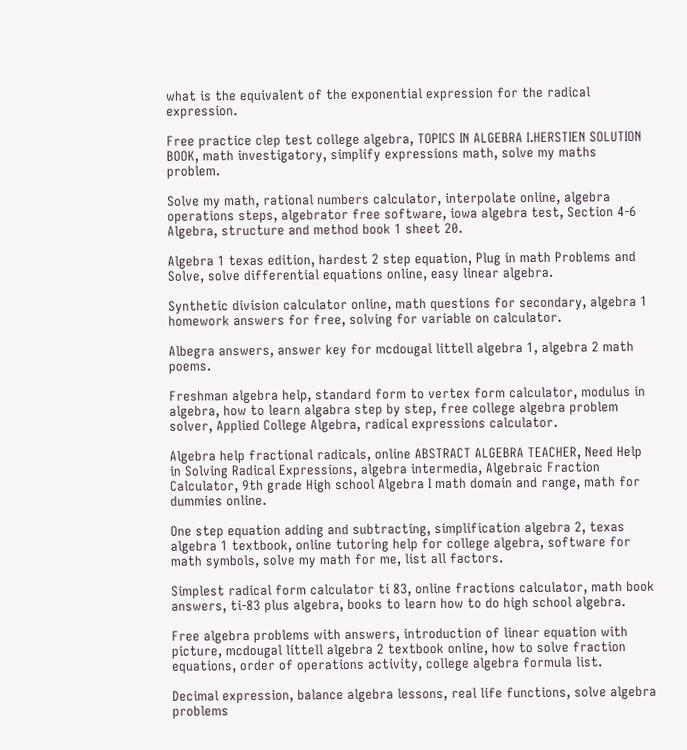what is the equivalent of the exponential expression for the radical expression.

Free practice clep test college algebra, TOPICS IN ALGEBRA I.HERSTIEN SOLUTION BOOK, math investigatory, simplify expressions math, solve my maths problem.

Solve my math, rational numbers calculator, interpolate online, algebra operations steps, algebrator free software, iowa algebra test, Section 4-6 Algebra, structure and method book 1 sheet 20.

Algebra 1 texas edition, hardest 2 step equation, Plug in math Problems and Solve, solve differential equations online, easy linear algebra.

Synthetic division calculator online, math questions for secondary, algebra 1 homework answers for free, solving for variable on calculator.

Albegra answers, answer key for mcdougal littell algebra 1, algebra 2 math poems.

Freshman algebra help, standard form to vertex form calculator, modulus in algebra, how to learn algabra step by step, free college algebra problem solver, Applied College Algebra, radical expressions calculator.

Algebra help fractional radicals, online ABSTRACT ALGEBRA TEACHER, Need Help in Solving Radical Expressions, algebra intermedia, Algebraic Fraction Calculator, 9th grade High school Algebra I math domain and range, math for dummies online.

One step equation adding and subtracting, simplification algebra 2, texas algebra 1 textbook, online tutoring help for college algebra, software for math symbols, solve my math for me, list all factors.

Simplest radical form calculator ti 83, online fractions calculator, math book answers, ti-83 plus algebra, books to learn how to do high school algebra.

Free algebra problems with answers, introduction of linear equation with picture, mcdougal littell algebra 2 textbook online, how to solve fraction equations, order of operations activity, college algebra formula list.

Decimal expression, balance algebra lessons, real life functions, solve algebra problems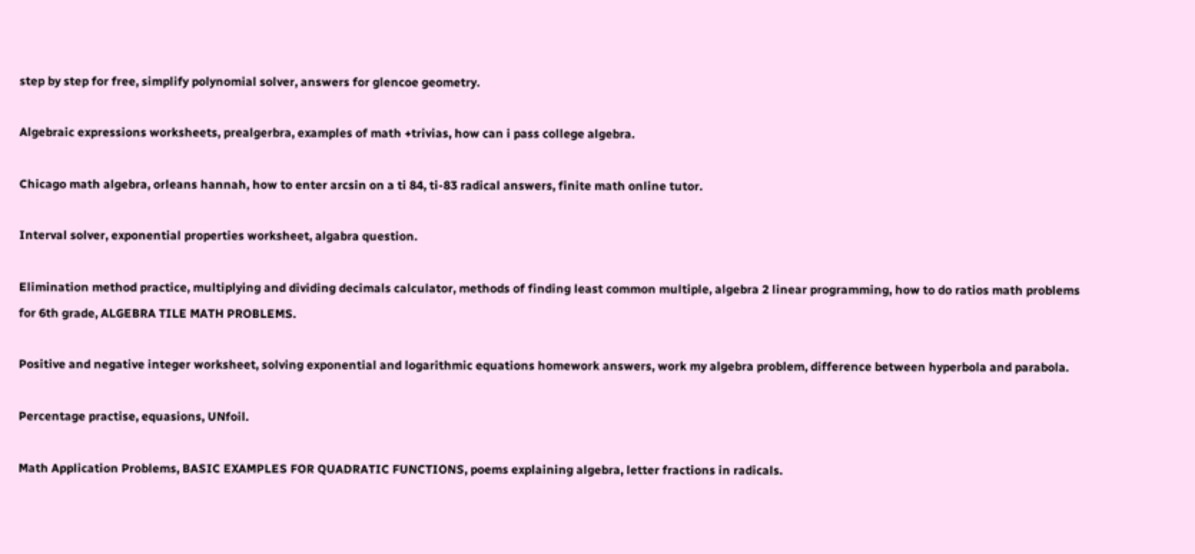step by step for free, simplify polynomial solver, answers for glencoe geometry.

Algebraic expressions worksheets, prealgerbra, examples of math +trivias, how can i pass college algebra.

Chicago math algebra, orleans hannah, how to enter arcsin on a ti 84, ti-83 radical answers, finite math online tutor.

Interval solver, exponential properties worksheet, algabra question.

Elimination method practice, multiplying and dividing decimals calculator, methods of finding least common multiple, algebra 2 linear programming, how to do ratios math problems for 6th grade, ALGEBRA TILE MATH PROBLEMS.

Positive and negative integer worksheet, solving exponential and logarithmic equations homework answers, work my algebra problem, difference between hyperbola and parabola.

Percentage practise, equasions, UNfoil.

Math Application Problems, BASIC EXAMPLES FOR QUADRATIC FUNCTIONS, poems explaining algebra, letter fractions in radicals.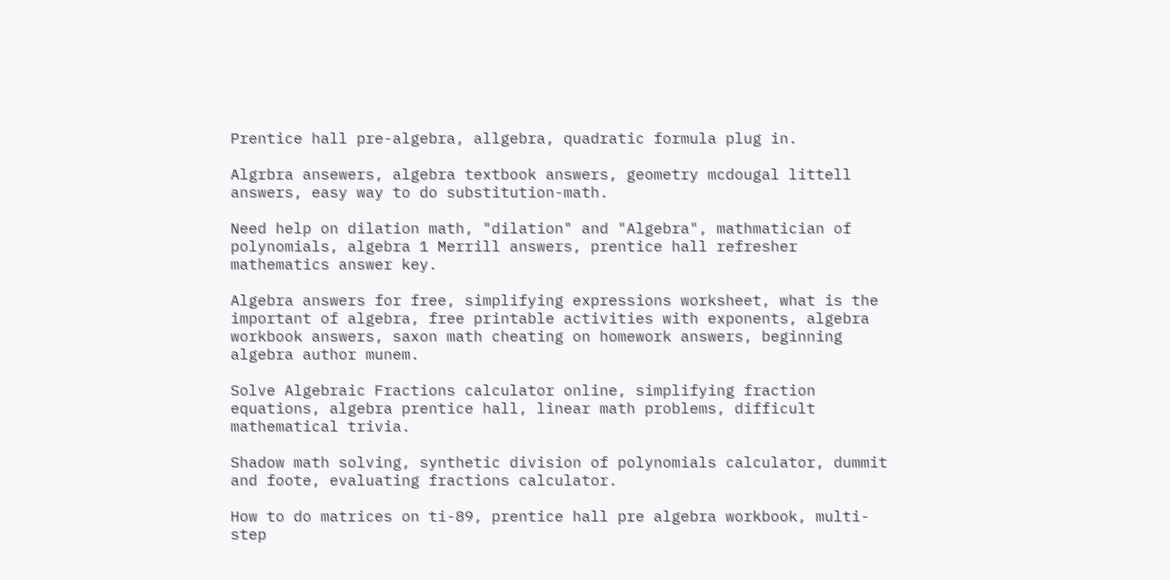Prentice hall pre-algebra, allgebra, quadratic formula plug in.

Algrbra ansewers, algebra textbook answers, geometry mcdougal littell answers, easy way to do substitution-math.

Need help on dilation math, "dilation" and "Algebra", mathmatician of polynomials, algebra 1 Merrill answers, prentice hall refresher mathematics answer key.

Algebra answers for free, simplifying expressions worksheet, what is the important of algebra, free printable activities with exponents, algebra workbook answers, saxon math cheating on homework answers, beginning algebra author munem.

Solve Algebraic Fractions calculator online, simplifying fraction equations, algebra prentice hall, linear math problems, difficult mathematical trivia.

Shadow math solving, synthetic division of polynomials calculator, dummit and foote, evaluating fractions calculator.

How to do matrices on ti-89, prentice hall pre algebra workbook, multi-step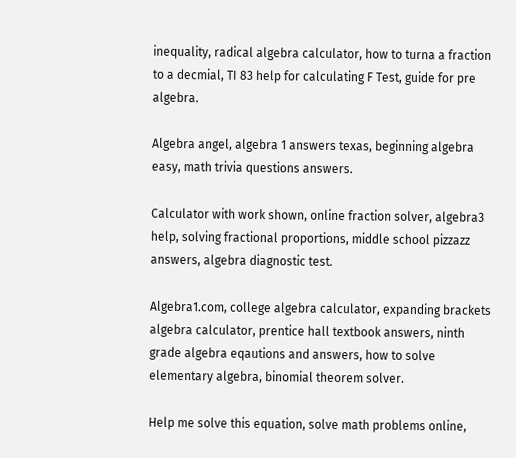inequality, radical algebra calculator, how to turna a fraction to a decmial, TI 83 help for calculating F Test, guide for pre algebra.

Algebra angel, algebra 1 answers texas, beginning algebra easy, math trivia questions answers.

Calculator with work shown, online fraction solver, algebra3 help, solving fractional proportions, middle school pizzazz answers, algebra diagnostic test.

Algebra1.com, college algebra calculator, expanding brackets algebra calculator, prentice hall textbook answers, ninth grade algebra eqautions and answers, how to solve elementary algebra, binomial theorem solver.

Help me solve this equation, solve math problems online,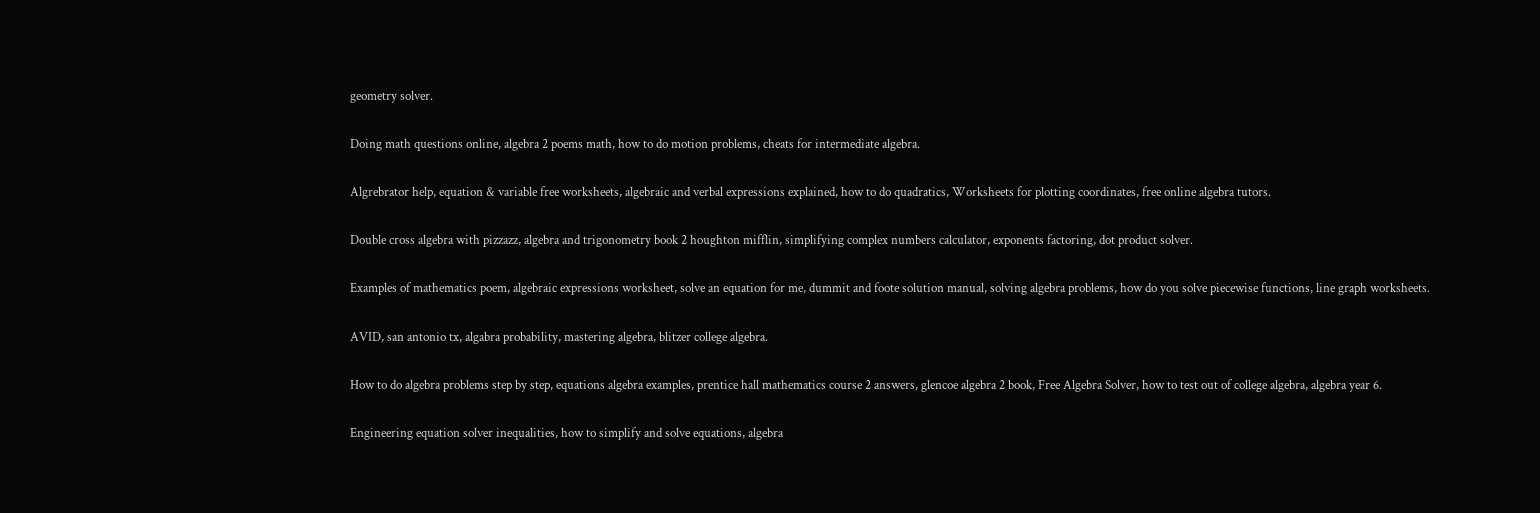geometry solver.

Doing math questions online, algebra 2 poems math, how to do motion problems, cheats for intermediate algebra.

Algrebrator help, equation & variable free worksheets, algebraic and verbal expressions explained, how to do quadratics, Worksheets for plotting coordinates, free online algebra tutors.

Double cross algebra with pizzazz, algebra and trigonometry book 2 houghton mifflin, simplifying complex numbers calculator, exponents factoring, dot product solver.

Examples of mathematics poem, algebraic expressions worksheet, solve an equation for me, dummit and foote solution manual, solving algebra problems, how do you solve piecewise functions, line graph worksheets.

AVID, san antonio tx, algabra probability, mastering algebra, blitzer college algebra.

How to do algebra problems step by step, equations algebra examples, prentice hall mathematics course 2 answers, glencoe algebra 2 book, Free Algebra Solver, how to test out of college algebra, algebra year 6.

Engineering equation solver inequalities, how to simplify and solve equations, algebra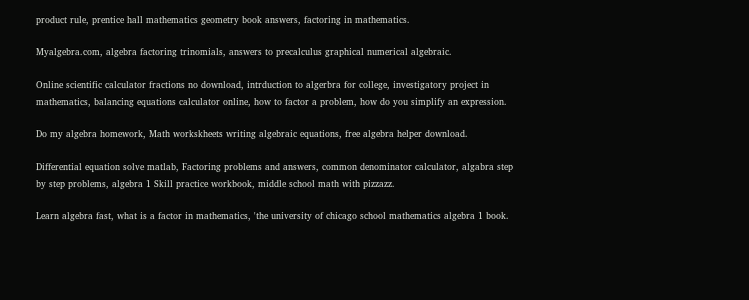product rule, prentice hall mathematics geometry book answers, factoring in mathematics.

Myalgebra.com, algebra factoring trinomials, answers to precalculus graphical numerical algebraic.

Online scientific calculator fractions no download, intrduction to algerbra for college, investigatory project in mathematics, balancing equations calculator online, how to factor a problem, how do you simplify an expression.

Do my algebra homework, Math workskheets writing algebraic equations, free algebra helper download.

Differential equation solve matlab, Factoring problems and answers, common denominator calculator, algabra step by step problems, algebra 1 Skill practice workbook, middle school math with pizzazz.

Learn algebra fast, what is a factor in mathematics, 'the university of chicago school mathematics algebra 1 book.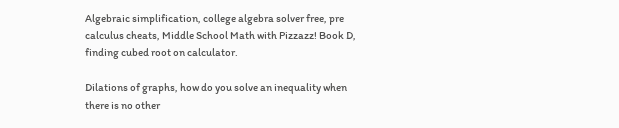Algebraic simplification, college algebra solver free, pre calculus cheats, Middle School Math with Pizzazz! Book D, finding cubed root on calculator.

Dilations of graphs, how do you solve an inequality when there is no other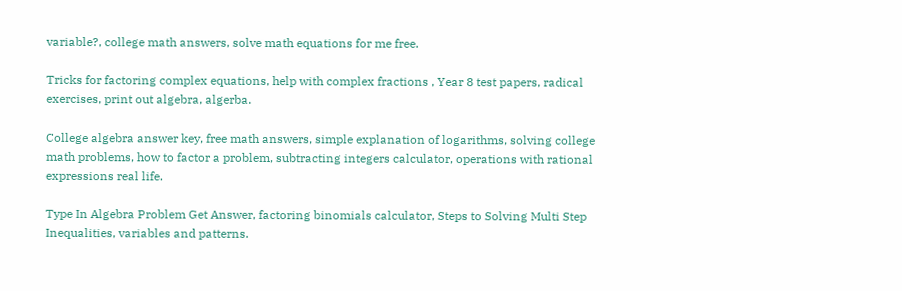variable?, college math answers, solve math equations for me free.

Tricks for factoring complex equations, help with complex fractions , Year 8 test papers, radical exercises, print out algebra, algerba.

College algebra answer key, free math answers, simple explanation of logarithms, solving college math problems, how to factor a problem, subtracting integers calculator, operations with rational expressions real life.

Type In Algebra Problem Get Answer, factoring binomials calculator, Steps to Solving Multi Step Inequalities, variables and patterns.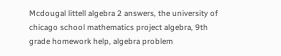Mcdougal littell algebra 2 answers, the university of chicago school mathematics project algebra, 9th grade homework help, algebra problem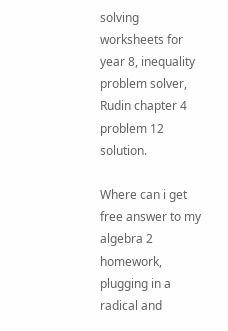solving worksheets for year 8, inequality problem solver, Rudin chapter 4 problem 12 solution.

Where can i get free answer to my algebra 2 homework, plugging in a radical and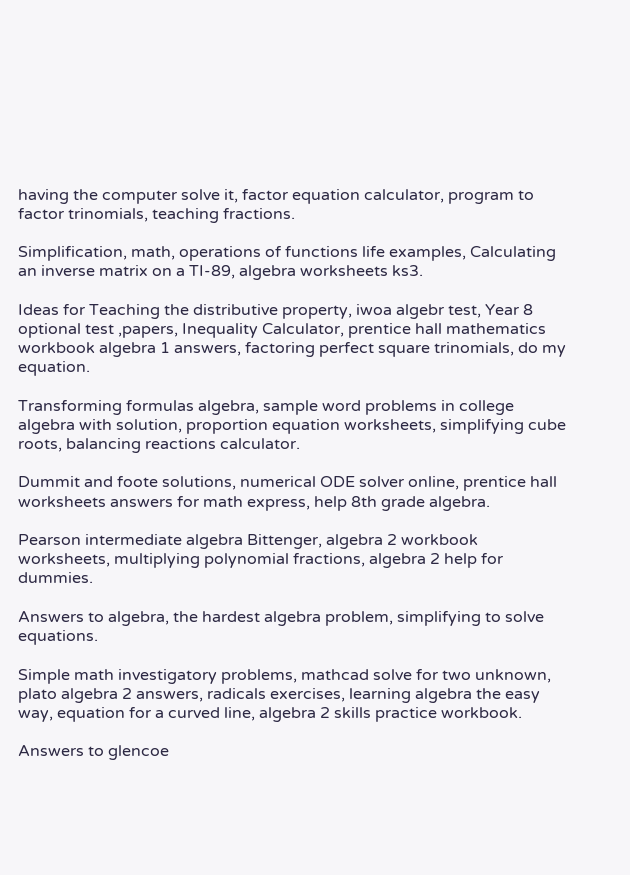having the computer solve it, factor equation calculator, program to factor trinomials, teaching fractions.

Simplification, math, operations of functions life examples, Calculating an inverse matrix on a TI-89, algebra worksheets ks3.

Ideas for Teaching the distributive property, iwoa algebr test, Year 8 optional test ,papers, Inequality Calculator, prentice hall mathematics workbook algebra 1 answers, factoring perfect square trinomials, do my equation.

Transforming formulas algebra, sample word problems in college algebra with solution, proportion equation worksheets, simplifying cube roots, balancing reactions calculator.

Dummit and foote solutions, numerical ODE solver online, prentice hall worksheets answers for math express, help 8th grade algebra.

Pearson intermediate algebra Bittenger, algebra 2 workbook worksheets, multiplying polynomial fractions, algebra 2 help for dummies.

Answers to algebra, the hardest algebra problem, simplifying to solve equations.

Simple math investigatory problems, mathcad solve for two unknown, plato algebra 2 answers, radicals exercises, learning algebra the easy way, equation for a curved line, algebra 2 skills practice workbook.

Answers to glencoe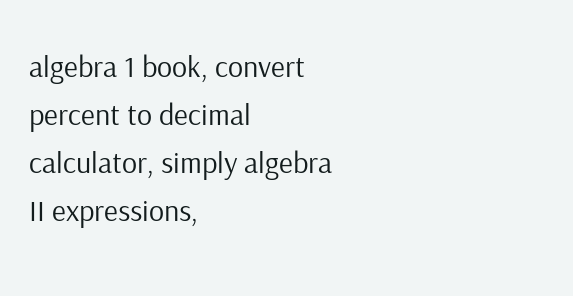algebra 1 book, convert percent to decimal calculator, simply algebra II expressions,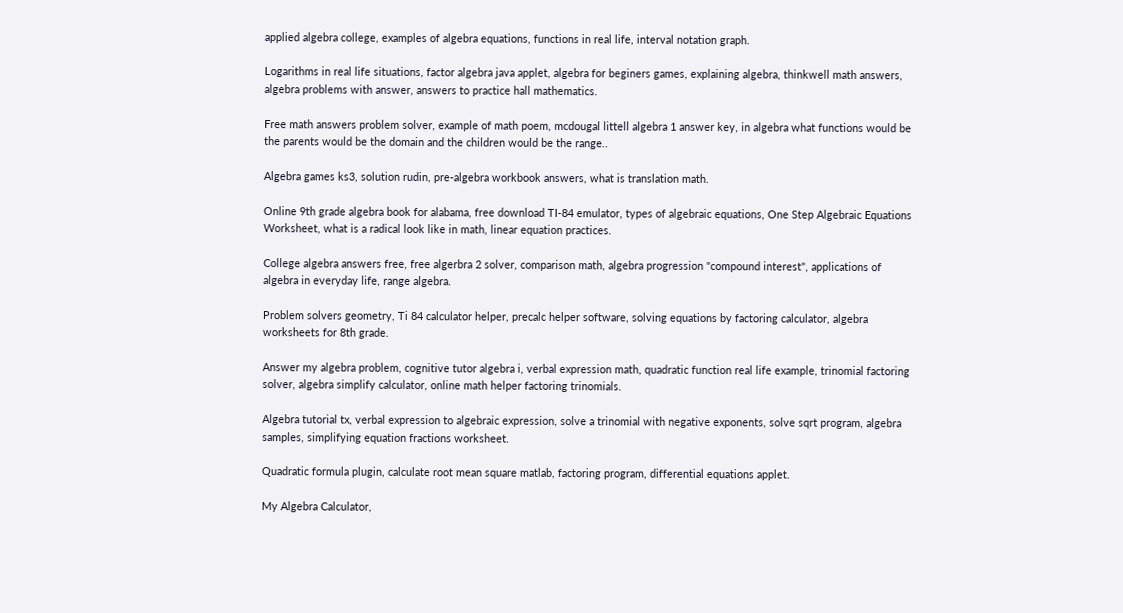applied algebra college, examples of algebra equations, functions in real life, interval notation graph.

Logarithms in real life situations, factor algebra java applet, algebra for beginers games, explaining algebra, thinkwell math answers, algebra problems with answer, answers to practice hall mathematics.

Free math answers problem solver, example of math poem, mcdougal littell algebra 1 answer key, in algebra what functions would be the parents would be the domain and the children would be the range..

Algebra games ks3, solution rudin, pre-algebra workbook answers, what is translation math.

Online 9th grade algebra book for alabama, free download TI-84 emulator, types of algebraic equations, One Step Algebraic Equations Worksheet, what is a radical look like in math, linear equation practices.

College algebra answers free, free algerbra 2 solver, comparison math, algebra progression "compound interest", applications of algebra in everyday life, range algebra.

Problem solvers geometry, Ti 84 calculator helper, precalc helper software, solving equations by factoring calculator, algebra worksheets for 8th grade.

Answer my algebra problem, cognitive tutor algebra i, verbal expression math, quadratic function real life example, trinomial factoring solver, algebra simplify calculator, online math helper factoring trinomials.

Algebra tutorial tx, verbal expression to algebraic expression, solve a trinomial with negative exponents, solve sqrt program, algebra samples, simplifying equation fractions worksheet.

Quadratic formula plugin, calculate root mean square matlab, factoring program, differential equations applet.

My Algebra Calculator,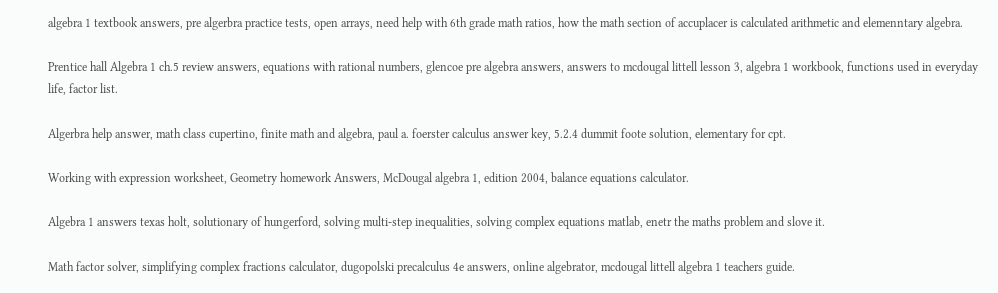algebra 1 textbook answers, pre algerbra practice tests, open arrays, need help with 6th grade math ratios, how the math section of accuplacer is calculated arithmetic and elemenntary algebra.

Prentice hall Algebra 1 ch.5 review answers, equations with rational numbers, glencoe pre algebra answers, answers to mcdougal littell lesson 3, algebra 1 workbook, functions used in everyday life, factor list.

Algerbra help answer, math class cupertino, finite math and algebra, paul a. foerster calculus answer key, 5.2.4 dummit foote solution, elementary for cpt.

Working with expression worksheet, Geometry homework Answers, McDougal algebra 1, edition 2004, balance equations calculator.

Algebra 1 answers texas holt, solutionary of hungerford, solving multi-step inequalities, solving complex equations matlab, enetr the maths problem and slove it.

Math factor solver, simplifying complex fractions calculator, dugopolski precalculus 4e answers, online algebrator, mcdougal littell algebra 1 teachers guide.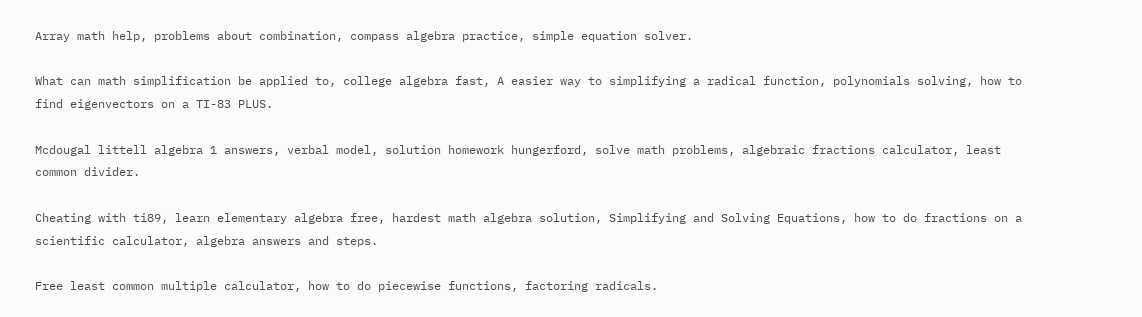Array math help, problems about combination, compass algebra practice, simple equation solver.

What can math simplification be applied to, college algebra fast, A easier way to simplifying a radical function, polynomials solving, how to find eigenvectors on a TI-83 PLUS.

Mcdougal littell algebra 1 answers, verbal model, solution homework hungerford, solve math problems, algebraic fractions calculator, least common divider.

Cheating with ti89, learn elementary algebra free, hardest math algebra solution, Simplifying and Solving Equations, how to do fractions on a scientific calculator, algebra answers and steps.

Free least common multiple calculator, how to do piecewise functions, factoring radicals.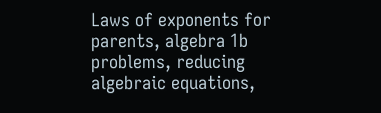Laws of exponents for parents, algebra 1b problems, reducing algebraic equations,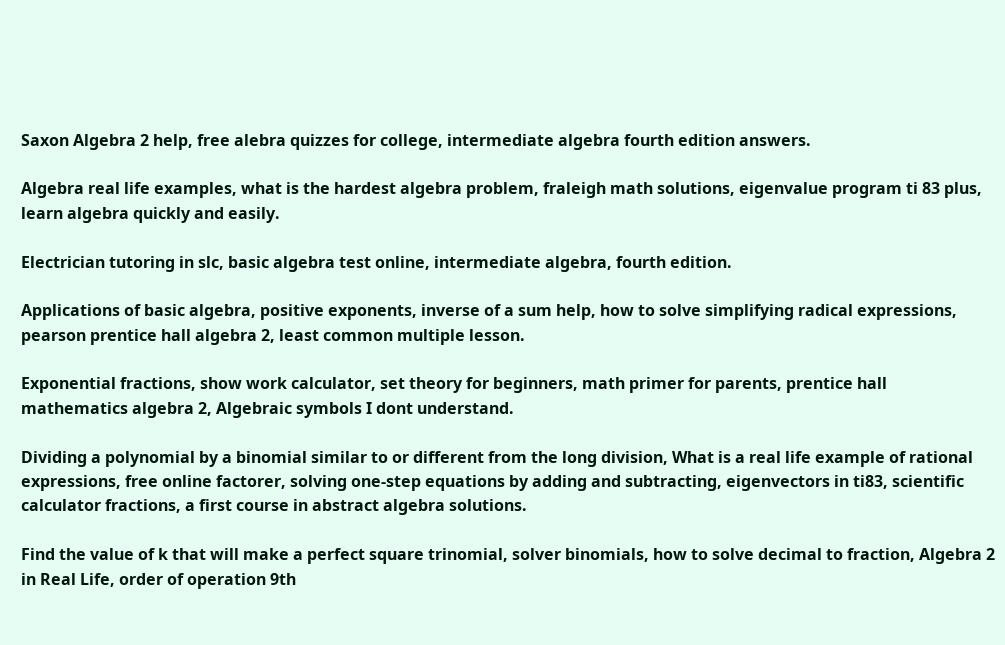Saxon Algebra 2 help, free alebra quizzes for college, intermediate algebra fourth edition answers.

Algebra real life examples, what is the hardest algebra problem, fraleigh math solutions, eigenvalue program ti 83 plus, learn algebra quickly and easily.

Electrician tutoring in slc, basic algebra test online, intermediate algebra, fourth edition.

Applications of basic algebra, positive exponents, inverse of a sum help, how to solve simplifying radical expressions, pearson prentice hall algebra 2, least common multiple lesson.

Exponential fractions, show work calculator, set theory for beginners, math primer for parents, prentice hall mathematics algebra 2, Algebraic symbols I dont understand.

Dividing a polynomial by a binomial similar to or different from the long division, What is a real life example of rational expressions, free online factorer, solving one-step equations by adding and subtracting, eigenvectors in ti83, scientific calculator fractions, a first course in abstract algebra solutions.

Find the value of k that will make a perfect square trinomial, solver binomials, how to solve decimal to fraction, Algebra 2 in Real Life, order of operation 9th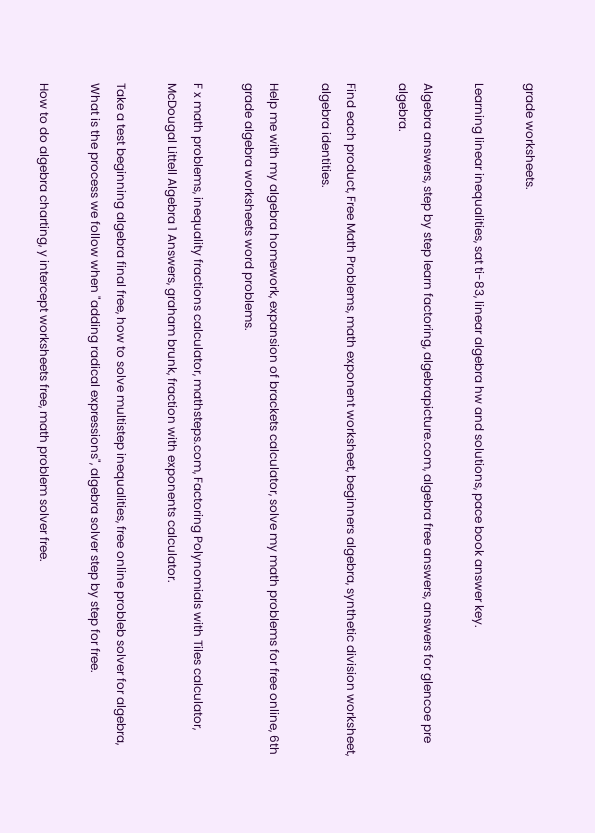grade worksheets.

Learning linear inequalities, sat ti-83, linear algebra hw and solutions, pace book answer key.

Algebra answers, step by step learn factoring, algebrapicture.com, algebra free answers, answers for glencoe pre algebra.

Find each product, Free Math Problems, math exponent worksheet, beginners algebra, synthetic division worksheet, algebra identities.

Help me with my algebra homework, expansion of brackets calculator, solve my math problems for free online, 6th grade algebra worksheets word problems.

F x math problems, inequality fractions calculator, mathsteps.com, Factoring Polynomials with Tiles calculator, McDougal Littell Algebra 1 Answers, graham brunk, fraction with exponents calculator.

Take a test beginning algebra final free, how to solve multistep inequalities, free online probleb solver for algebra, What is the process we follow when "adding radical expressions", algebra solver step by step for free.

How to do algebra charting, y intercept worksheets free, math problem solver free.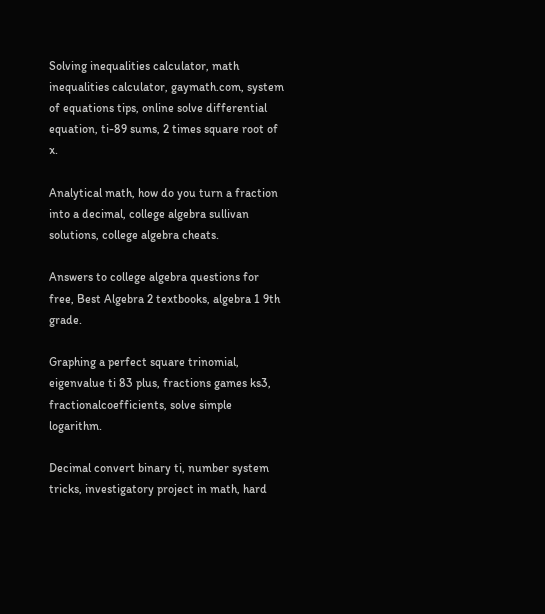Solving inequalities calculator, math inequalities calculator, gaymath.com, system of equations tips, online solve differential equation, ti-89 sums, 2 times square root of x.

Analytical math, how do you turn a fraction into a decimal, college algebra sullivan solutions, college algebra cheats.

Answers to college algebra questions for free, Best Algebra 2 textbooks, algebra 1 9th grade.

Graphing a perfect square trinomial, eigenvalue ti 83 plus, fractions games ks3, fractionalcoefficients, solve simple logarithm.

Decimal convert binary ti, number system tricks, investigatory project in math, hard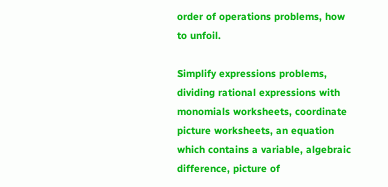order of operations problems, how to unfoil.

Simplify expressions problems, dividing rational expressions with monomials worksheets, coordinate picture worksheets, an equation which contains a variable, algebraic difference, picture of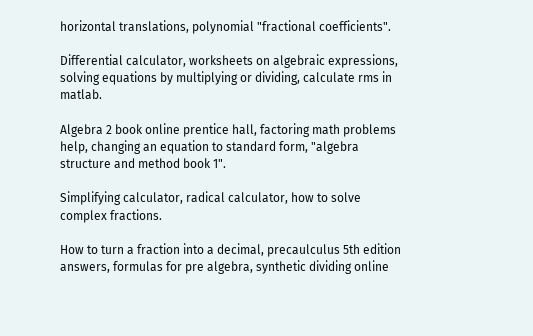horizontal translations, polynomial "fractional coefficients".

Differential calculator, worksheets on algebraic expressions, solving equations by multiplying or dividing, calculate rms in matlab.

Algebra 2 book online prentice hall, factoring math problems help, changing an equation to standard form, "algebra structure and method book 1".

Simplifying calculator, radical calculator, how to solve complex fractions.

How to turn a fraction into a decimal, precaulculus 5th edition answers, formulas for pre algebra, synthetic dividing online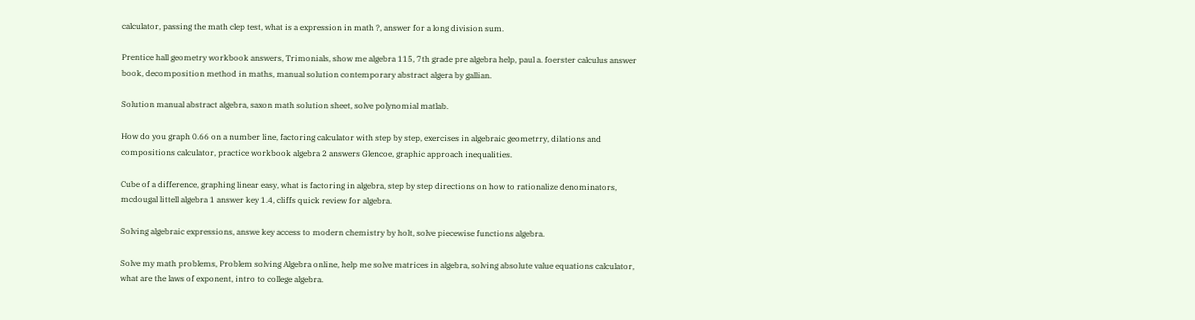calculator, passing the math clep test, what is a expression in math ?, answer for a long division sum.

Prentice hall geometry workbook answers, Trimonials, show me algebra 115, 7th grade pre algebra help, paul a. foerster calculus answer book, decomposition method in maths, manual solution contemporary abstract algera by gallian.

Solution manual abstract algebra, saxon math solution sheet, solve polynomial matlab.

How do you graph 0.66 on a number line, factoring calculator with step by step, exercises in algebraic geometrry, dilations and compositions calculator, practice workbook algebra 2 answers Glencoe, graphic approach inequalities.

Cube of a difference, graphing linear easy, what is factoring in algebra, step by step directions on how to rationalize denominators, mcdougal littell algebra 1 answer key 1.4, cliffs quick review for algebra.

Solving algebraic expressions, answe key access to modern chemistry by holt, solve piecewise functions algebra.

Solve my math problems, Problem solving Algebra online, help me solve matrices in algebra, solving absolute value equations calculator, what are the laws of exponent, intro to college algebra.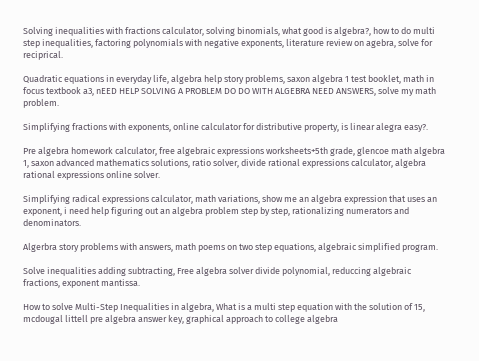Solving inequalities with fractions calculator, solving binomials, what good is algebra?, how to do multi step inequalities, factoring polynomials with negative exponents, literature review on agebra, solve for reciprical.

Quadratic equations in everyday life, algebra help story problems, saxon algebra 1 test booklet, math in focus textbook a3, nEED HELP SOLVING A PROBLEM DO DO WITH ALGEBRA NEED ANSWERS, solve my math problem.

Simplifying fractions with exponents, online calculator for distributive property, is linear alegra easy?.

Pre algebra homework calculator, free algebraic expressions worksheets+5th grade, glencoe math algebra 1, saxon advanced mathematics solutions, ratio solver, divide rational expressions calculator, algebra rational expressions online solver.

Simplifying radical expressions calculator, math variations, show me an algebra expression that uses an exponent, i need help figuring out an algebra problem step by step, rationalizing numerators and denominators.

Algerbra story problems with answers, math poems on two step equations, algebraic simplified program.

Solve inequalities adding subtracting, Free algebra solver divide polynomial, reduccing algebraic fractions, exponent mantissa.

How to solve Multi-Step Inequalities in algebra, What is a multi step equation with the solution of 15, mcdougal littell pre algebra answer key, graphical approach to college algebra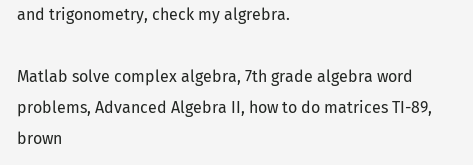and trigonometry, check my algrebra.

Matlab solve complex algebra, 7th grade algebra word problems, Advanced Algebra II, how to do matrices TI-89, brown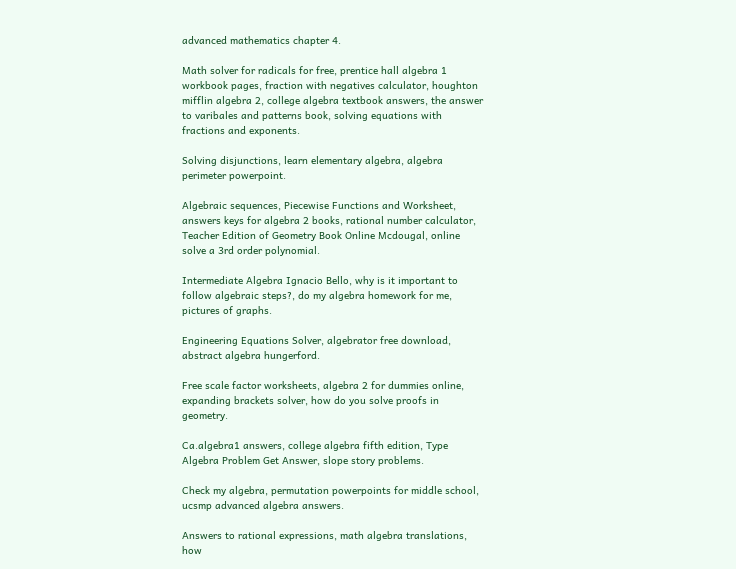advanced mathematics chapter 4.

Math solver for radicals for free, prentice hall algebra 1 workbook pages, fraction with negatives calculator, houghton mifflin algebra 2, college algebra textbook answers, the answer to varibales and patterns book, solving equations with fractions and exponents.

Solving disjunctions, learn elementary algebra, algebra perimeter powerpoint.

Algebraic sequences, Piecewise Functions and Worksheet, answers keys for algebra 2 books, rational number calculator, Teacher Edition of Geometry Book Online Mcdougal, online solve a 3rd order polynomial.

Intermediate Algebra Ignacio Bello, why is it important to follow algebraic steps?, do my algebra homework for me, pictures of graphs.

Engineering Equations Solver, algebrator free download, abstract algebra hungerford.

Free scale factor worksheets, algebra 2 for dummies online, expanding brackets solver, how do you solve proofs in geometry.

Ca.algebra1 answers, college algebra fifth edition, Type Algebra Problem Get Answer, slope story problems.

Check my algebra, permutation powerpoints for middle school, ucsmp advanced algebra answers.

Answers to rational expressions, math algebra translations, how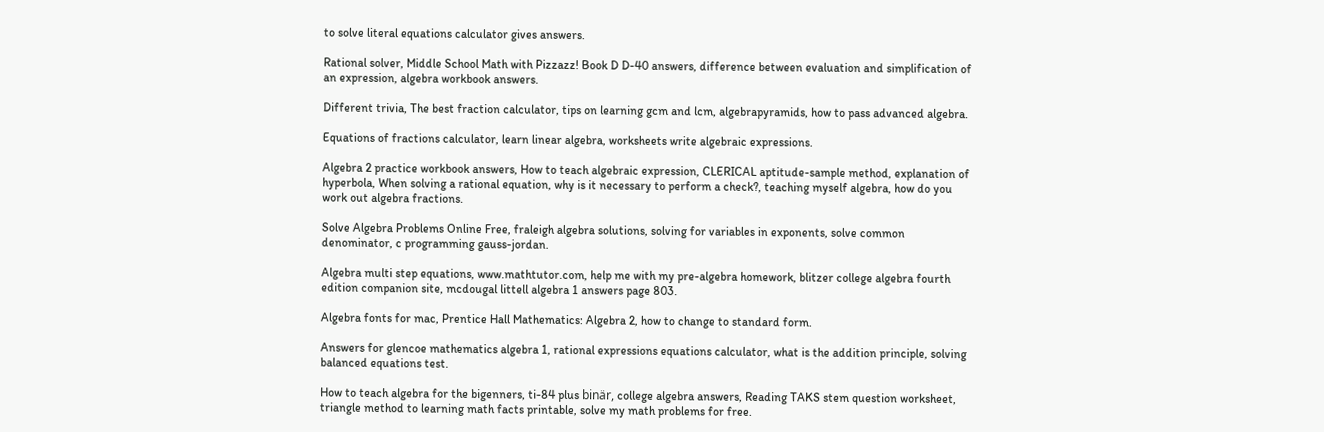to solve literal equations calculator gives answers.

Rational solver, Middle School Math with Pizzazz! Book D D-40 answers, difference between evaluation and simplification of an expression, algebra workbook answers.

Different trivia, The best fraction calculator, tips on learning gcm and lcm, algebrapyramids, how to pass advanced algebra.

Equations of fractions calculator, learn linear algebra, worksheets write algebraic expressions.

Algebra 2 practice workbook answers, How to teach algebraic expression, CLERICAL aptitude-sample method, explanation of hyperbola, When solving a rational equation, why is it necessary to perform a check?, teaching myself algebra, how do you work out algebra fractions.

Solve Algebra Problems Online Free, fraleigh algebra solutions, solving for variables in exponents, solve common denominator, c programming gauss-jordan.

Algebra multi step equations, www.mathtutor.com, help me with my pre-algebra homework, blitzer college algebra fourth edition companion site, mcdougal littell algebra 1 answers page 803.

Algebra fonts for mac, Prentice Hall Mathematics: Algebra 2, how to change to standard form.

Answers for glencoe mathematics algebra 1, rational expressions equations calculator, what is the addition principle, solving balanced equations test.

How to teach algebra for the bigenners, ti-84 plus binär, college algebra answers, Reading TAKS stem question worksheet, triangle method to learning math facts printable, solve my math problems for free.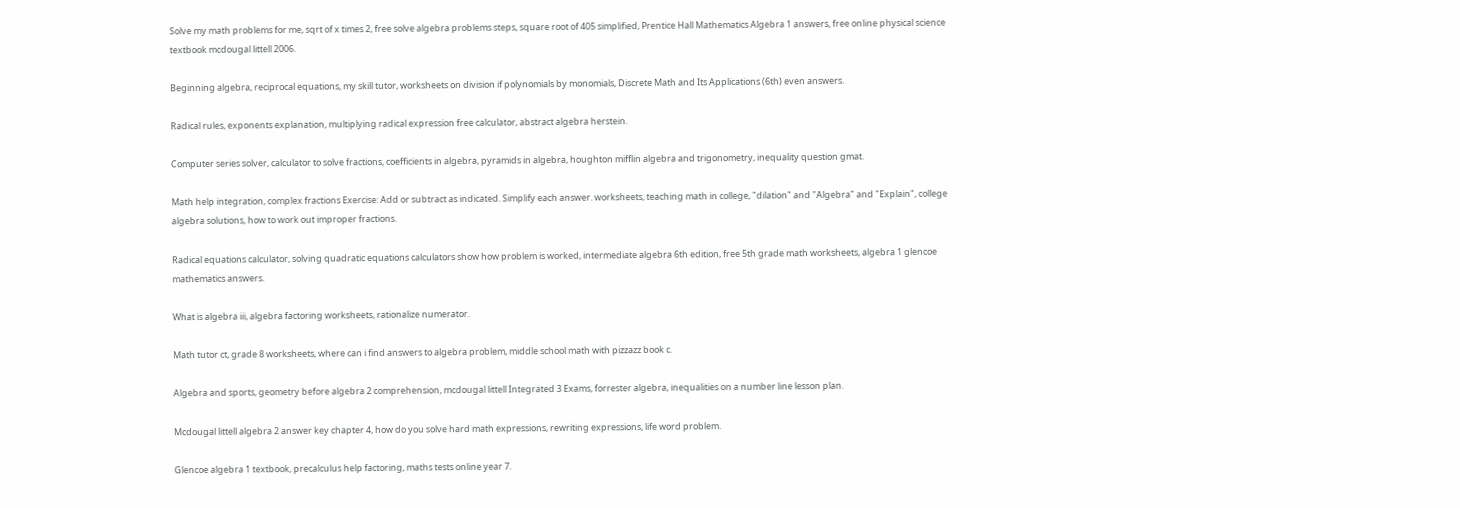Solve my math problems for me, sqrt of x times 2, free solve algebra problems steps, square root of 405 simplified, Prentice Hall Mathematics Algebra 1 answers, free online physical science textbook mcdougal littell 2006.

Beginning algebra, reciprocal equations, my skill tutor, worksheets on division if polynomials by monomials, Discrete Math and Its Applications (6th) even answers.

Radical rules, exponents explanation, multiplying radical expression free calculator, abstract algebra herstein.

Computer series solver, calculator to solve fractions, coefficients in algebra, pyramids in algebra, houghton mifflin algebra and trigonometry, inequality question gmat.

Math help integration, complex fractions Exercise: Add or subtract as indicated. Simplify each answer. worksheets, teaching math in college, "dilation" and "Algebra" and "Explain", college algebra solutions, how to work out improper fractions.

Radical equations calculator, solving quadratic equations calculators show how problem is worked, intermediate algebra 6th edition, free 5th grade math worksheets, algebra 1 glencoe mathematics answers.

What is algebra iii, algebra factoring worksheets, rationalize numerator.

Math tutor ct, grade 8 worksheets, where can i find answers to algebra problem, middle school math with pizzazz book c.

Algebra and sports, geometry before algebra 2 comprehension, mcdougal littell Integrated 3 Exams, forrester algebra, inequalities on a number line lesson plan.

Mcdougal littell algebra 2 answer key chapter 4, how do you solve hard math expressions, rewriting expressions, life word problem.

Glencoe algebra 1 textbook, precalculus help factoring, maths tests online year 7.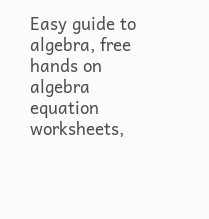Easy guide to algebra, free hands on algebra equation worksheets,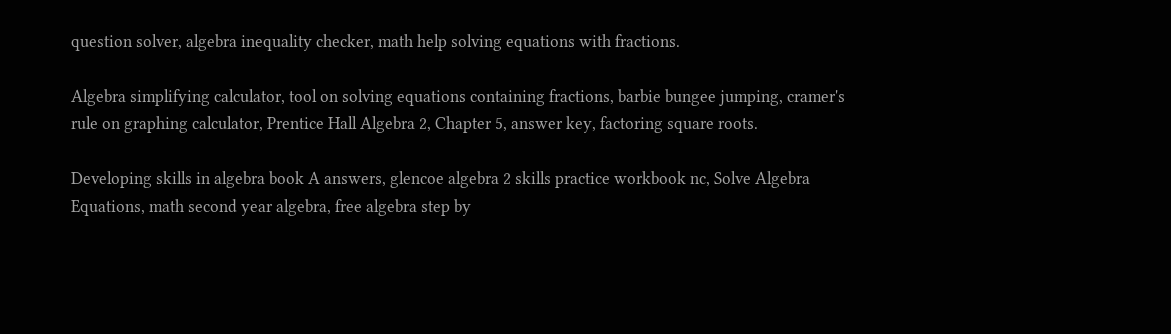question solver, algebra inequality checker, math help solving equations with fractions.

Algebra simplifying calculator, tool on solving equations containing fractions, barbie bungee jumping, cramer's rule on graphing calculator, Prentice Hall Algebra 2, Chapter 5, answer key, factoring square roots.

Developing skills in algebra book A answers, glencoe algebra 2 skills practice workbook nc, Solve Algebra Equations, math second year algebra, free algebra step by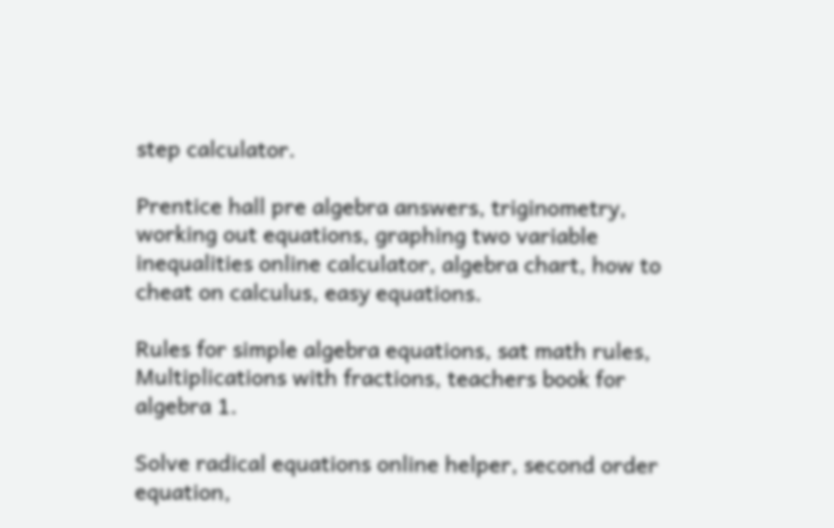step calculator.

Prentice hall pre algebra answers, triginometry, working out equations, graphing two variable inequalities online calculator, algebra chart, how to cheat on calculus, easy equations.

Rules for simple algebra equations, sat math rules, Multiplications with fractions, teachers book for algebra 1.

Solve radical equations online helper, second order equation,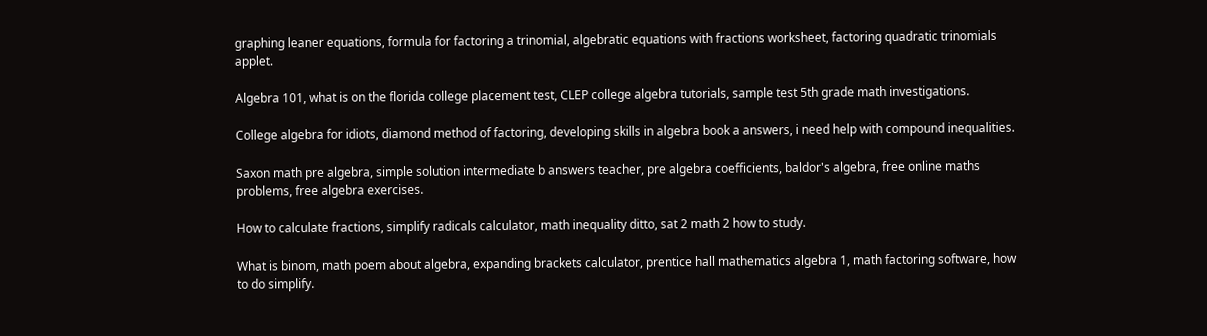graphing leaner equations, formula for factoring a trinomial, algebratic equations with fractions worksheet, factoring quadratic trinomials applet.

Algebra 101, what is on the florida college placement test, CLEP college algebra tutorials, sample test 5th grade math investigations.

College algebra for idiots, diamond method of factoring, developing skills in algebra book a answers, i need help with compound inequalities.

Saxon math pre algebra, simple solution intermediate b answers teacher, pre algebra coefficients, baldor's algebra, free online maths problems, free algebra exercises.

How to calculate fractions, simplify radicals calculator, math inequality ditto, sat 2 math 2 how to study.

What is binom, math poem about algebra, expanding brackets calculator, prentice hall mathematics algebra 1, math factoring software, how to do simplify.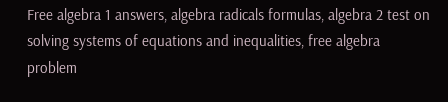Free algebra 1 answers, algebra radicals formulas, algebra 2 test on solving systems of equations and inequalities, free algebra problem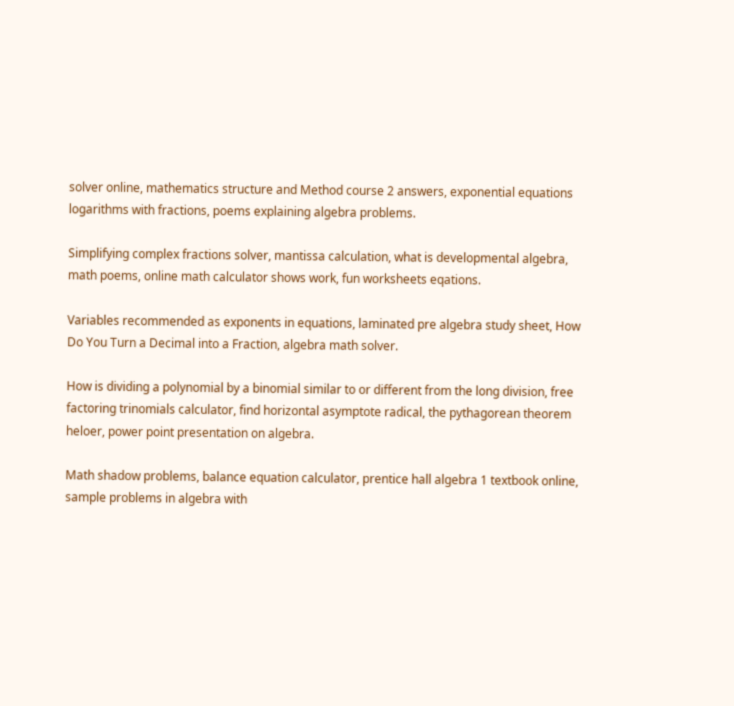solver online, mathematics structure and Method course 2 answers, exponential equations logarithms with fractions, poems explaining algebra problems.

Simplifying complex fractions solver, mantissa calculation, what is developmental algebra, math poems, online math calculator shows work, fun worksheets eqations.

Variables recommended as exponents in equations, laminated pre algebra study sheet, How Do You Turn a Decimal into a Fraction, algebra math solver.

How is dividing a polynomial by a binomial similar to or different from the long division, free factoring trinomials calculator, find horizontal asymptote radical, the pythagorean theorem heloer, power point presentation on algebra.

Math shadow problems, balance equation calculator, prentice hall algebra 1 textbook online, sample problems in algebra with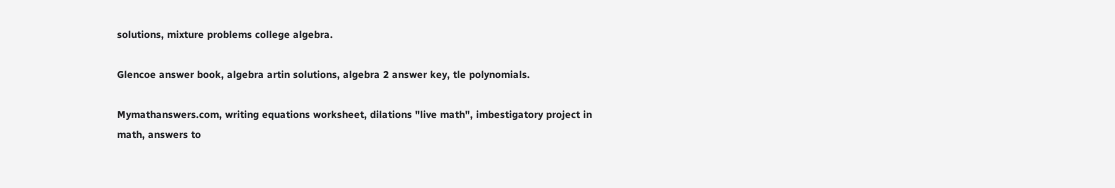solutions, mixture problems college algebra.

Glencoe answer book, algebra artin solutions, algebra 2 answer key, tle polynomials.

Mymathanswers.com, writing equations worksheet, dilations "live math", imbestigatory project in math, answers to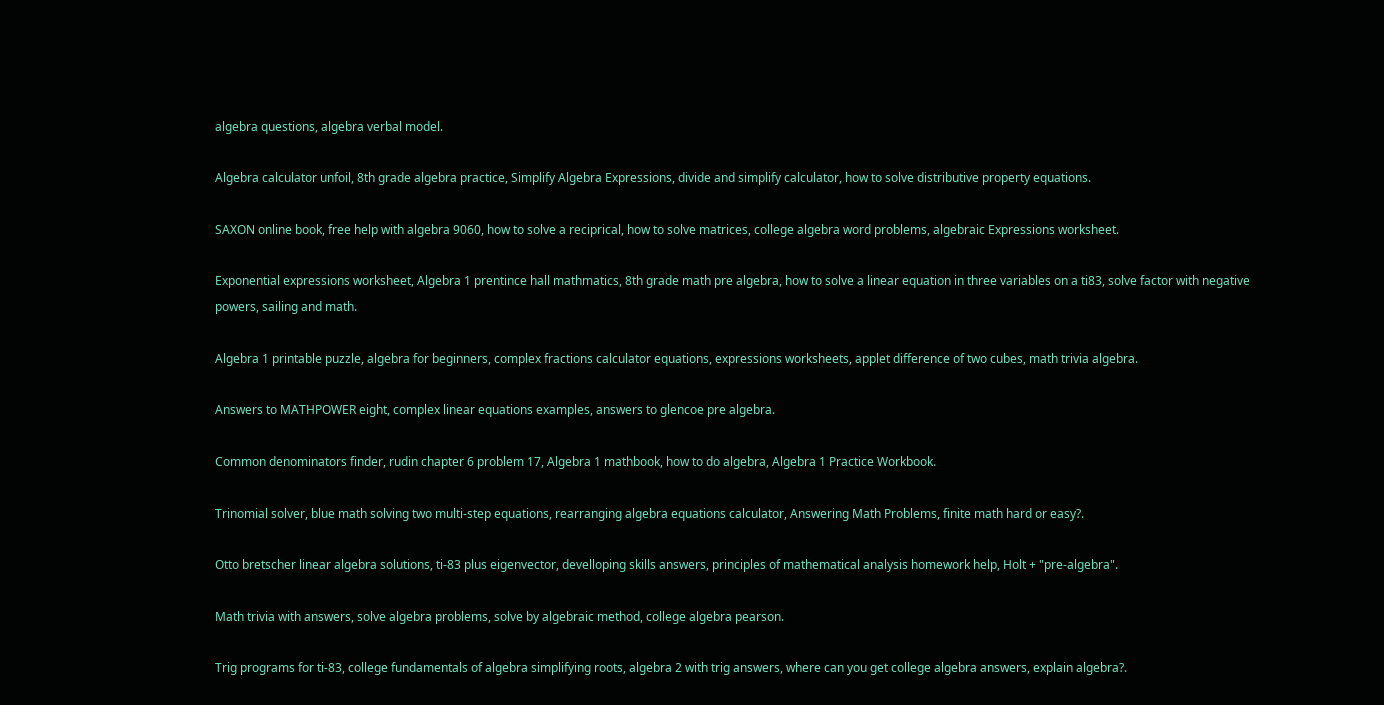algebra questions, algebra verbal model.

Algebra calculator unfoil, 8th grade algebra practice, Simplify Algebra Expressions, divide and simplify calculator, how to solve distributive property equations.

SAXON online book, free help with algebra 9060, how to solve a reciprical, how to solve matrices, college algebra word problems, algebraic Expressions worksheet.

Exponential expressions worksheet, Algebra 1 prentince hall mathmatics, 8th grade math pre algebra, how to solve a linear equation in three variables on a ti83, solve factor with negative powers, sailing and math.

Algebra 1 printable puzzle, algebra for beginners, complex fractions calculator equations, expressions worksheets, applet difference of two cubes, math trivia algebra.

Answers to MATHPOWER eight, complex linear equations examples, answers to glencoe pre algebra.

Common denominators finder, rudin chapter 6 problem 17, Algebra 1 mathbook, how to do algebra, Algebra 1 Practice Workbook.

Trinomial solver, blue math solving two multi-step equations, rearranging algebra equations calculator, Answering Math Problems, finite math hard or easy?.

Otto bretscher linear algebra solutions, ti-83 plus eigenvector, develloping skills answers, principles of mathematical analysis homework help, Holt + "pre-algebra".

Math trivia with answers, solve algebra problems, solve by algebraic method, college algebra pearson.

Trig programs for ti-83, college fundamentals of algebra simplifying roots, algebra 2 with trig answers, where can you get college algebra answers, explain algebra?.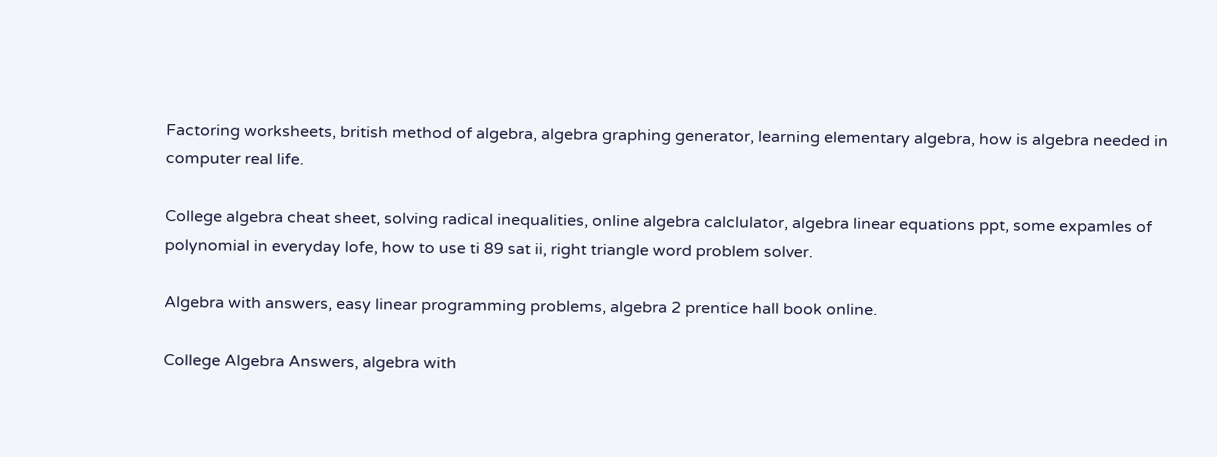Factoring worksheets, british method of algebra, algebra graphing generator, learning elementary algebra, how is algebra needed in computer real life.

College algebra cheat sheet, solving radical inequalities, online algebra calclulator, algebra linear equations ppt, some expamles of polynomial in everyday lofe, how to use ti 89 sat ii, right triangle word problem solver.

Algebra with answers, easy linear programming problems, algebra 2 prentice hall book online.

College Algebra Answers, algebra with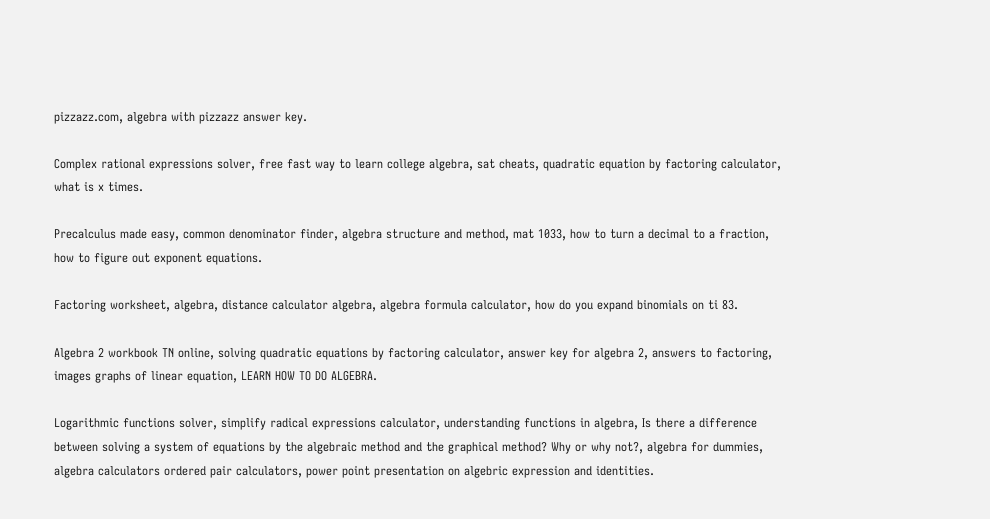pizzazz.com, algebra with pizzazz answer key.

Complex rational expressions solver, free fast way to learn college algebra, sat cheats, quadratic equation by factoring calculator, what is x times.

Precalculus made easy, common denominator finder, algebra structure and method, mat 1033, how to turn a decimal to a fraction, how to figure out exponent equations.

Factoring worksheet, algebra, distance calculator algebra, algebra formula calculator, how do you expand binomials on ti 83.

Algebra 2 workbook TN online, solving quadratic equations by factoring calculator, answer key for algebra 2, answers to factoring, images graphs of linear equation, LEARN HOW TO DO ALGEBRA.

Logarithmic functions solver, simplify radical expressions calculator, understanding functions in algebra, Is there a difference between solving a system of equations by the algebraic method and the graphical method? Why or why not?, algebra for dummies, algebra calculators ordered pair calculators, power point presentation on algebric expression and identities.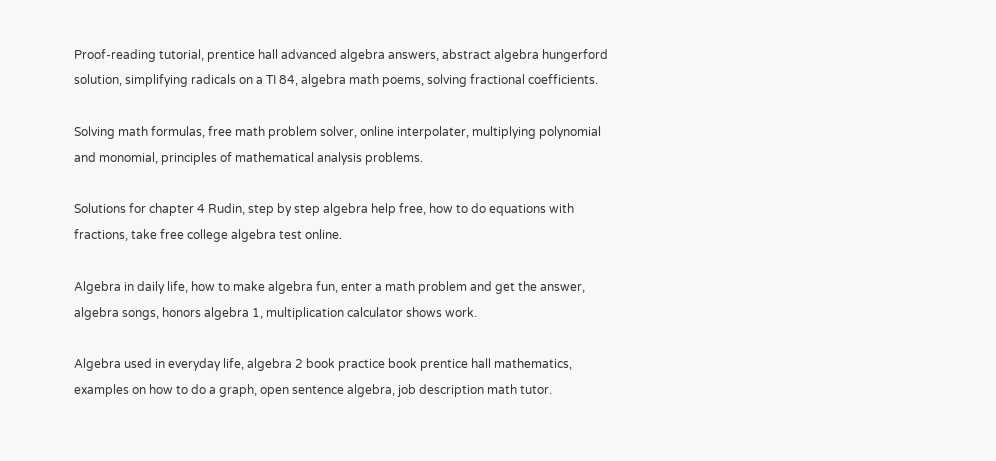Proof-reading tutorial, prentice hall advanced algebra answers, abstract algebra hungerford solution, simplifying radicals on a TI 84, algebra math poems, solving fractional coefficients.

Solving math formulas, free math problem solver, online interpolater, multiplying polynomial and monomial, principles of mathematical analysis problems.

Solutions for chapter 4 Rudin, step by step algebra help free, how to do equations with fractions, take free college algebra test online.

Algebra in daily life, how to make algebra fun, enter a math problem and get the answer, algebra songs, honors algebra 1, multiplication calculator shows work.

Algebra used in everyday life, algebra 2 book practice book prentice hall mathematics, examples on how to do a graph, open sentence algebra, job description math tutor.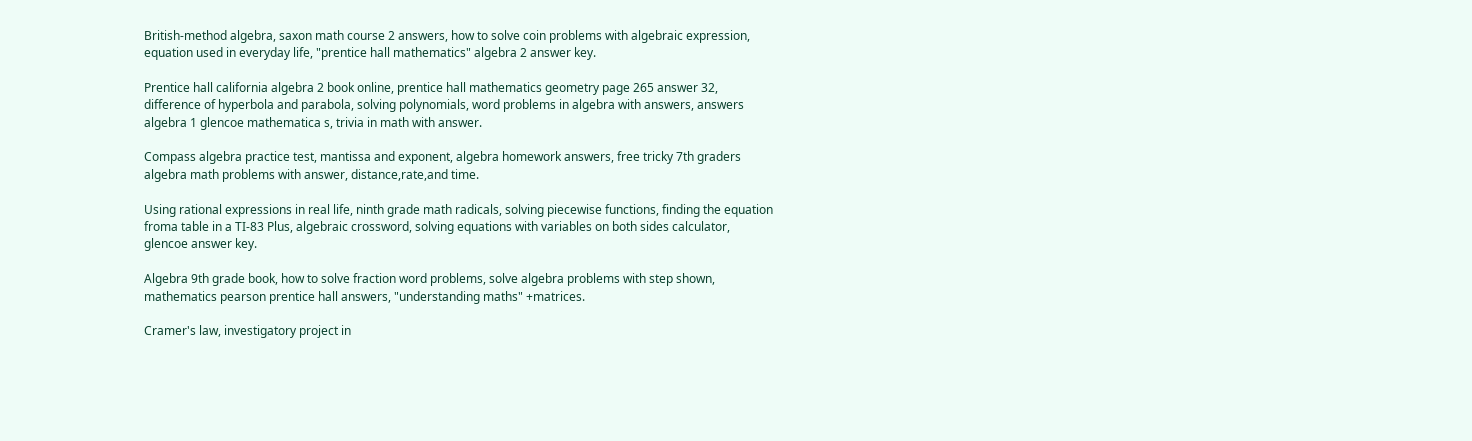British-method algebra, saxon math course 2 answers, how to solve coin problems with algebraic expression, equation used in everyday life, "prentice hall mathematics" algebra 2 answer key.

Prentice hall california algebra 2 book online, prentice hall mathematics geometry page 265 answer 32, difference of hyperbola and parabola, solving polynomials, word problems in algebra with answers, answers algebra 1 glencoe mathematica s, trivia in math with answer.

Compass algebra practice test, mantissa and exponent, algebra homework answers, free tricky 7th graders algebra math problems with answer, distance,rate,and time.

Using rational expressions in real life, ninth grade math radicals, solving piecewise functions, finding the equation froma table in a TI-83 Plus, algebraic crossword, solving equations with variables on both sides calculator, glencoe answer key.

Algebra 9th grade book, how to solve fraction word problems, solve algebra problems with step shown, mathematics pearson prentice hall answers, "understanding maths" +matrices.

Cramer's law, investigatory project in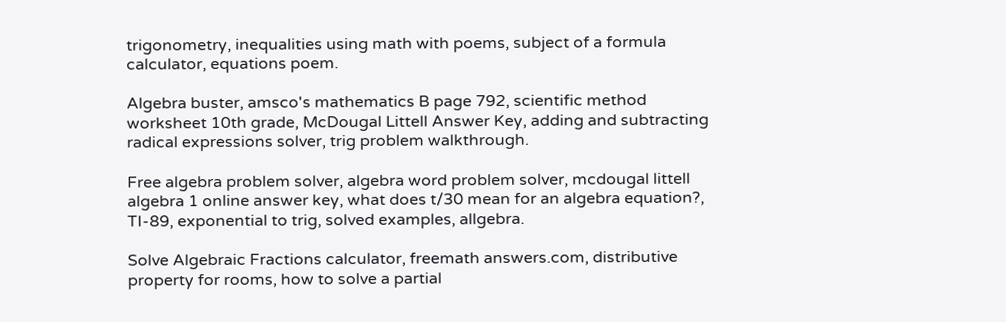trigonometry, inequalities using math with poems, subject of a formula calculator, equations poem.

Algebra buster, amsco's mathematics B page 792, scientific method worksheet 10th grade, McDougal Littell Answer Key, adding and subtracting radical expressions solver, trig problem walkthrough.

Free algebra problem solver, algebra word problem solver, mcdougal littell algebra 1 online answer key, what does t/30 mean for an algebra equation?, TI-89, exponential to trig, solved examples, allgebra.

Solve Algebraic Fractions calculator, freemath answers.com, distributive property for rooms, how to solve a partial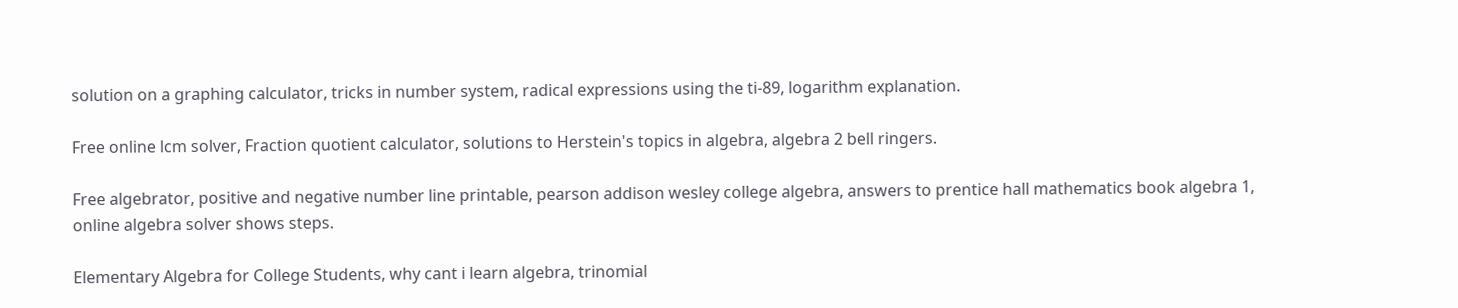solution on a graphing calculator, tricks in number system, radical expressions using the ti-89, logarithm explanation.

Free online lcm solver, Fraction quotient calculator, solutions to Herstein's topics in algebra, algebra 2 bell ringers.

Free algebrator, positive and negative number line printable, pearson addison wesley college algebra, answers to prentice hall mathematics book algebra 1, online algebra solver shows steps.

Elementary Algebra for College Students, why cant i learn algebra, trinomial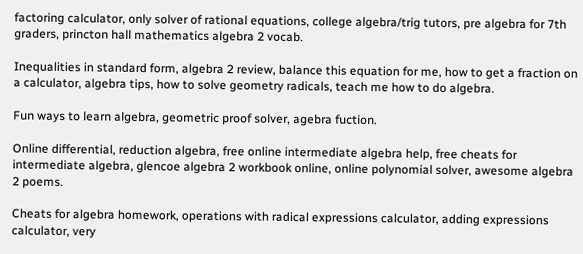factoring calculator, only solver of rational equations, college algebra/trig tutors, pre algebra for 7th graders, princton hall mathematics algebra 2 vocab.

Inequalities in standard form, algebra 2 review, balance this equation for me, how to get a fraction on a calculator, algebra tips, how to solve geometry radicals, teach me how to do algebra.

Fun ways to learn algebra, geometric proof solver, agebra fuction.

Online differential, reduction algebra, free online intermediate algebra help, free cheats for intermediate algebra, glencoe algebra 2 workbook online, online polynomial solver, awesome algebra 2 poems.

Cheats for algebra homework, operations with radical expressions calculator, adding expressions calculator, very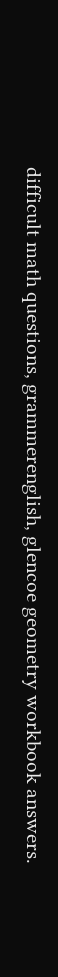difficult math questions, grammerenglish, glencoe geometry workbook answers.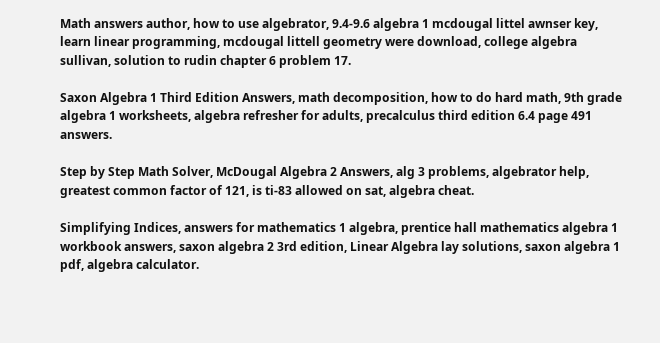Math answers author, how to use algebrator, 9.4-9.6 algebra 1 mcdougal littel awnser key, learn linear programming, mcdougal littell geometry were download, college algebra sullivan, solution to rudin chapter 6 problem 17.

Saxon Algebra 1 Third Edition Answers, math decomposition, how to do hard math, 9th grade algebra 1 worksheets, algebra refresher for adults, precalculus third edition 6.4 page 491 answers.

Step by Step Math Solver, McDougal Algebra 2 Answers, alg 3 problems, algebrator help, greatest common factor of 121, is ti-83 allowed on sat, algebra cheat.

Simplifying Indices, answers for mathematics 1 algebra, prentice hall mathematics algebra 1 workbook answers, saxon algebra 2 3rd edition, Linear Algebra lay solutions, saxon algebra 1 pdf, algebra calculator.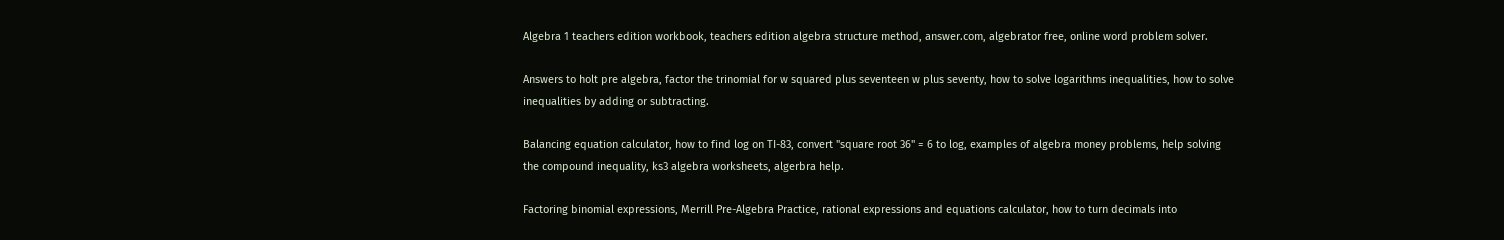Algebra 1 teachers edition workbook, teachers edition algebra structure method, answer.com, algebrator free, online word problem solver.

Answers to holt pre algebra, factor the trinomial for w squared plus seventeen w plus seventy, how to solve logarithms inequalities, how to solve inequalities by adding or subtracting.

Balancing equation calculator, how to find log on TI-83, convert "square root 36" = 6 to log, examples of algebra money problems, help solving the compound inequality, ks3 algebra worksheets, algerbra help.

Factoring binomial expressions, Merrill Pre-Algebra Practice, rational expressions and equations calculator, how to turn decimals into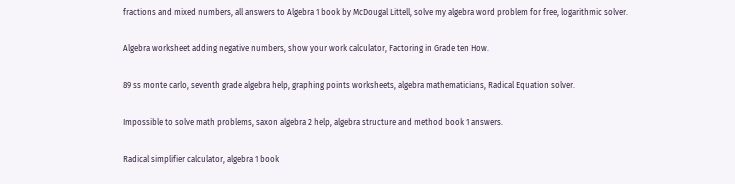fractions and mixed numbers, all answers to Algebra 1 book by McDougal Littell, solve my algebra word problem for free, logarithmic solver.

Algebra worksheet adding negative numbers, show your work calculator, Factoring in Grade ten How.

89 ss monte carlo, seventh grade algebra help, graphing points worksheets, algebra mathematicians, Radical Equation solver.

Impossible to solve math problems, saxon algebra 2 help, algebra structure and method book 1 answers.

Radical simplifier calculator, algebra 1 book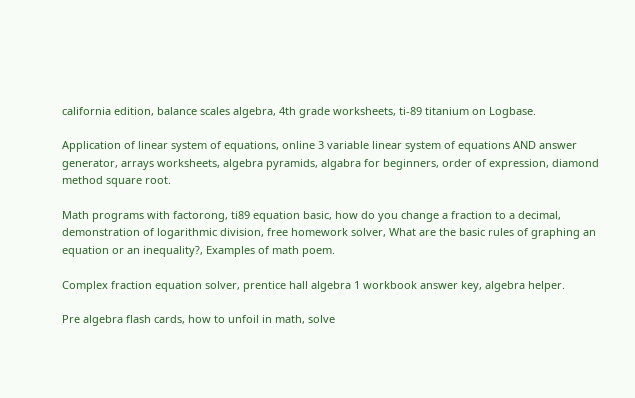california edition, balance scales algebra, 4th grade worksheets, ti-89 titanium on Logbase.

Application of linear system of equations, online 3 variable linear system of equations AND answer generator, arrays worksheets, algebra pyramids, algabra for beginners, order of expression, diamond method square root.

Math programs with factorong, ti89 equation basic, how do you change a fraction to a decimal, demonstration of logarithmic division, free homework solver, What are the basic rules of graphing an equation or an inequality?, Examples of math poem.

Complex fraction equation solver, prentice hall algebra 1 workbook answer key, algebra helper.

Pre algebra flash cards, how to unfoil in math, solve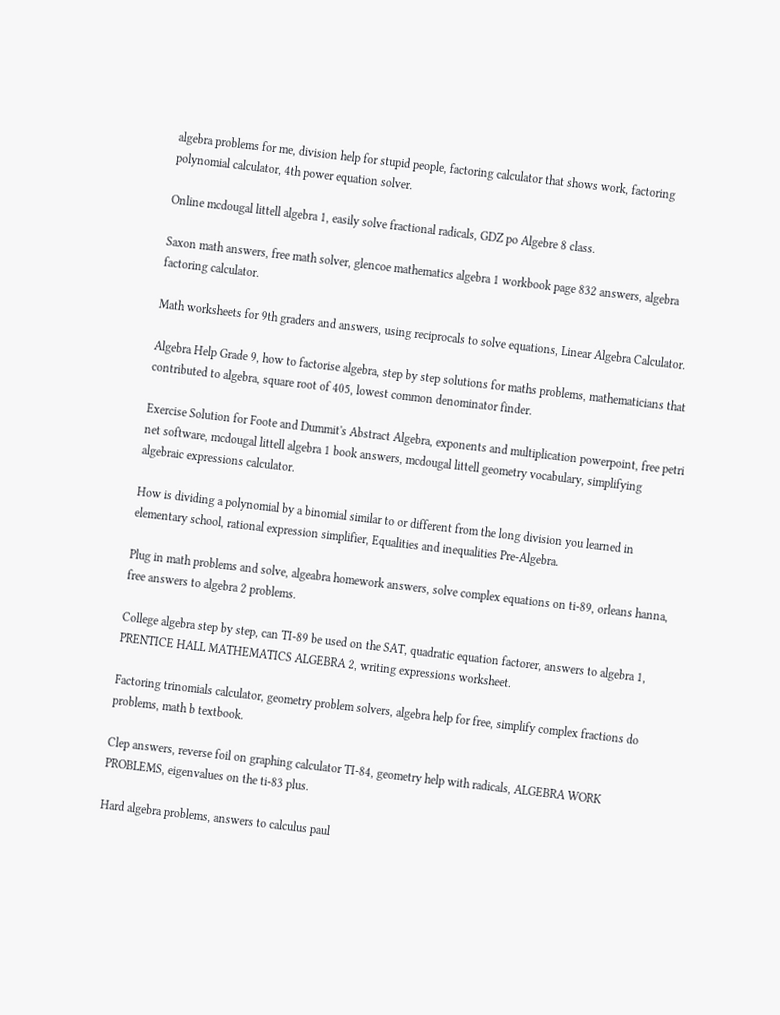algebra problems for me, division help for stupid people, factoring calculator that shows work, factoring polynomial calculator, 4th power equation solver.

Online mcdougal littell algebra 1, easily solve fractional radicals, GDZ po Algebre 8 class.

Saxon math answers, free math solver, glencoe mathematics algebra 1 workbook page 832 answers, algebra factoring calculator.

Math worksheets for 9th graders and answers, using reciprocals to solve equations, Linear Algebra Calculator.

Algebra Help Grade 9, how to factorise algebra, step by step solutions for maths problems, mathematicians that contributed to algebra, square root of 405, lowest common denominator finder.

Exercise Solution for Foote and Dummit's Abstract Algebra, exponents and multiplication powerpoint, free petri net software, mcdougal littell algebra 1 book answers, mcdougal littell geometry vocabulary, simplifying algebraic expressions calculator.

How is dividing a polynomial by a binomial similar to or different from the long division you learned in elementary school, rational expression simplifier, Equalities and inequalities Pre-Algebra.

Plug in math problems and solve, algeabra homework answers, solve complex equations on ti-89, orleans hanna, free answers to algebra 2 problems.

College algebra step by step, can TI-89 be used on the SAT, quadratic equation factorer, answers to algebra 1, PRENTICE HALL MATHEMATICS ALGEBRA 2, writing expressions worksheet.

Factoring trinomials calculator, geometry problem solvers, algebra help for free, simplify complex fractions do problems, math b textbook.

Clep answers, reverse foil on graphing calculator TI-84, geometry help with radicals, ALGEBRA WORK PROBLEMS, eigenvalues on the ti-83 plus.

Hard algebra problems, answers to calculus paul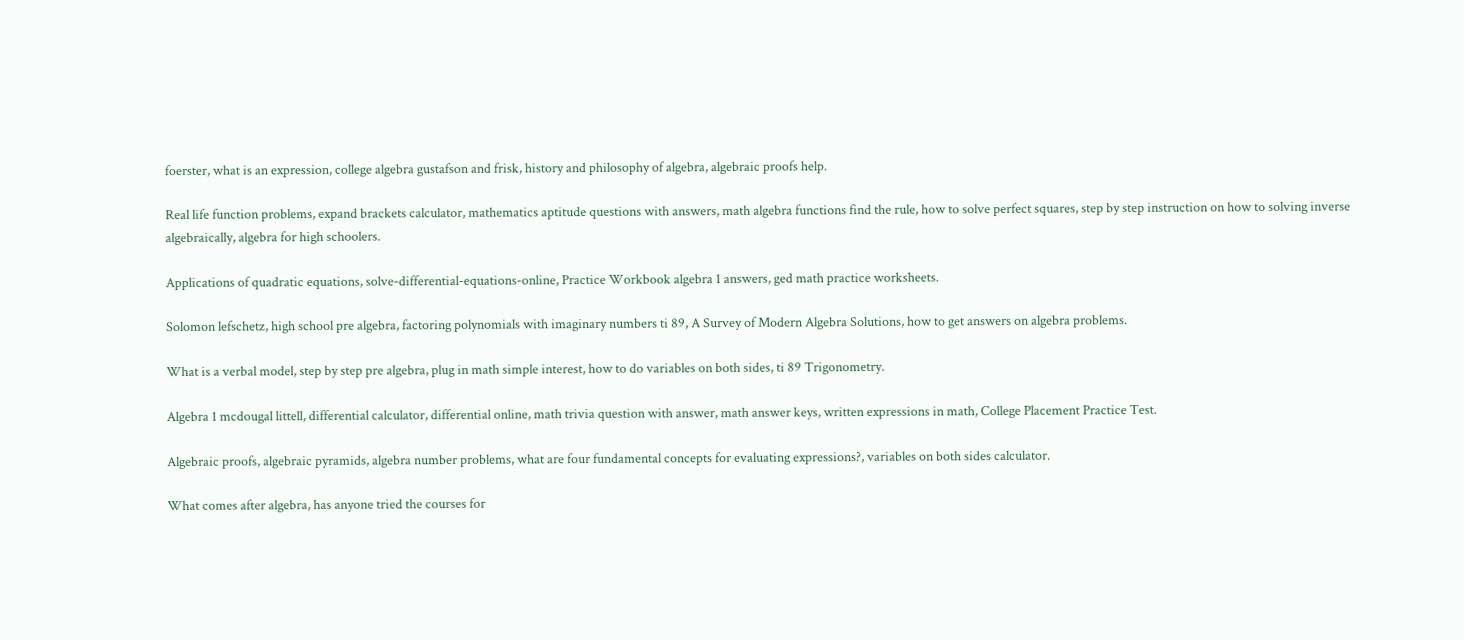foerster, what is an expression, college algebra gustafson and frisk, history and philosophy of algebra, algebraic proofs help.

Real life function problems, expand brackets calculator, mathematics aptitude questions with answers, math algebra functions find the rule, how to solve perfect squares, step by step instruction on how to solving inverse algebraically, algebra for high schoolers.

Applications of quadratic equations, solve-differential-equations-online, Practice Workbook algebra 1 answers, ged math practice worksheets.

Solomon lefschetz, high school pre algebra, factoring polynomials with imaginary numbers ti 89, A Survey of Modern Algebra Solutions, how to get answers on algebra problems.

What is a verbal model, step by step pre algebra, plug in math simple interest, how to do variables on both sides, ti 89 Trigonometry.

Algebra 1 mcdougal littell, differential calculator, differential online, math trivia question with answer, math answer keys, written expressions in math, College Placement Practice Test.

Algebraic proofs, algebraic pyramids, algebra number problems, what are four fundamental concepts for evaluating expressions?, variables on both sides calculator.

What comes after algebra, has anyone tried the courses for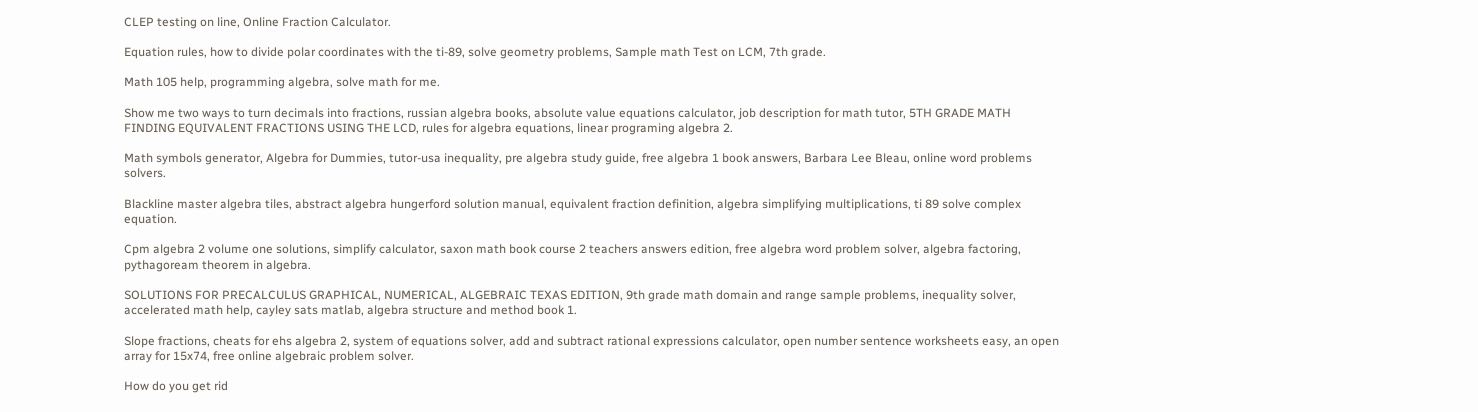CLEP testing on line, Online Fraction Calculator.

Equation rules, how to divide polar coordinates with the ti-89, solve geometry problems, Sample math Test on LCM, 7th grade.

Math 105 help, programming algebra, solve math for me.

Show me two ways to turn decimals into fractions, russian algebra books, absolute value equations calculator, job description for math tutor, 5TH GRADE MATH FINDING EQUIVALENT FRACTIONS USING THE LCD, rules for algebra equations, linear programing algebra 2.

Math symbols generator, Algebra for Dummies, tutor-usa inequality, pre algebra study guide, free algebra 1 book answers, Barbara Lee Bleau, online word problems solvers.

Blackline master algebra tiles, abstract algebra hungerford solution manual, equivalent fraction definition, algebra simplifying multiplications, ti 89 solve complex equation.

Cpm algebra 2 volume one solutions, simplify calculator, saxon math book course 2 teachers answers edition, free algebra word problem solver, algebra factoring, pythagoream theorem in algebra.

SOLUTIONS FOR PRECALCULUS GRAPHICAL, NUMERICAL, ALGEBRAIC TEXAS EDITION, 9th grade math domain and range sample problems, inequality solver, accelerated math help, cayley sats matlab, algebra structure and method book 1.

Slope fractions, cheats for ehs algebra 2, system of equations solver, add and subtract rational expressions calculator, open number sentence worksheets easy, an open array for 15x74, free online algebraic problem solver.

How do you get rid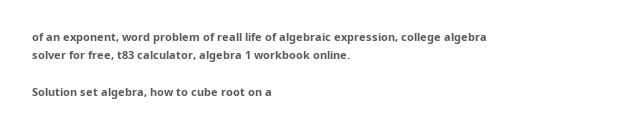of an exponent, word problem of reall life of algebraic expression, college algebra solver for free, t83 calculator, algebra 1 workbook online.

Solution set algebra, how to cube root on a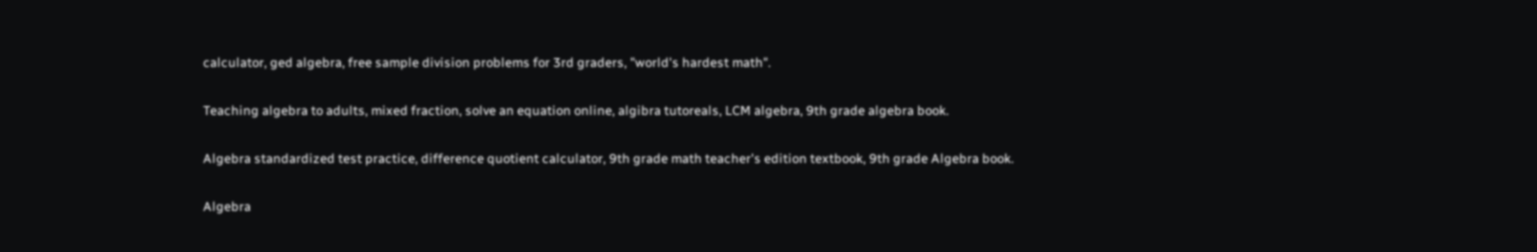calculator, ged algebra, free sample division problems for 3rd graders, "world's hardest math".

Teaching algebra to adults, mixed fraction, solve an equation online, algibra tutoreals, LCM algebra, 9th grade algebra book.

Algebra standardized test practice, difference quotient calculator, 9th grade math teacher's edition textbook, 9th grade Algebra book.

Algebra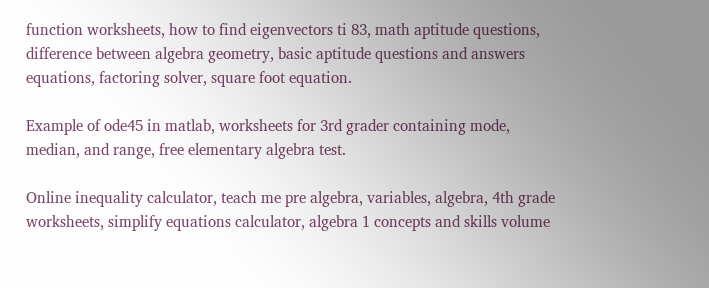function worksheets, how to find eigenvectors ti 83, math aptitude questions, difference between algebra geometry, basic aptitude questions and answers equations, factoring solver, square foot equation.

Example of ode45 in matlab, worksheets for 3rd grader containing mode, median, and range, free elementary algebra test.

Online inequality calculator, teach me pre algebra, variables, algebra, 4th grade worksheets, simplify equations calculator, algebra 1 concepts and skills volume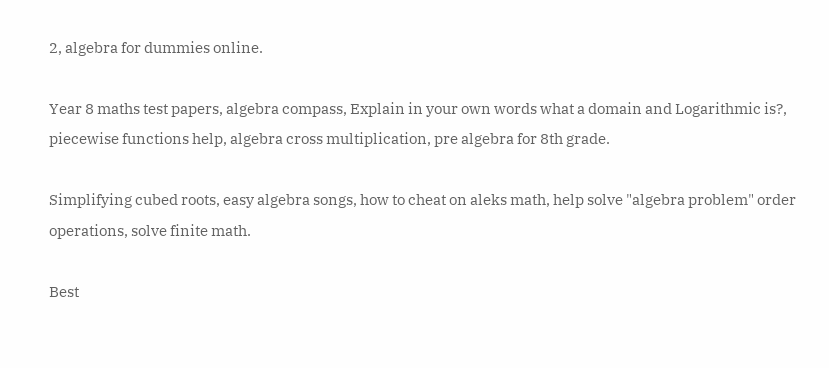2, algebra for dummies online.

Year 8 maths test papers, algebra compass, Explain in your own words what a domain and Logarithmic is?, piecewise functions help, algebra cross multiplication, pre algebra for 8th grade.

Simplifying cubed roots, easy algebra songs, how to cheat on aleks math, help solve "algebra problem" order operations, solve finite math.

Best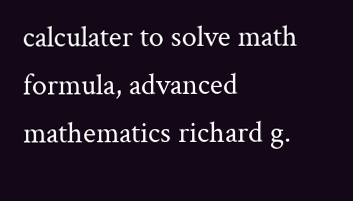calculater to solve math formula, advanced mathematics richard g.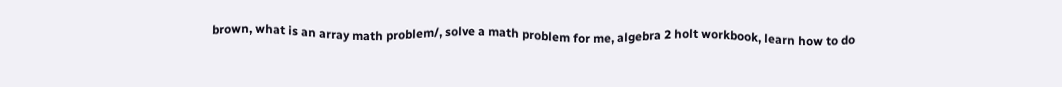brown, what is an array math problem/, solve a math problem for me, algebra 2 holt workbook, learn how to do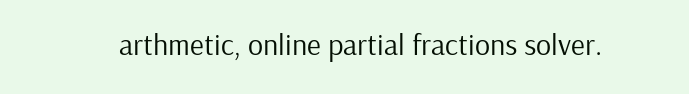arthmetic, online partial fractions solver.